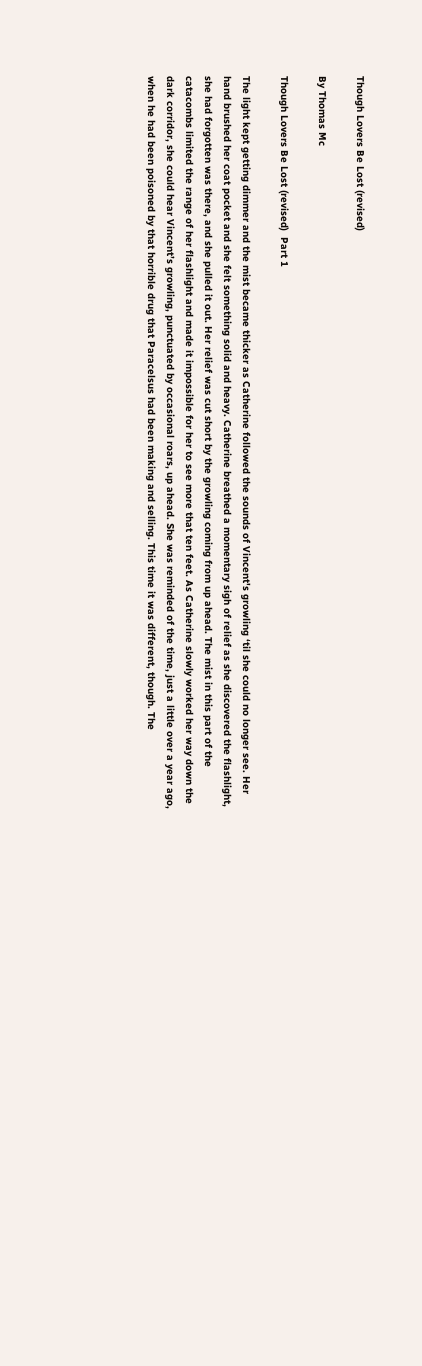Though Lovers Be Lost (revised)

By Thomas Mc

Though Lovers Be Lost (revised)  Part 1

The light kept getting dimmer and the mist became thicker as Catherine followed the sounds of Vincent's growling ‘til she could no longer see. Her hand brushed her coat pocket and she felt something solid and heavy. Catherine breathed a momentary sigh of relief as she discovered the flashlight, she had forgotten was there, and she pulled it out. Her relief was cut short by the growling coming from up ahead. The mist in this part of the catacombs limited the range of her flashlight and made it impossible for her to see more that ten feet. As Catherine slowly worked her way down the dark corridor, she could hear Vincent’s growling, punctuated by occasional roars, up ahead. She was reminded of the time, just a little over a year ago, when he had been poisoned by that horrible drug that Paracelsus had been making and selling. This time it was different, though. The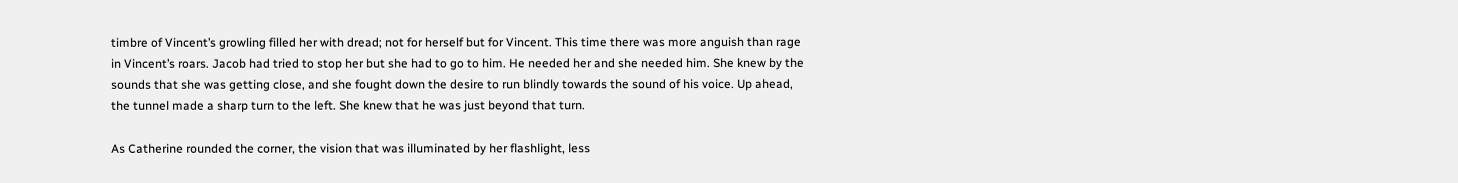timbre of Vincent’s growling filled her with dread; not for herself but for Vincent. This time there was more anguish than rage in Vincent’s roars. Jacob had tried to stop her but she had to go to him. He needed her and she needed him. She knew by the sounds that she was getting close, and she fought down the desire to run blindly towards the sound of his voice. Up ahead, the tunnel made a sharp turn to the left. She knew that he was just beyond that turn.

As Catherine rounded the corner, the vision that was illuminated by her flashlight, less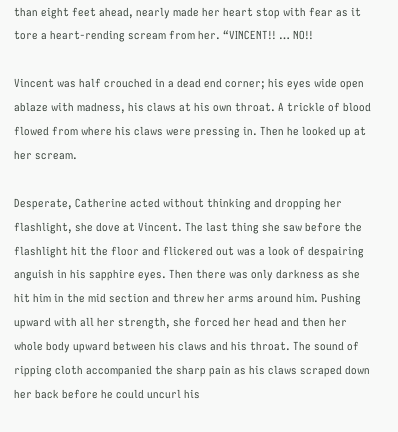than eight feet ahead, nearly made her heart stop with fear as it tore a heart-rending scream from her. “VINCENT!! … NO!!

Vincent was half crouched in a dead end corner; his eyes wide open ablaze with madness, his claws at his own throat. A trickle of blood flowed from where his claws were pressing in. Then he looked up at her scream.

Desperate, Catherine acted without thinking and dropping her flashlight, she dove at Vincent. The last thing she saw before the flashlight hit the floor and flickered out was a look of despairing anguish in his sapphire eyes. Then there was only darkness as she hit him in the mid section and threw her arms around him. Pushing upward with all her strength, she forced her head and then her whole body upward between his claws and his throat. The sound of ripping cloth accompanied the sharp pain as his claws scraped down her back before he could uncurl his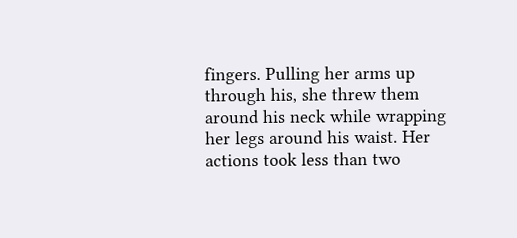fingers. Pulling her arms up through his, she threw them around his neck while wrapping her legs around his waist. Her actions took less than two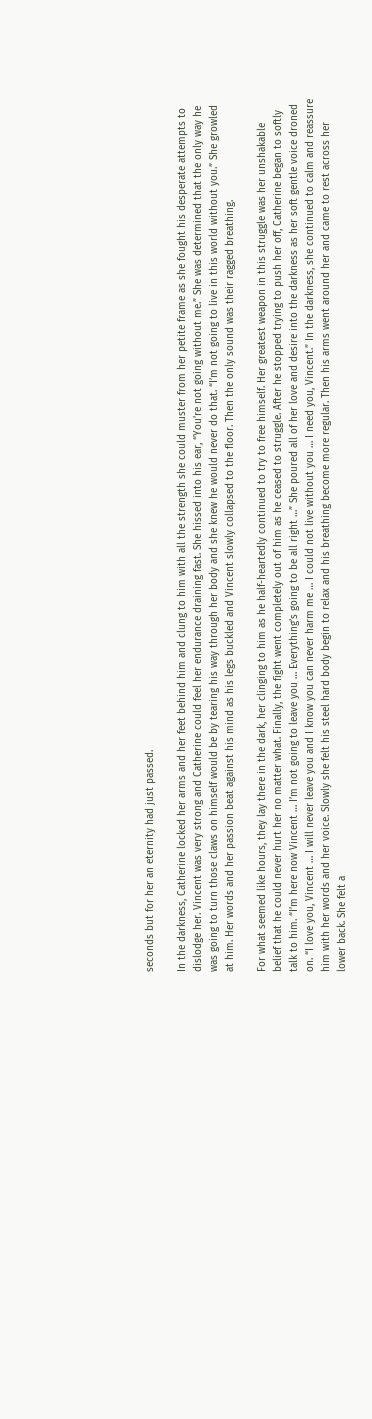seconds but for her an eternity had just passed.

In the darkness, Catherine locked her arms and her feet behind him and clung to him with all the strength she could muster from her petite frame as she fought his desperate attempts to dislodge her. Vincent was very strong and Catherine could feel her endurance draining fast. She hissed into his ear, “You’re not going without me.” She was determined that the only way he was going to turn those claws on himself would be by tearing his way through her body and she knew he would never do that. “I’m not going to live in this world without you.” She growled at him. Her words and her passion beat against his mind as his legs buckled and Vincent slowly collapsed to the floor. Then the only sound was their ragged breathing.

For what seemed like hours, they lay there in the dark, her clinging to him as he half-heartedly continued to try to free himself. Her greatest weapon in this struggle was her unshakable belief that he could never hurt her no matter what. Finally, the fight went completely out of him as he ceased to struggle. After he stopped trying to push her off, Catherine began to softly talk to him. “I’m here now Vincent … I’m not going to leave you … Everything’s going to be all right …” She poured all of her love and desire into the darkness as her soft gentle voice droned on. “I love you, Vincent … I will never leave you and I know you can never harm me … I could not live without you … I need you, Vincent.” In the darkness, she continued to calm and reassure him with her words and her voice. Slowly she felt his steel hard body begin to relax and his breathing become more regular. Then his arms went around her and came to rest across her lower back. She felt a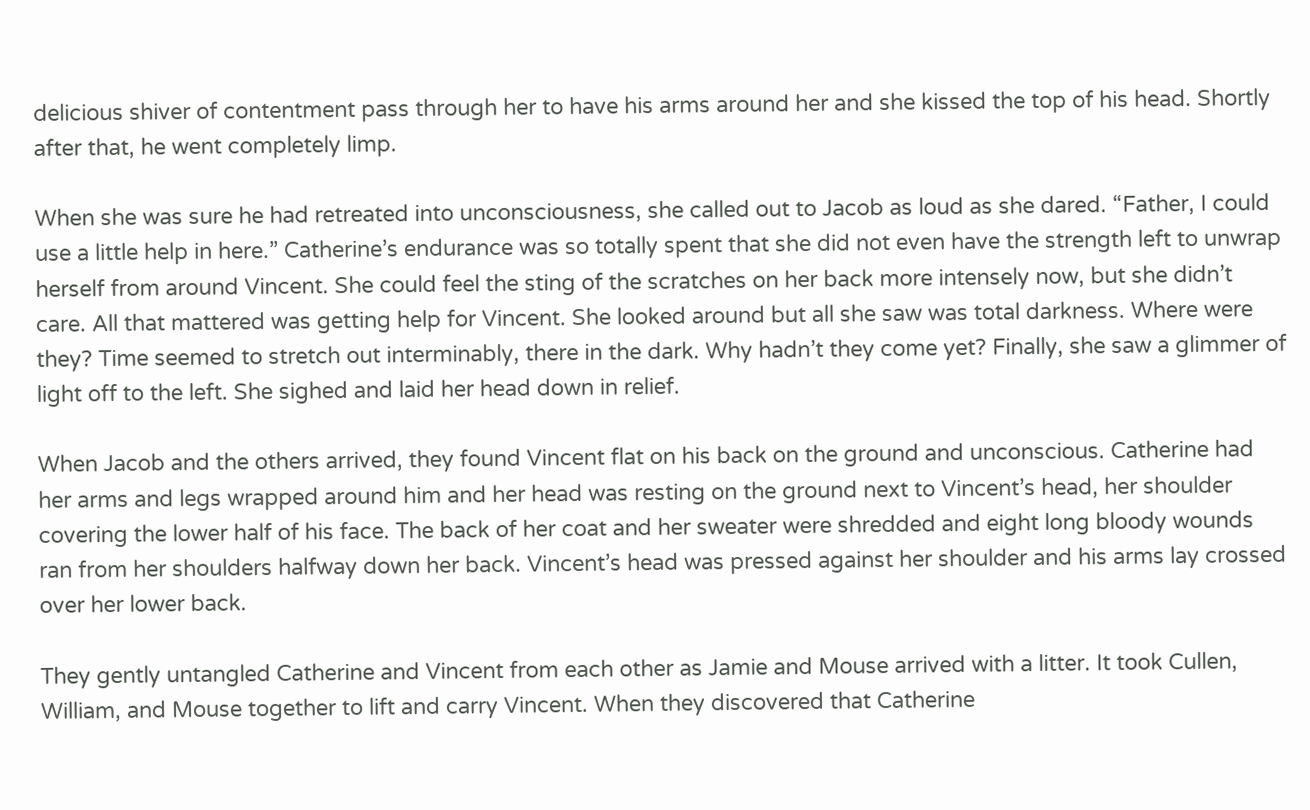delicious shiver of contentment pass through her to have his arms around her and she kissed the top of his head. Shortly after that, he went completely limp.

When she was sure he had retreated into unconsciousness, she called out to Jacob as loud as she dared. “Father, I could use a little help in here.” Catherine’s endurance was so totally spent that she did not even have the strength left to unwrap herself from around Vincent. She could feel the sting of the scratches on her back more intensely now, but she didn’t care. All that mattered was getting help for Vincent. She looked around but all she saw was total darkness. Where were they? Time seemed to stretch out interminably, there in the dark. Why hadn’t they come yet? Finally, she saw a glimmer of light off to the left. She sighed and laid her head down in relief.

When Jacob and the others arrived, they found Vincent flat on his back on the ground and unconscious. Catherine had her arms and legs wrapped around him and her head was resting on the ground next to Vincent’s head, her shoulder covering the lower half of his face. The back of her coat and her sweater were shredded and eight long bloody wounds ran from her shoulders halfway down her back. Vincent’s head was pressed against her shoulder and his arms lay crossed over her lower back.

They gently untangled Catherine and Vincent from each other as Jamie and Mouse arrived with a litter. It took Cullen, William, and Mouse together to lift and carry Vincent. When they discovered that Catherine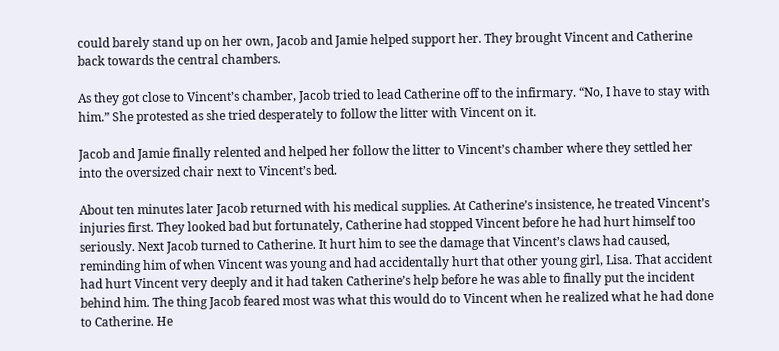could barely stand up on her own, Jacob and Jamie helped support her. They brought Vincent and Catherine back towards the central chambers.

As they got close to Vincent’s chamber, Jacob tried to lead Catherine off to the infirmary. “No, I have to stay with him.” She protested as she tried desperately to follow the litter with Vincent on it.

Jacob and Jamie finally relented and helped her follow the litter to Vincent’s chamber where they settled her into the oversized chair next to Vincent’s bed.

About ten minutes later Jacob returned with his medical supplies. At Catherine’s insistence, he treated Vincent’s injuries first. They looked bad but fortunately, Catherine had stopped Vincent before he had hurt himself too seriously. Next Jacob turned to Catherine. It hurt him to see the damage that Vincent’s claws had caused, reminding him of when Vincent was young and had accidentally hurt that other young girl, Lisa. That accident had hurt Vincent very deeply and it had taken Catherine’s help before he was able to finally put the incident behind him. The thing Jacob feared most was what this would do to Vincent when he realized what he had done to Catherine. He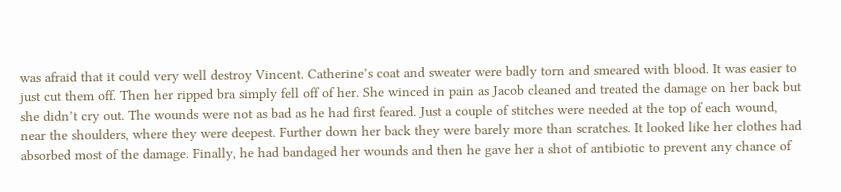was afraid that it could very well destroy Vincent. Catherine’s coat and sweater were badly torn and smeared with blood. It was easier to just cut them off. Then her ripped bra simply fell off of her. She winced in pain as Jacob cleaned and treated the damage on her back but she didn’t cry out. The wounds were not as bad as he had first feared. Just a couple of stitches were needed at the top of each wound, near the shoulders, where they were deepest. Further down her back they were barely more than scratches. It looked like her clothes had absorbed most of the damage. Finally, he had bandaged her wounds and then he gave her a shot of antibiotic to prevent any chance of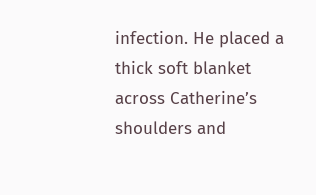infection. He placed a thick soft blanket across Catherine’s shoulders and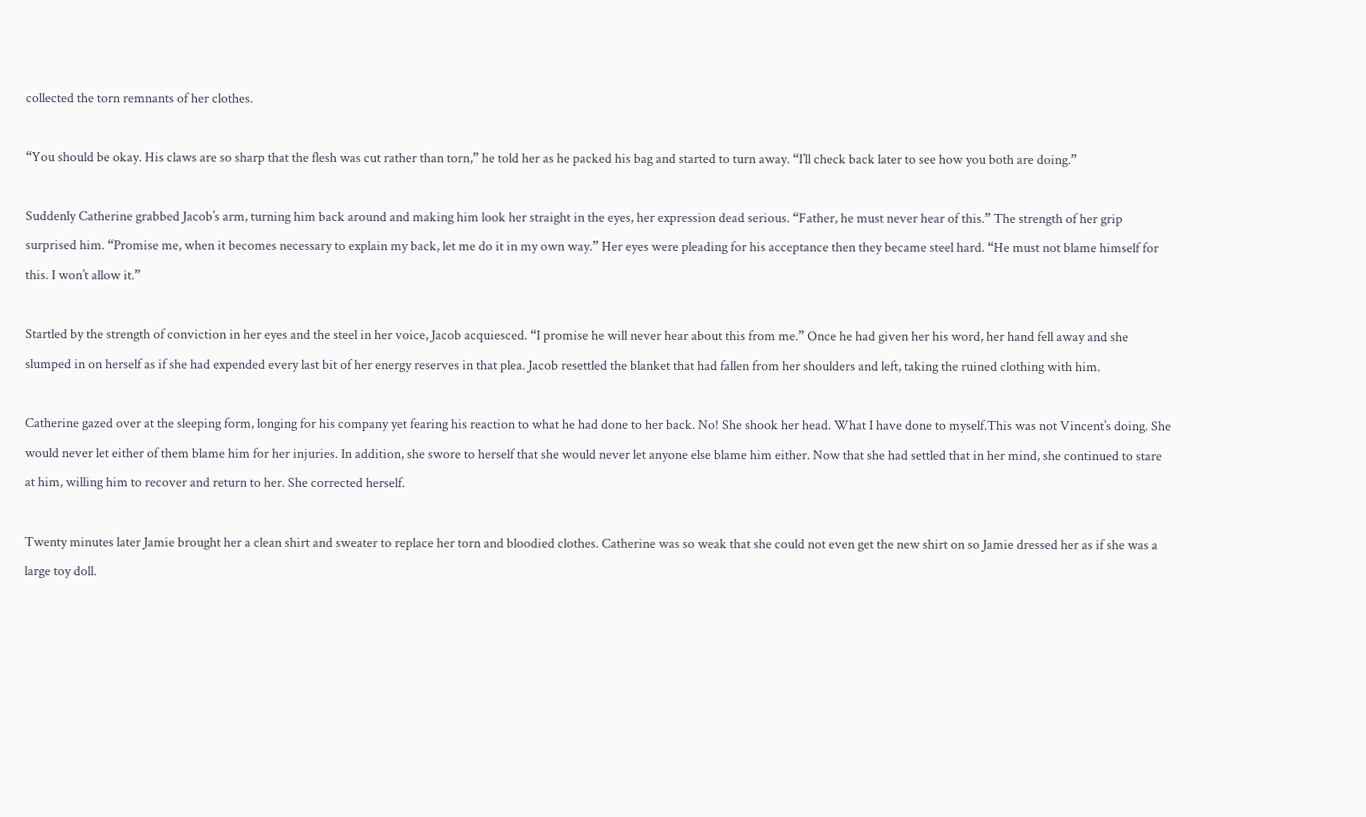collected the torn remnants of her clothes.

“You should be okay. His claws are so sharp that the flesh was cut rather than torn,” he told her as he packed his bag and started to turn away. “I’ll check back later to see how you both are doing.”

Suddenly Catherine grabbed Jacob’s arm, turning him back around and making him look her straight in the eyes, her expression dead serious. “Father, he must never hear of this.” The strength of her grip surprised him. “Promise me, when it becomes necessary to explain my back, let me do it in my own way.” Her eyes were pleading for his acceptance then they became steel hard. “He must not blame himself for this. I won’t allow it.”

Startled by the strength of conviction in her eyes and the steel in her voice, Jacob acquiesced. “I promise he will never hear about this from me.” Once he had given her his word, her hand fell away and she slumped in on herself as if she had expended every last bit of her energy reserves in that plea. Jacob resettled the blanket that had fallen from her shoulders and left, taking the ruined clothing with him.

Catherine gazed over at the sleeping form, longing for his company yet fearing his reaction to what he had done to her back. No! She shook her head. What I have done to myself.This was not Vincent’s doing. She would never let either of them blame him for her injuries. In addition, she swore to herself that she would never let anyone else blame him either. Now that she had settled that in her mind, she continued to stare at him, willing him to recover and return to her. She corrected herself.

Twenty minutes later Jamie brought her a clean shirt and sweater to replace her torn and bloodied clothes. Catherine was so weak that she could not even get the new shirt on so Jamie dressed her as if she was a large toy doll.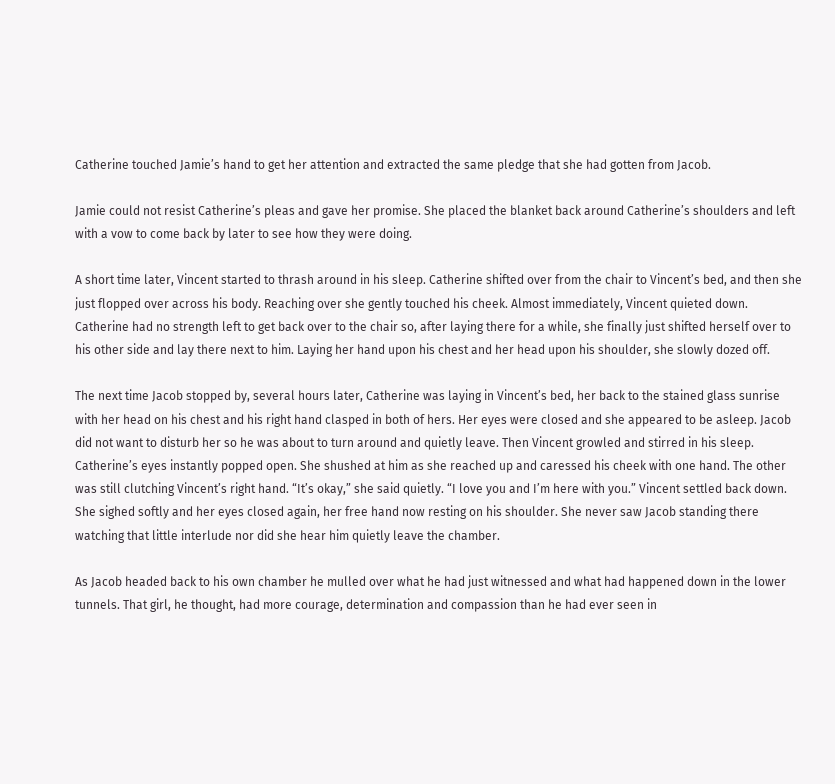Catherine touched Jamie’s hand to get her attention and extracted the same pledge that she had gotten from Jacob.

Jamie could not resist Catherine’s pleas and gave her promise. She placed the blanket back around Catherine’s shoulders and left with a vow to come back by later to see how they were doing.

A short time later, Vincent started to thrash around in his sleep. Catherine shifted over from the chair to Vincent’s bed, and then she just flopped over across his body. Reaching over she gently touched his cheek. Almost immediately, Vincent quieted down. Catherine had no strength left to get back over to the chair so, after laying there for a while, she finally just shifted herself over to his other side and lay there next to him. Laying her hand upon his chest and her head upon his shoulder, she slowly dozed off.

The next time Jacob stopped by, several hours later, Catherine was laying in Vincent’s bed, her back to the stained glass sunrise with her head on his chest and his right hand clasped in both of hers. Her eyes were closed and she appeared to be asleep. Jacob did not want to disturb her so he was about to turn around and quietly leave. Then Vincent growled and stirred in his sleep. Catherine’s eyes instantly popped open. She shushed at him as she reached up and caressed his cheek with one hand. The other was still clutching Vincent’s right hand. “It’s okay,” she said quietly. “I love you and I’m here with you.” Vincent settled back down. She sighed softly and her eyes closed again, her free hand now resting on his shoulder. She never saw Jacob standing there watching that little interlude nor did she hear him quietly leave the chamber.

As Jacob headed back to his own chamber he mulled over what he had just witnessed and what had happened down in the lower tunnels. That girl, he thought, had more courage, determination and compassion than he had ever seen in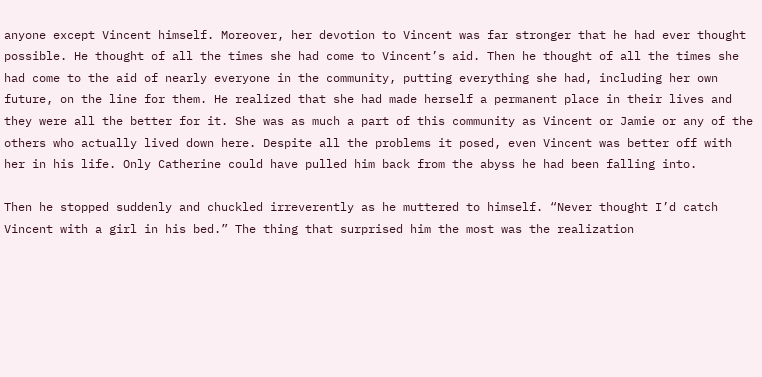anyone except Vincent himself. Moreover, her devotion to Vincent was far stronger that he had ever thought possible. He thought of all the times she had come to Vincent’s aid. Then he thought of all the times she had come to the aid of nearly everyone in the community, putting everything she had, including her own future, on the line for them. He realized that she had made herself a permanent place in their lives and they were all the better for it. She was as much a part of this community as Vincent or Jamie or any of the others who actually lived down here. Despite all the problems it posed, even Vincent was better off with her in his life. Only Catherine could have pulled him back from the abyss he had been falling into.

Then he stopped suddenly and chuckled irreverently as he muttered to himself. “Never thought I’d catch Vincent with a girl in his bed.” The thing that surprised him the most was the realization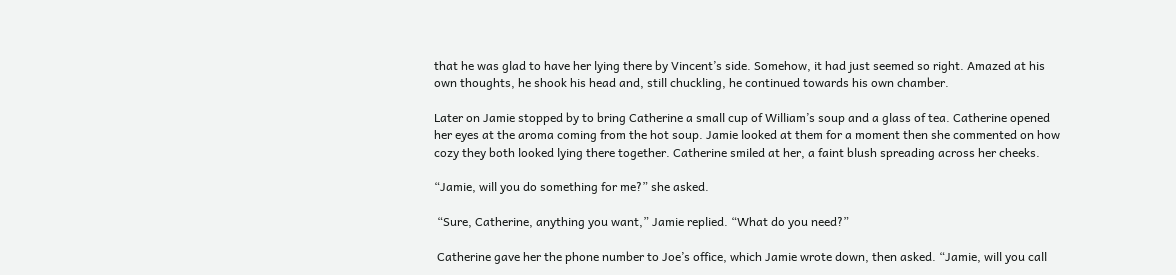that he was glad to have her lying there by Vincent’s side. Somehow, it had just seemed so right. Amazed at his own thoughts, he shook his head and, still chuckling, he continued towards his own chamber.

Later on Jamie stopped by to bring Catherine a small cup of William’s soup and a glass of tea. Catherine opened her eyes at the aroma coming from the hot soup. Jamie looked at them for a moment then she commented on how cozy they both looked lying there together. Catherine smiled at her, a faint blush spreading across her cheeks.

“Jamie, will you do something for me?” she asked.

 “Sure, Catherine, anything you want,” Jamie replied. “What do you need?”

 Catherine gave her the phone number to Joe’s office, which Jamie wrote down, then asked. “Jamie, will you call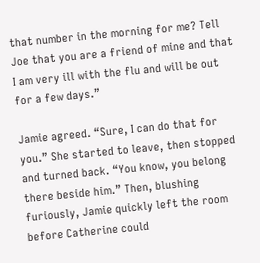that number in the morning for me? Tell Joe that you are a friend of mine and that I am very ill with the flu and will be out for a few days.”

Jamie agreed. “Sure, I can do that for you.” She started to leave, then stopped and turned back. “You know, you belong there beside him.” Then, blushing furiously, Jamie quickly left the room before Catherine could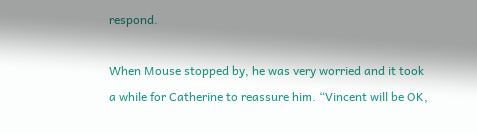respond.

When Mouse stopped by, he was very worried and it took a while for Catherine to reassure him. “Vincent will be OK,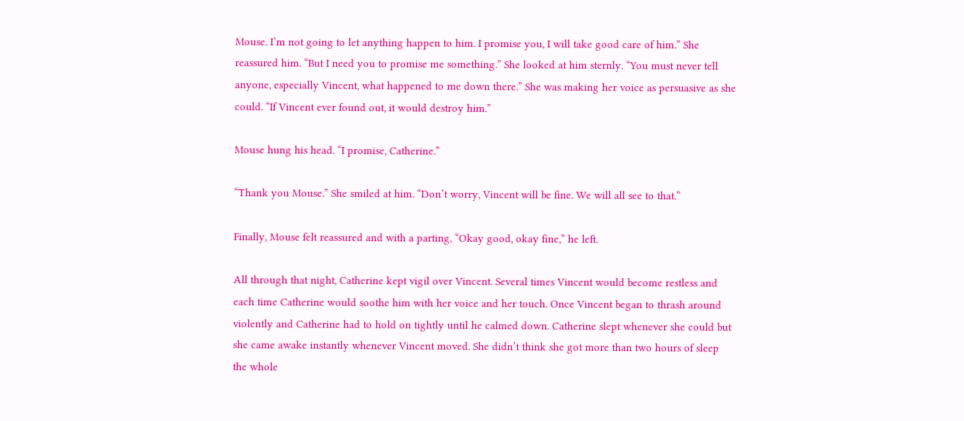Mouse. I’m not going to let anything happen to him. I promise you, I will take good care of him.” She reassured him. “But I need you to promise me something.” She looked at him sternly. “You must never tell anyone, especially Vincent, what happened to me down there.” She was making her voice as persuasive as she could. “If Vincent ever found out, it would destroy him.”

Mouse hung his head. “I promise, Catherine.”

“Thank you Mouse.” She smiled at him. “Don’t worry, Vincent will be fine. We will all see to that.”

Finally, Mouse felt reassured and with a parting, “Okay good, okay fine,” he left.

All through that night, Catherine kept vigil over Vincent. Several times Vincent would become restless and each time Catherine would soothe him with her voice and her touch. Once Vincent began to thrash around violently and Catherine had to hold on tightly until he calmed down. Catherine slept whenever she could but she came awake instantly whenever Vincent moved. She didn’t think she got more than two hours of sleep the whole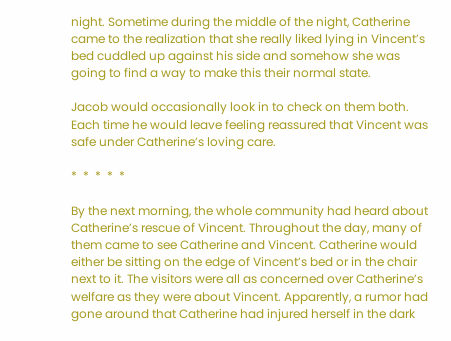night. Sometime during the middle of the night, Catherine came to the realization that she really liked lying in Vincent’s bed cuddled up against his side and somehow she was going to find a way to make this their normal state.

Jacob would occasionally look in to check on them both. Each time he would leave feeling reassured that Vincent was safe under Catherine’s loving care.

*  *  *  *  *

By the next morning, the whole community had heard about Catherine’s rescue of Vincent. Throughout the day, many of them came to see Catherine and Vincent. Catherine would either be sitting on the edge of Vincent’s bed or in the chair next to it. The visitors were all as concerned over Catherine’s welfare as they were about Vincent. Apparently, a rumor had gone around that Catherine had injured herself in the dark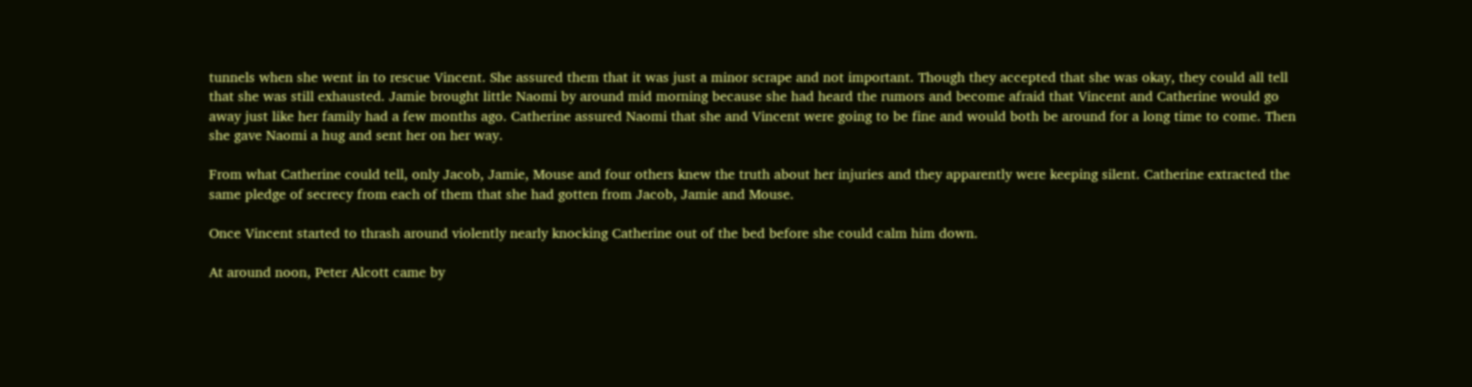tunnels when she went in to rescue Vincent. She assured them that it was just a minor scrape and not important. Though they accepted that she was okay, they could all tell that she was still exhausted. Jamie brought little Naomi by around mid morning because she had heard the rumors and become afraid that Vincent and Catherine would go away just like her family had a few months ago. Catherine assured Naomi that she and Vincent were going to be fine and would both be around for a long time to come. Then she gave Naomi a hug and sent her on her way.

From what Catherine could tell, only Jacob, Jamie, Mouse and four others knew the truth about her injuries and they apparently were keeping silent. Catherine extracted the same pledge of secrecy from each of them that she had gotten from Jacob, Jamie and Mouse.

Once Vincent started to thrash around violently nearly knocking Catherine out of the bed before she could calm him down.

At around noon, Peter Alcott came by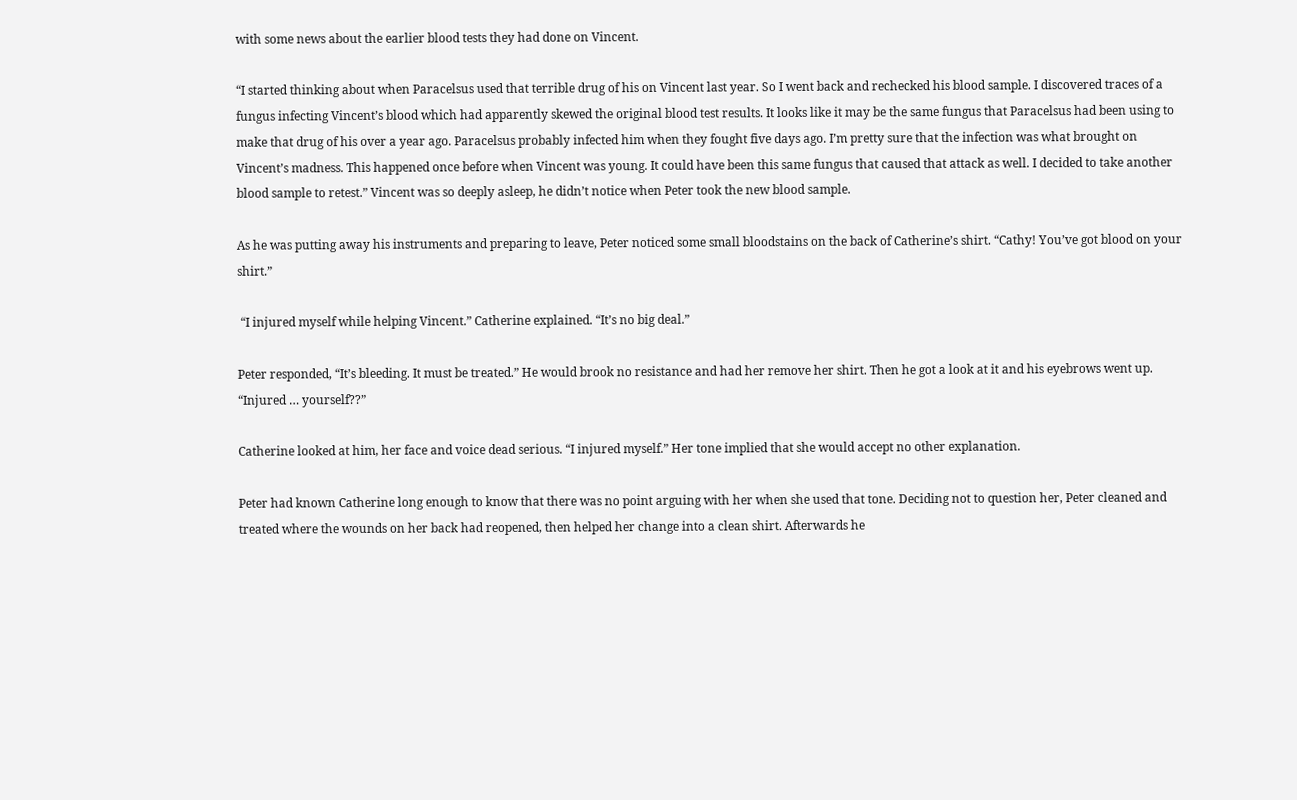with some news about the earlier blood tests they had done on Vincent.

“I started thinking about when Paracelsus used that terrible drug of his on Vincent last year. So I went back and rechecked his blood sample. I discovered traces of a fungus infecting Vincent’s blood which had apparently skewed the original blood test results. It looks like it may be the same fungus that Paracelsus had been using to make that drug of his over a year ago. Paracelsus probably infected him when they fought five days ago. I’m pretty sure that the infection was what brought on Vincent’s madness. This happened once before when Vincent was young. It could have been this same fungus that caused that attack as well. I decided to take another blood sample to retest.” Vincent was so deeply asleep, he didn’t notice when Peter took the new blood sample.

As he was putting away his instruments and preparing to leave, Peter noticed some small bloodstains on the back of Catherine’s shirt. “Cathy! You’ve got blood on your shirt.”

 “I injured myself while helping Vincent.” Catherine explained. “It’s no big deal.”

Peter responded, “It’s bleeding. It must be treated.” He would brook no resistance and had her remove her shirt. Then he got a look at it and his eyebrows went up. “Injured … yourself??”

Catherine looked at him, her face and voice dead serious. “I injured myself.” Her tone implied that she would accept no other explanation.

Peter had known Catherine long enough to know that there was no point arguing with her when she used that tone. Deciding not to question her, Peter cleaned and treated where the wounds on her back had reopened, then helped her change into a clean shirt. Afterwards he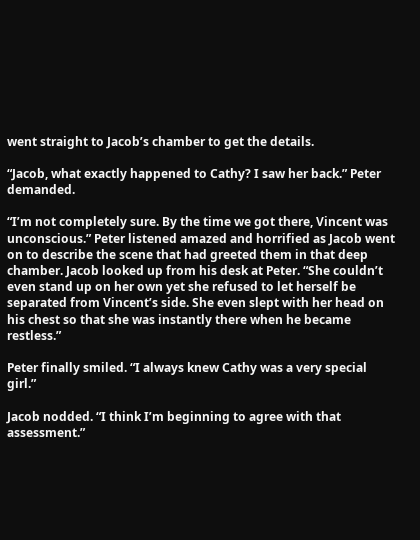went straight to Jacob’s chamber to get the details.

“Jacob, what exactly happened to Cathy? I saw her back.” Peter demanded.

“I’m not completely sure. By the time we got there, Vincent was unconscious.” Peter listened amazed and horrified as Jacob went on to describe the scene that had greeted them in that deep chamber. Jacob looked up from his desk at Peter. “She couldn’t even stand up on her own yet she refused to let herself be separated from Vincent’s side. She even slept with her head on his chest so that she was instantly there when he became restless.”

Peter finally smiled. “I always knew Cathy was a very special girl.”

Jacob nodded. “I think I’m beginning to agree with that assessment.”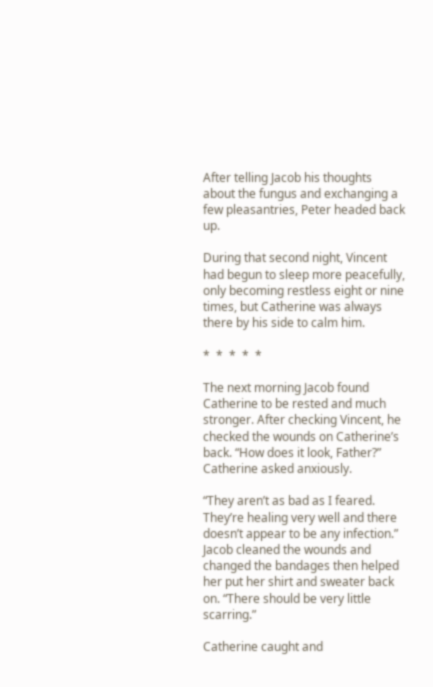After telling Jacob his thoughts about the fungus and exchanging a few pleasantries, Peter headed back up.

During that second night, Vincent had begun to sleep more peacefully, only becoming restless eight or nine times, but Catherine was always there by his side to calm him.

*  *  *  *  *

The next morning Jacob found Catherine to be rested and much stronger. After checking Vincent, he checked the wounds on Catherine’s back. “How does it look, Father?” Catherine asked anxiously.

“They aren’t as bad as I feared. They’re healing very well and there doesn’t appear to be any infection.” Jacob cleaned the wounds and changed the bandages then helped her put her shirt and sweater back on. “There should be very little scarring.”

Catherine caught and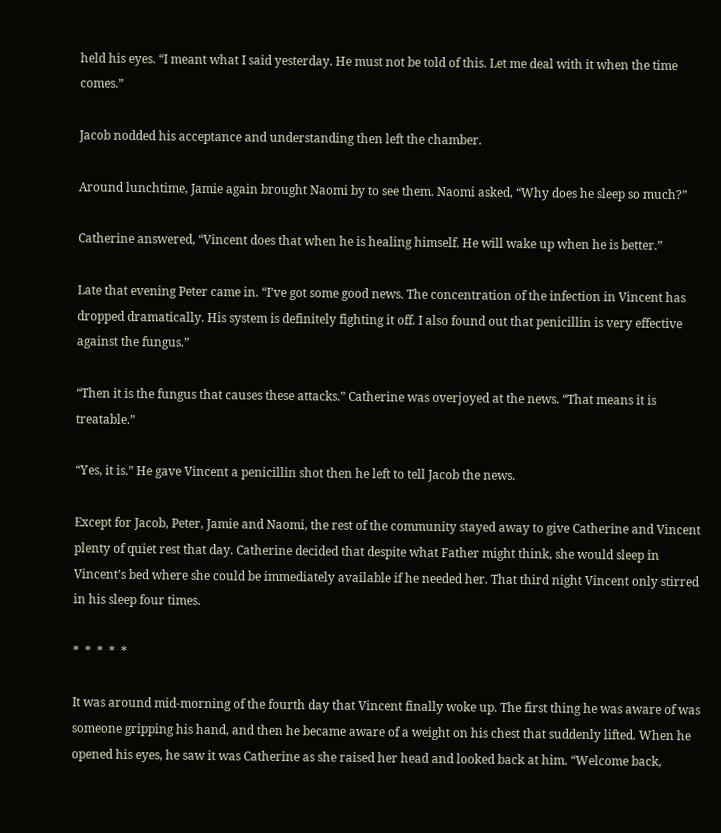held his eyes. “I meant what I said yesterday. He must not be told of this. Let me deal with it when the time comes.”

Jacob nodded his acceptance and understanding then left the chamber.

Around lunchtime, Jamie again brought Naomi by to see them. Naomi asked, “Why does he sleep so much?”

Catherine answered, “Vincent does that when he is healing himself. He will wake up when he is better.”

Late that evening Peter came in. “I’ve got some good news. The concentration of the infection in Vincent has dropped dramatically. His system is definitely fighting it off. I also found out that penicillin is very effective against the fungus.”

“Then it is the fungus that causes these attacks.” Catherine was overjoyed at the news. “That means it is treatable.”

“Yes, it is.” He gave Vincent a penicillin shot then he left to tell Jacob the news.

Except for Jacob, Peter, Jamie and Naomi, the rest of the community stayed away to give Catherine and Vincent plenty of quiet rest that day. Catherine decided that despite what Father might think, she would sleep in Vincent’s bed where she could be immediately available if he needed her. That third night Vincent only stirred in his sleep four times.

*  *  *  *  *

It was around mid-morning of the fourth day that Vincent finally woke up. The first thing he was aware of was someone gripping his hand, and then he became aware of a weight on his chest that suddenly lifted. When he opened his eyes, he saw it was Catherine as she raised her head and looked back at him. “Welcome back,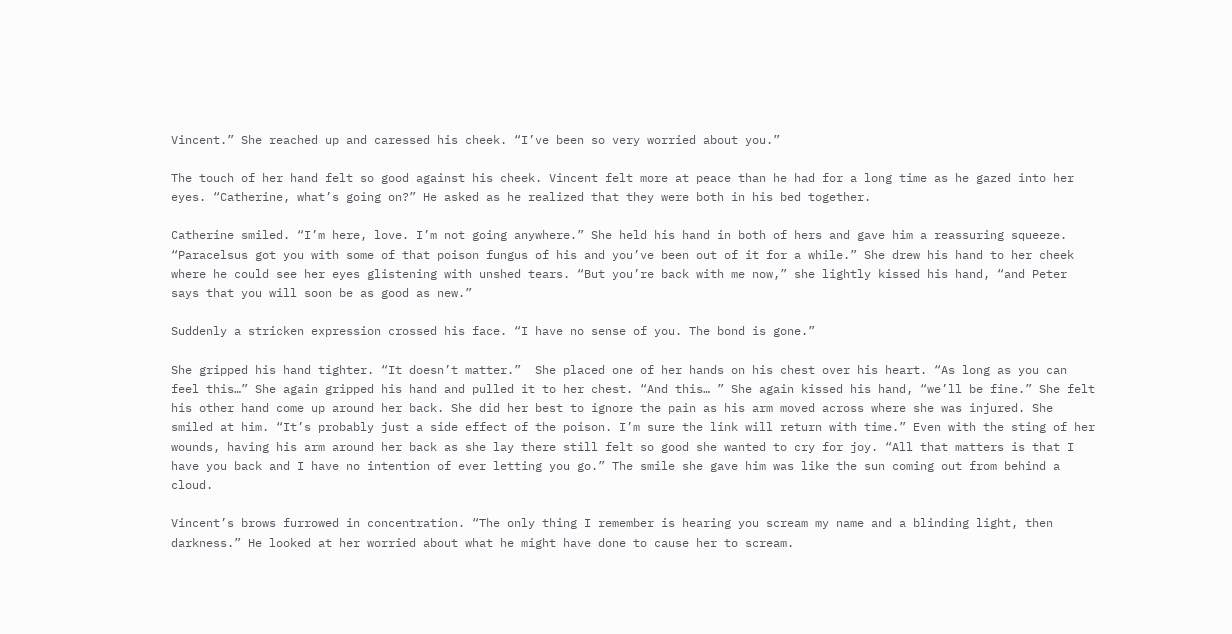Vincent.” She reached up and caressed his cheek. “I’ve been so very worried about you.”

The touch of her hand felt so good against his cheek. Vincent felt more at peace than he had for a long time as he gazed into her eyes. “Catherine, what’s going on?” He asked as he realized that they were both in his bed together.

Catherine smiled. “I’m here, love. I’m not going anywhere.” She held his hand in both of hers and gave him a reassuring squeeze. “Paracelsus got you with some of that poison fungus of his and you’ve been out of it for a while.” She drew his hand to her cheek where he could see her eyes glistening with unshed tears. “But you’re back with me now,” she lightly kissed his hand, “and Peter says that you will soon be as good as new.”

Suddenly a stricken expression crossed his face. “I have no sense of you. The bond is gone.”

She gripped his hand tighter. “It doesn’t matter.”  She placed one of her hands on his chest over his heart. “As long as you can feel this…” She again gripped his hand and pulled it to her chest. “And this… ” She again kissed his hand, “we’ll be fine.” She felt his other hand come up around her back. She did her best to ignore the pain as his arm moved across where she was injured. She smiled at him. “It’s probably just a side effect of the poison. I’m sure the link will return with time.” Even with the sting of her wounds, having his arm around her back as she lay there still felt so good she wanted to cry for joy. “All that matters is that I have you back and I have no intention of ever letting you go.” The smile she gave him was like the sun coming out from behind a cloud.

Vincent’s brows furrowed in concentration. “The only thing I remember is hearing you scream my name and a blinding light, then darkness.” He looked at her worried about what he might have done to cause her to scream.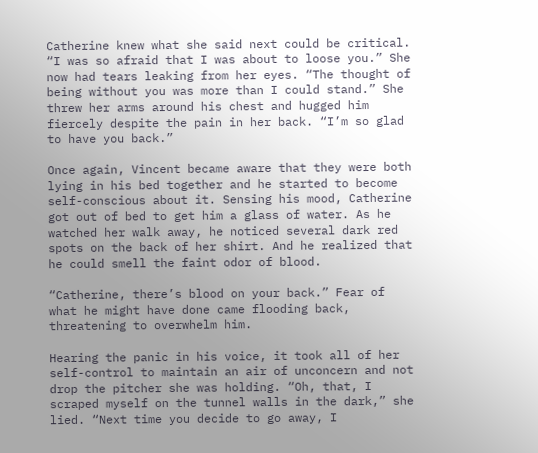Catherine knew what she said next could be critical. “I was so afraid that I was about to loose you.” She now had tears leaking from her eyes. “The thought of being without you was more than I could stand.” She threw her arms around his chest and hugged him fiercely despite the pain in her back. “I’m so glad to have you back.”

Once again, Vincent became aware that they were both lying in his bed together and he started to become self-conscious about it. Sensing his mood, Catherine got out of bed to get him a glass of water. As he watched her walk away, he noticed several dark red spots on the back of her shirt. And he realized that he could smell the faint odor of blood.

“Catherine, there’s blood on your back.” Fear of what he might have done came flooding back, threatening to overwhelm him.

Hearing the panic in his voice, it took all of her self-control to maintain an air of unconcern and not drop the pitcher she was holding. “Oh, that, I scraped myself on the tunnel walls in the dark,” she lied. “Next time you decide to go away, I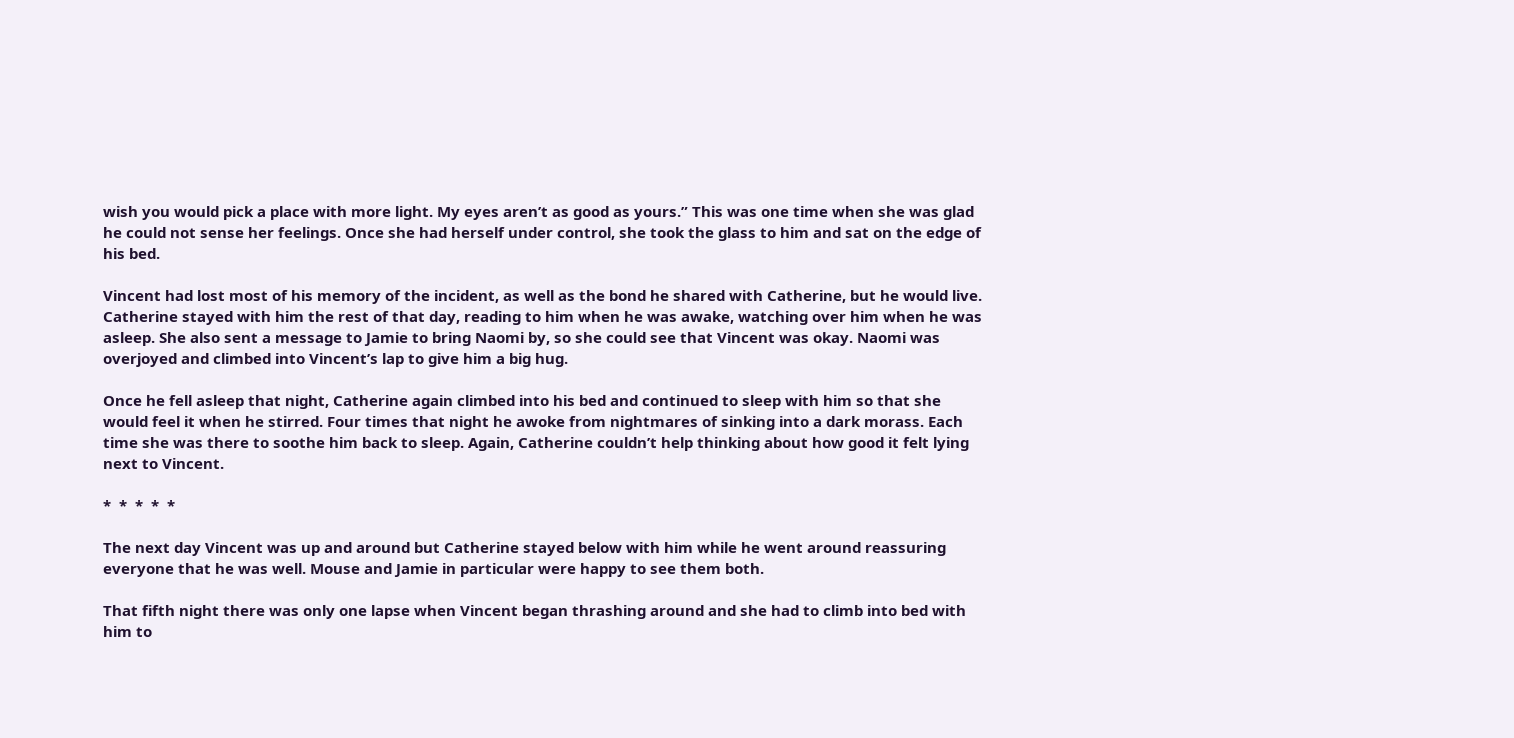wish you would pick a place with more light. My eyes aren’t as good as yours.” This was one time when she was glad he could not sense her feelings. Once she had herself under control, she took the glass to him and sat on the edge of his bed.

Vincent had lost most of his memory of the incident, as well as the bond he shared with Catherine, but he would live. Catherine stayed with him the rest of that day, reading to him when he was awake, watching over him when he was asleep. She also sent a message to Jamie to bring Naomi by, so she could see that Vincent was okay. Naomi was overjoyed and climbed into Vincent’s lap to give him a big hug.

Once he fell asleep that night, Catherine again climbed into his bed and continued to sleep with him so that she would feel it when he stirred. Four times that night he awoke from nightmares of sinking into a dark morass. Each time she was there to soothe him back to sleep. Again, Catherine couldn’t help thinking about how good it felt lying next to Vincent.

*  *  *  *  *

The next day Vincent was up and around but Catherine stayed below with him while he went around reassuring everyone that he was well. Mouse and Jamie in particular were happy to see them both.

That fifth night there was only one lapse when Vincent began thrashing around and she had to climb into bed with him to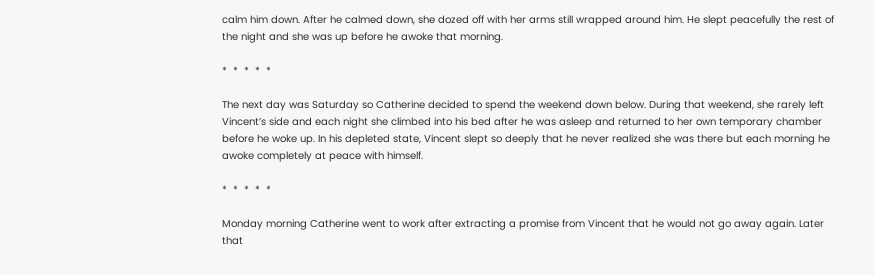calm him down. After he calmed down, she dozed off with her arms still wrapped around him. He slept peacefully the rest of the night and she was up before he awoke that morning.

*  *  *  *  *

The next day was Saturday so Catherine decided to spend the weekend down below. During that weekend, she rarely left Vincent’s side and each night she climbed into his bed after he was asleep and returned to her own temporary chamber before he woke up. In his depleted state, Vincent slept so deeply that he never realized she was there but each morning he awoke completely at peace with himself.

*  *  *  *  *

Monday morning Catherine went to work after extracting a promise from Vincent that he would not go away again. Later that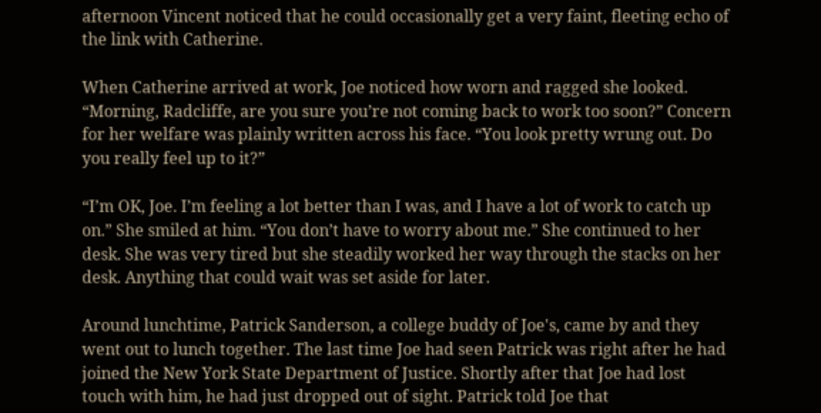afternoon Vincent noticed that he could occasionally get a very faint, fleeting echo of the link with Catherine.

When Catherine arrived at work, Joe noticed how worn and ragged she looked. “Morning, Radcliffe, are you sure you’re not coming back to work too soon?” Concern for her welfare was plainly written across his face. “You look pretty wrung out. Do you really feel up to it?”

“I’m OK, Joe. I’m feeling a lot better than I was, and I have a lot of work to catch up on.” She smiled at him. “You don’t have to worry about me.” She continued to her desk. She was very tired but she steadily worked her way through the stacks on her desk. Anything that could wait was set aside for later.

Around lunchtime, Patrick Sanderson, a college buddy of Joe's, came by and they went out to lunch together. The last time Joe had seen Patrick was right after he had joined the New York State Department of Justice. Shortly after that Joe had lost touch with him, he had just dropped out of sight. Patrick told Joe that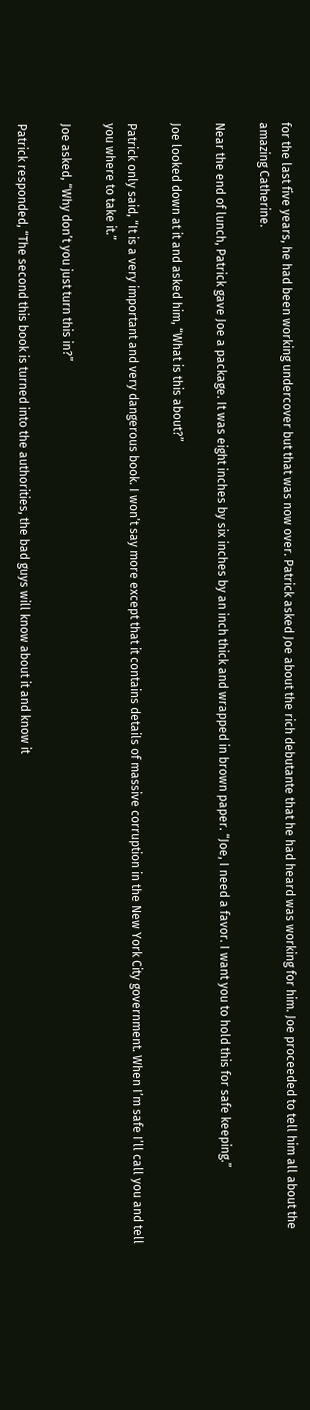for the last five years, he had been working undercover but that was now over. Patrick asked Joe about the rich debutante that he had heard was working for him. Joe proceeded to tell him all about the amazing Catherine.

Near the end of lunch, Patrick gave Joe a package. It was eight inches by six inches by an inch thick and wrapped in brown paper. “Joe, I need a favor. I want you to hold this for safe keeping.”

Joe looked down at it and asked him, “What is this about?”

Patrick only said, “It is a very important and very dangerous book. I won’t say more except that it contains details of massive corruption in the New York City government. When I’m safe I’ll call you and tell you where to take it.”

Joe asked, “Why don’t you just turn this in?”

Patrick responded, “The second this book is turned into the authorities, the bad guys will know about it and know it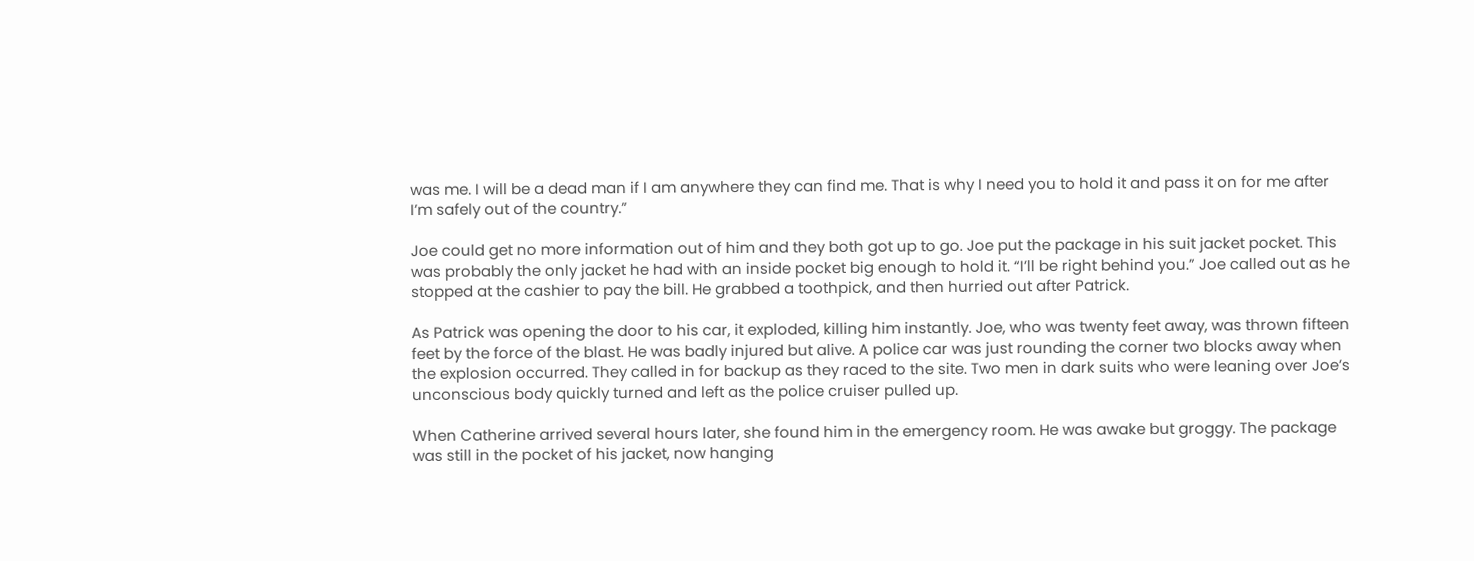was me. I will be a dead man if I am anywhere they can find me. That is why I need you to hold it and pass it on for me after I’m safely out of the country.”

Joe could get no more information out of him and they both got up to go. Joe put the package in his suit jacket pocket. This was probably the only jacket he had with an inside pocket big enough to hold it. “I’ll be right behind you.” Joe called out as he stopped at the cashier to pay the bill. He grabbed a toothpick, and then hurried out after Patrick.

As Patrick was opening the door to his car, it exploded, killing him instantly. Joe, who was twenty feet away, was thrown fifteen feet by the force of the blast. He was badly injured but alive. A police car was just rounding the corner two blocks away when the explosion occurred. They called in for backup as they raced to the site. Two men in dark suits who were leaning over Joe’s unconscious body quickly turned and left as the police cruiser pulled up.

When Catherine arrived several hours later, she found him in the emergency room. He was awake but groggy. The package was still in the pocket of his jacket, now hanging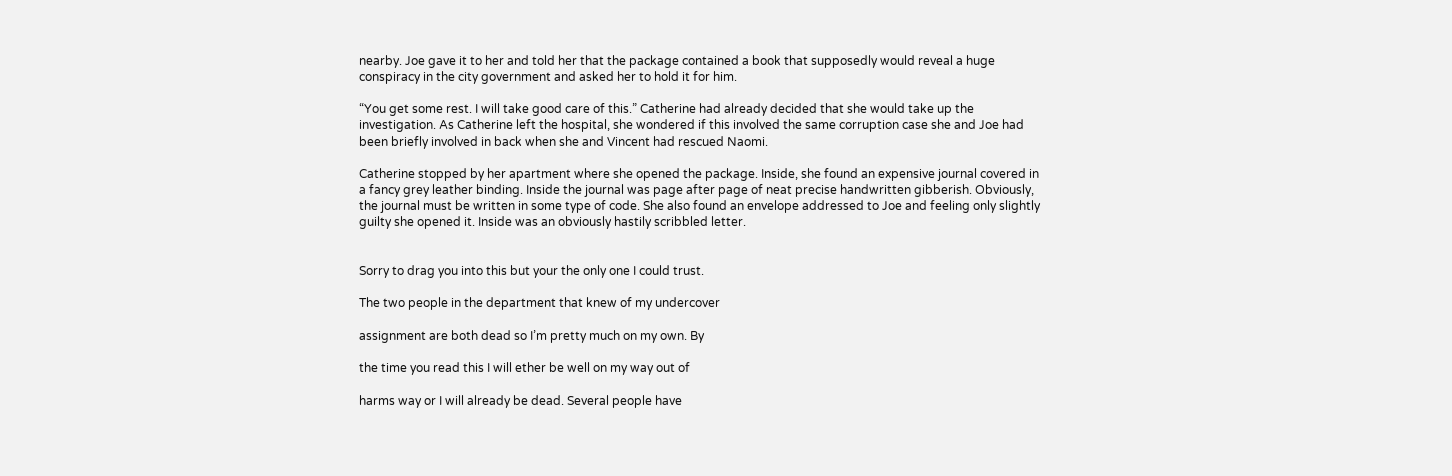nearby. Joe gave it to her and told her that the package contained a book that supposedly would reveal a huge conspiracy in the city government and asked her to hold it for him.

“You get some rest. I will take good care of this.” Catherine had already decided that she would take up the investigation. As Catherine left the hospital, she wondered if this involved the same corruption case she and Joe had been briefly involved in back when she and Vincent had rescued Naomi.

Catherine stopped by her apartment where she opened the package. Inside, she found an expensive journal covered in a fancy grey leather binding. Inside the journal was page after page of neat precise handwritten gibberish. Obviously, the journal must be written in some type of code. She also found an envelope addressed to Joe and feeling only slightly guilty she opened it. Inside was an obviously hastily scribbled letter.


Sorry to drag you into this but your the only one I could trust.

The two people in the department that knew of my undercover

assignment are both dead so I’m pretty much on my own. By

the time you read this I will ether be well on my way out of

harms way or I will already be dead. Several people have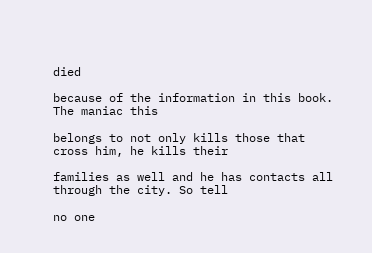died

because of the information in this book. The maniac this

belongs to not only kills those that cross him, he kills their

families as well and he has contacts all through the city. So tell

no one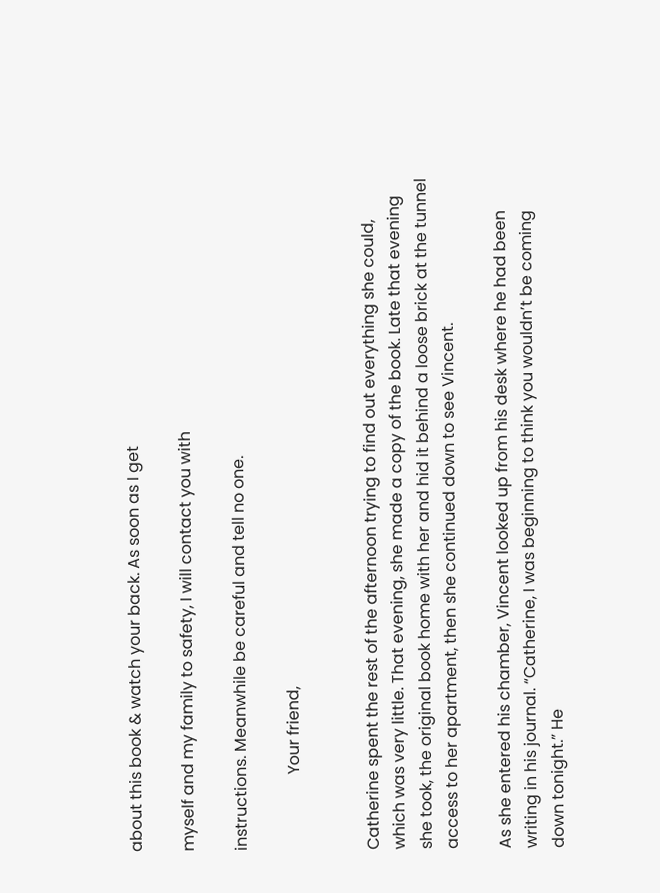about this book & watch your back. As soon as I get

myself and my family to safety, I will contact you with

instructions. Meanwhile be careful and tell no one.

                   Your friend,


Catherine spent the rest of the afternoon trying to find out everything she could, which was very little. That evening, she made a copy of the book. Late that evening she took, the original book home with her and hid it behind a loose brick at the tunnel access to her apartment, then she continued down to see Vincent.

As she entered his chamber, Vincent looked up from his desk where he had been writing in his journal. “Catherine, I was beginning to think you wouldn’t be coming down tonight.” He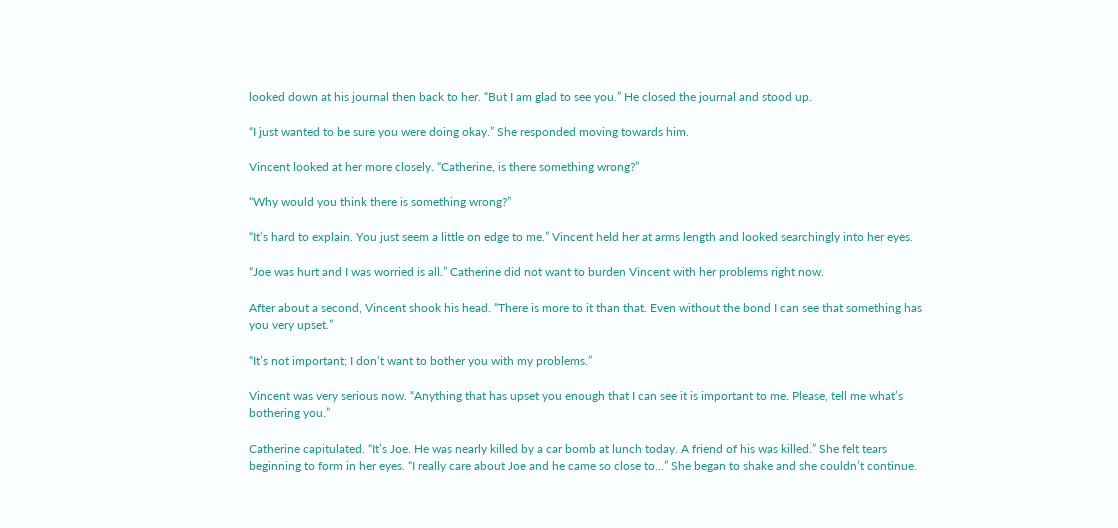looked down at his journal then back to her. “But I am glad to see you.” He closed the journal and stood up.

“I just wanted to be sure you were doing okay.” She responded moving towards him.

Vincent looked at her more closely. “Catherine, is there something wrong?”

“Why would you think there is something wrong?”

“It’s hard to explain. You just seem a little on edge to me.” Vincent held her at arms length and looked searchingly into her eyes.

“Joe was hurt and I was worried is all.” Catherine did not want to burden Vincent with her problems right now.

After about a second, Vincent shook his head. “There is more to it than that. Even without the bond I can see that something has you very upset.”

“It’s not important; I don’t want to bother you with my problems.”

Vincent was very serious now. “Anything that has upset you enough that I can see it is important to me. Please, tell me what’s bothering you.”

Catherine capitulated. “It’s Joe. He was nearly killed by a car bomb at lunch today. A friend of his was killed.” She felt tears beginning to form in her eyes. “I really care about Joe and he came so close to…” She began to shake and she couldn’t continue.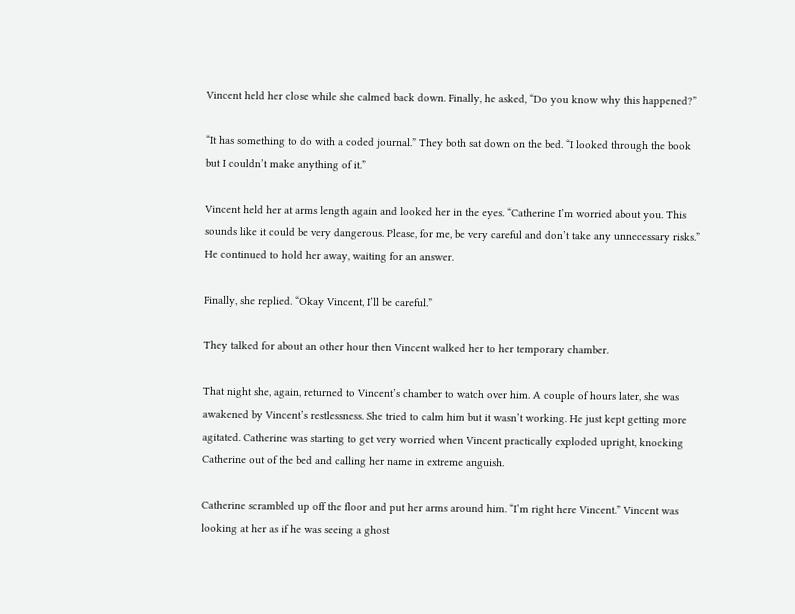Vincent held her close while she calmed back down. Finally, he asked, “Do you know why this happened?”

“It has something to do with a coded journal.” They both sat down on the bed. “I looked through the book but I couldn’t make anything of it.”

Vincent held her at arms length again and looked her in the eyes. “Catherine I’m worried about you. This sounds like it could be very dangerous. Please, for me, be very careful and don’t take any unnecessary risks.” He continued to hold her away, waiting for an answer.

Finally, she replied. “Okay Vincent, I’ll be careful.”

They talked for about an other hour then Vincent walked her to her temporary chamber.

That night she, again, returned to Vincent’s chamber to watch over him. A couple of hours later, she was awakened by Vincent’s restlessness. She tried to calm him but it wasn’t working. He just kept getting more agitated. Catherine was starting to get very worried when Vincent practically exploded upright, knocking Catherine out of the bed and calling her name in extreme anguish.

Catherine scrambled up off the floor and put her arms around him. “I’m right here Vincent.” Vincent was looking at her as if he was seeing a ghost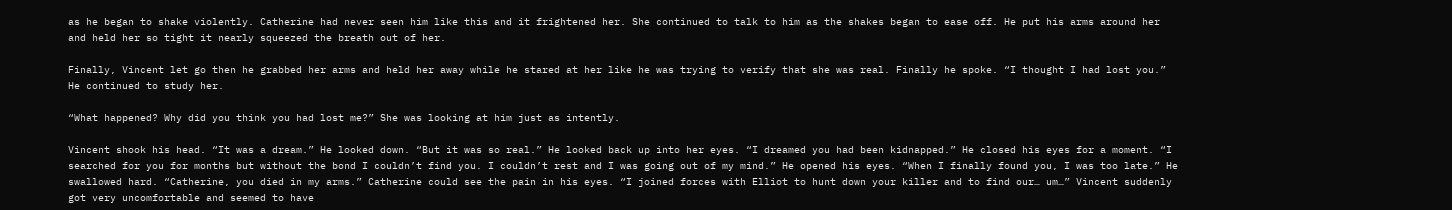as he began to shake violently. Catherine had never seen him like this and it frightened her. She continued to talk to him as the shakes began to ease off. He put his arms around her and held her so tight it nearly squeezed the breath out of her.

Finally, Vincent let go then he grabbed her arms and held her away while he stared at her like he was trying to verify that she was real. Finally he spoke. “I thought I had lost you.” He continued to study her.

“What happened? Why did you think you had lost me?” She was looking at him just as intently.

Vincent shook his head. “It was a dream.” He looked down. “But it was so real.” He looked back up into her eyes. “I dreamed you had been kidnapped.” He closed his eyes for a moment. “I searched for you for months but without the bond I couldn’t find you. I couldn’t rest and I was going out of my mind.” He opened his eyes. “When I finally found you, I was too late.” He swallowed hard. “Catherine, you died in my arms.” Catherine could see the pain in his eyes. “I joined forces with Elliot to hunt down your killer and to find our… um…” Vincent suddenly got very uncomfortable and seemed to have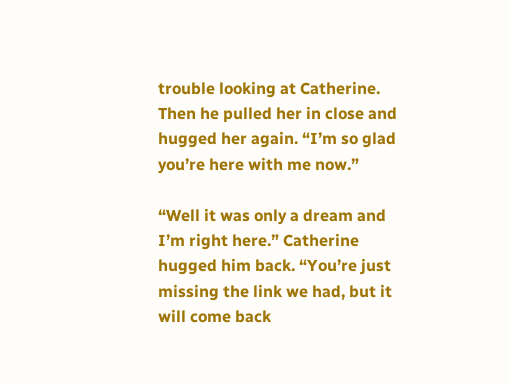trouble looking at Catherine. Then he pulled her in close and hugged her again. “I’m so glad you’re here with me now.”

“Well it was only a dream and I’m right here.” Catherine hugged him back. “You’re just missing the link we had, but it will come back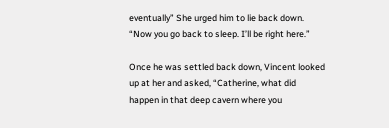eventually” She urged him to lie back down. “Now you go back to sleep. I’ll be right here.”

Once he was settled back down, Vincent looked up at her and asked, “Catherine, what did happen in that deep cavern where you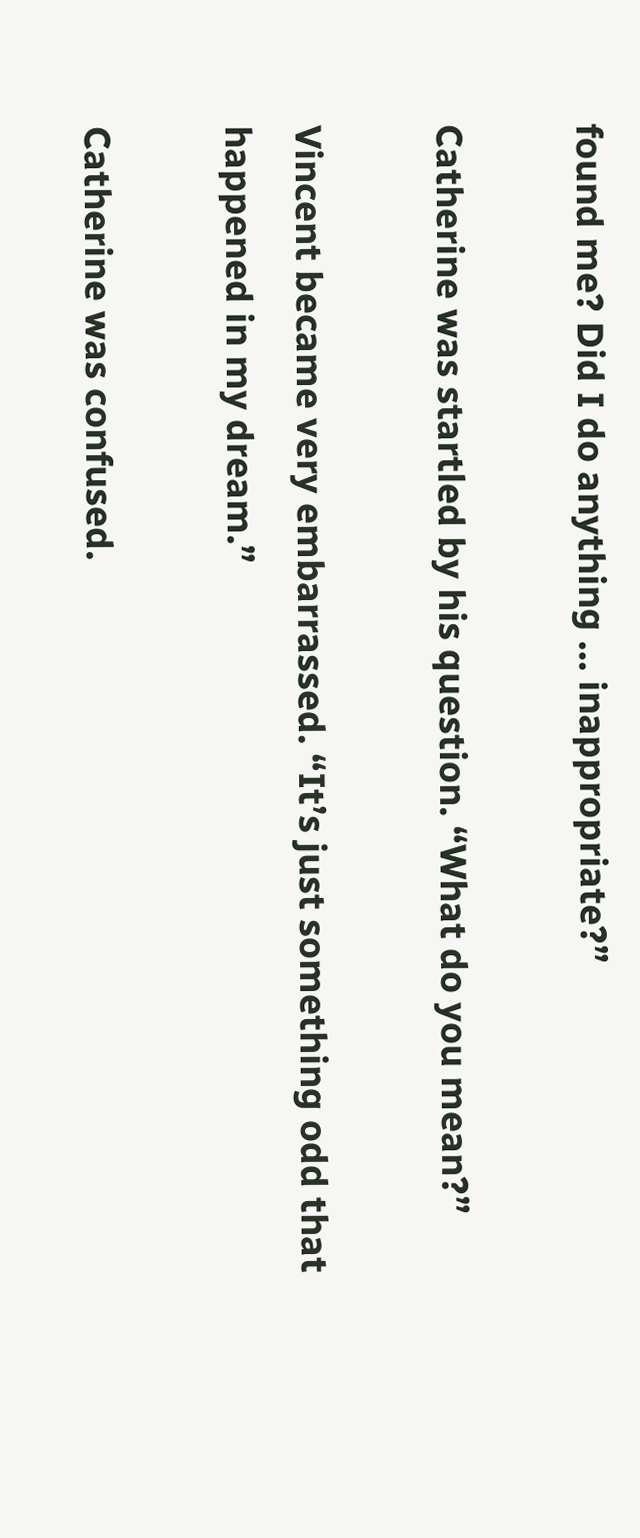found me? Did I do anything … inappropriate?”

Catherine was startled by his question. “What do you mean?”

Vincent became very embarrassed. “It’s just something odd that happened in my dream.”

Catherine was confused.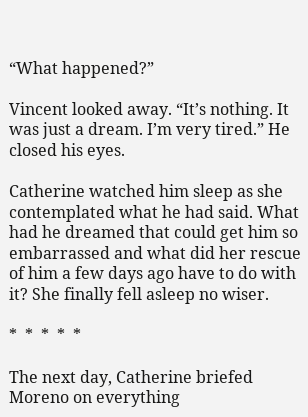“What happened?”

Vincent looked away. “It’s nothing. It was just a dream. I’m very tired.” He closed his eyes.

Catherine watched him sleep as she contemplated what he had said. What had he dreamed that could get him so embarrassed and what did her rescue of him a few days ago have to do with it? She finally fell asleep no wiser.

*  *  *  *  *

The next day, Catherine briefed Moreno on everything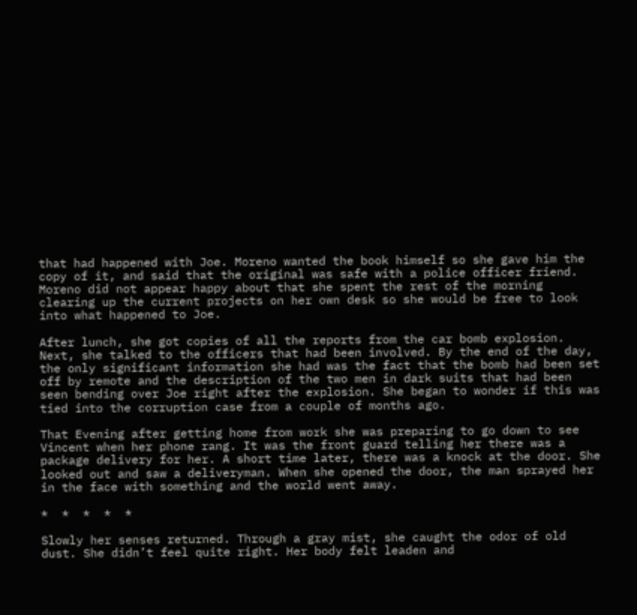that had happened with Joe. Moreno wanted the book himself so she gave him the copy of it, and said that the original was safe with a police officer friend. Moreno did not appear happy about that she spent the rest of the morning clearing up the current projects on her own desk so she would be free to look into what happened to Joe.

After lunch, she got copies of all the reports from the car bomb explosion. Next, she talked to the officers that had been involved. By the end of the day, the only significant information she had was the fact that the bomb had been set off by remote and the description of the two men in dark suits that had been seen bending over Joe right after the explosion. She began to wonder if this was tied into the corruption case from a couple of months ago.

That Evening after getting home from work she was preparing to go down to see Vincent when her phone rang. It was the front guard telling her there was a package delivery for her. A short time later, there was a knock at the door. She looked out and saw a deliveryman. When she opened the door, the man sprayed her in the face with something and the world went away.

*  *  *  *  *

Slowly her senses returned. Through a gray mist, she caught the odor of old dust. She didn’t feel quite right. Her body felt leaden and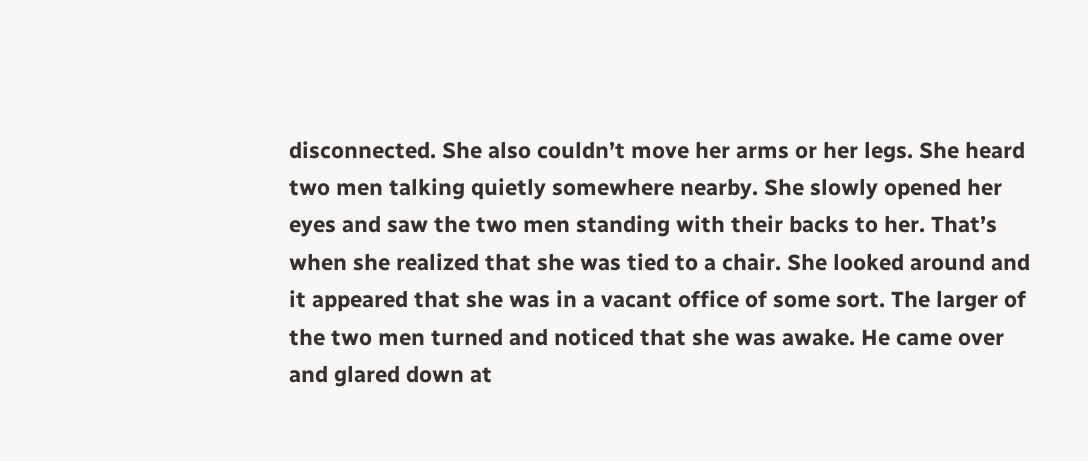disconnected. She also couldn’t move her arms or her legs. She heard two men talking quietly somewhere nearby. She slowly opened her eyes and saw the two men standing with their backs to her. That’s when she realized that she was tied to a chair. She looked around and it appeared that she was in a vacant office of some sort. The larger of the two men turned and noticed that she was awake. He came over and glared down at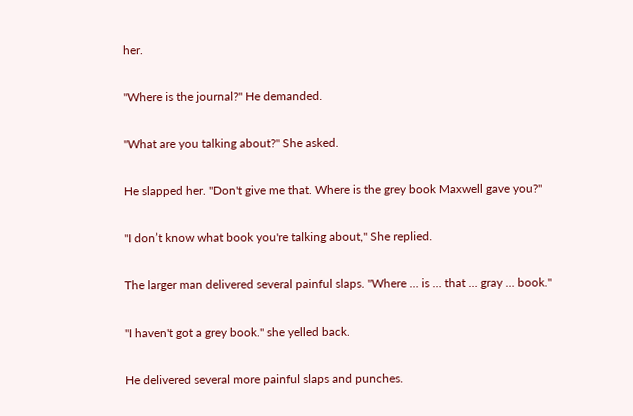her.

"Where is the journal?" He demanded.

"What are you talking about?" She asked.

He slapped her. "Don't give me that. Where is the grey book Maxwell gave you?"

"I don’t know what book you're talking about," She replied.

The larger man delivered several painful slaps. "Where … is … that … gray … book."

"I haven't got a grey book." she yelled back.

He delivered several more painful slaps and punches.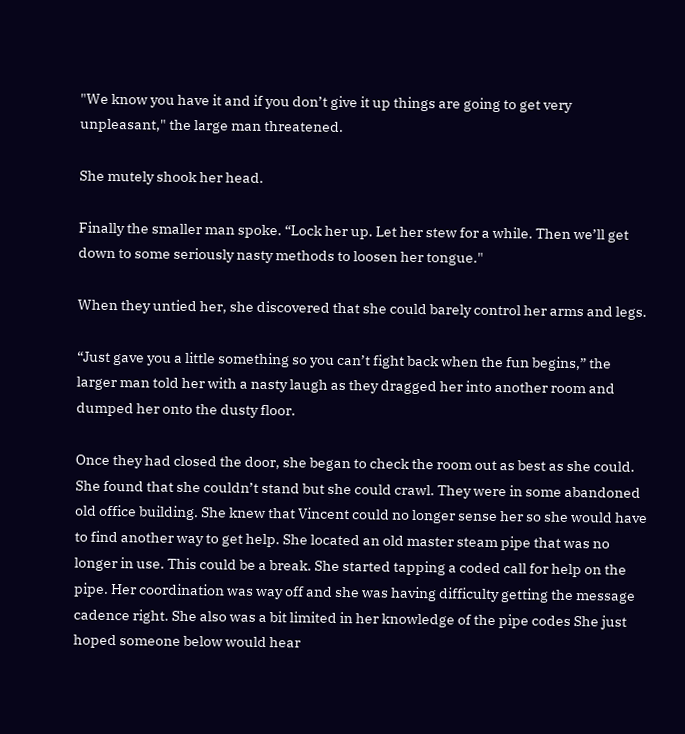"We know you have it and if you don’t give it up things are going to get very unpleasant," the large man threatened.

She mutely shook her head.

Finally the smaller man spoke. “Lock her up. Let her stew for a while. Then we’ll get down to some seriously nasty methods to loosen her tongue."

When they untied her, she discovered that she could barely control her arms and legs.

“Just gave you a little something so you can’t fight back when the fun begins,” the larger man told her with a nasty laugh as they dragged her into another room and dumped her onto the dusty floor.

Once they had closed the door, she began to check the room out as best as she could. She found that she couldn’t stand but she could crawl. They were in some abandoned old office building. She knew that Vincent could no longer sense her so she would have to find another way to get help. She located an old master steam pipe that was no longer in use. This could be a break. She started tapping a coded call for help on the pipe. Her coordination was way off and she was having difficulty getting the message cadence right. She also was a bit limited in her knowledge of the pipe codes She just hoped someone below would hear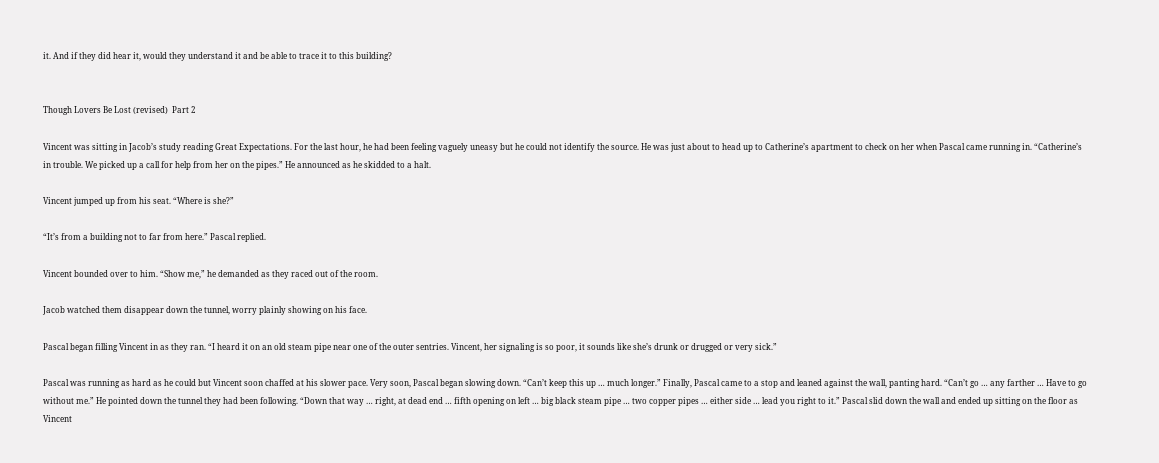it. And if they did hear it, would they understand it and be able to trace it to this building?


Though Lovers Be Lost (revised)  Part 2

Vincent was sitting in Jacob’s study reading Great Expectations. For the last hour, he had been feeling vaguely uneasy but he could not identify the source. He was just about to head up to Catherine’s apartment to check on her when Pascal came running in. “Catherine’s in trouble. We picked up a call for help from her on the pipes.” He announced as he skidded to a halt.

Vincent jumped up from his seat. “Where is she?”

“It’s from a building not to far from here.” Pascal replied.

Vincent bounded over to him. “Show me,” he demanded as they raced out of the room.

Jacob watched them disappear down the tunnel, worry plainly showing on his face.

Pascal began filling Vincent in as they ran. “I heard it on an old steam pipe near one of the outer sentries. Vincent, her signaling is so poor, it sounds like she’s drunk or drugged or very sick.”

Pascal was running as hard as he could but Vincent soon chaffed at his slower pace. Very soon, Pascal began slowing down. “Can’t keep this up … much longer.” Finally, Pascal came to a stop and leaned against the wall, panting hard. “Can’t go … any farther … Have to go without me.” He pointed down the tunnel they had been following. “Down that way … right, at dead end … fifth opening on left … big black steam pipe … two copper pipes … either side … lead you right to it.” Pascal slid down the wall and ended up sitting on the floor as Vincent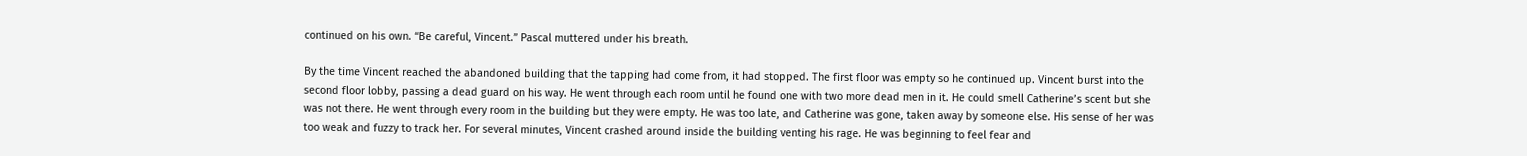continued on his own. “Be careful, Vincent.” Pascal muttered under his breath.

By the time Vincent reached the abandoned building that the tapping had come from, it had stopped. The first floor was empty so he continued up. Vincent burst into the second floor lobby, passing a dead guard on his way. He went through each room until he found one with two more dead men in it. He could smell Catherine’s scent but she was not there. He went through every room in the building but they were empty. He was too late, and Catherine was gone, taken away by someone else. His sense of her was too weak and fuzzy to track her. For several minutes, Vincent crashed around inside the building venting his rage. He was beginning to feel fear and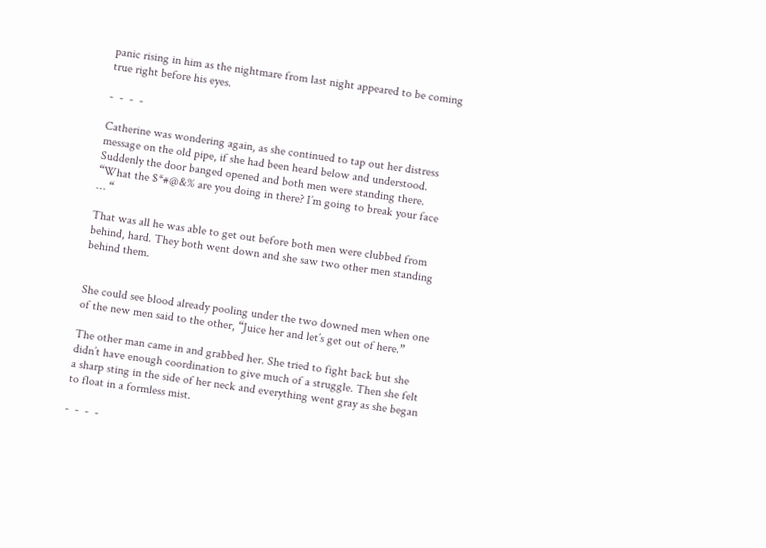panic rising in him as the nightmare from last night appeared to be coming true right before his eyes.

-  -  -  -

Catherine was wondering again, as she continued to tap out her distress message on the old pipe, if she had been heard below and understood. Suddenly the door banged opened and both men were standing there. “What the $*#@&% are you doing in there? I’m going to break your face … “

That was all he was able to get out before both men were clubbed from behind, hard. They both went down and she saw two other men standing behind them.


She could see blood already pooling under the two downed men when one of the new men said to the other, “Juice her and let’s get out of here.”

The other man came in and grabbed her. She tried to fight back but she didn’t have enough coordination to give much of a struggle. Then she felt a sharp sting in the side of her neck and everything went gray as she began to float in a formless mist.

-  -  -  -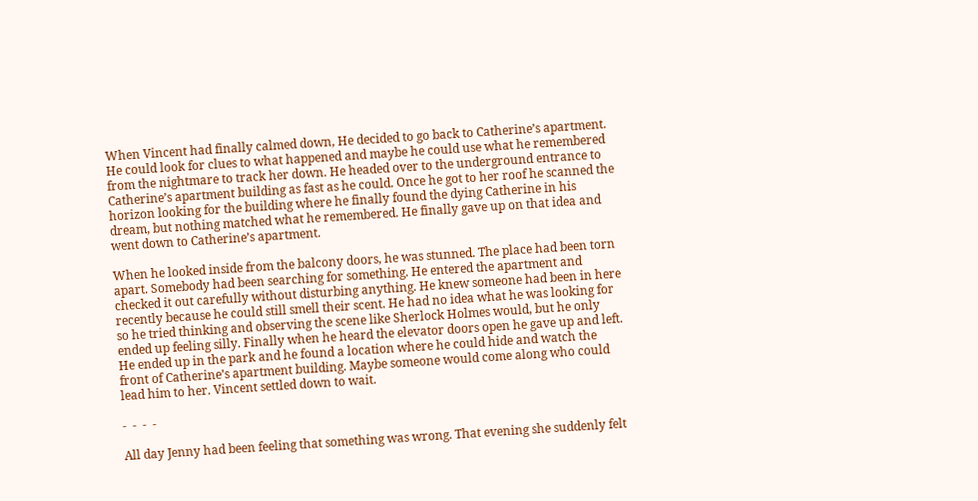When Vincent had finally calmed down, He decided to go back to Catherine’s apartment. He could look for clues to what happened and maybe he could use what he remembered from the nightmare to track her down. He headed over to the underground entrance to Catherine’s apartment building as fast as he could. Once he got to her roof he scanned the horizon looking for the building where he finally found the dying Catherine in his dream, but nothing matched what he remembered. He finally gave up on that idea and went down to Catherine’s apartment.

When he looked inside from the balcony doors, he was stunned. The place had been torn apart. Somebody had been searching for something. He entered the apartment and checked it out carefully without disturbing anything. He knew someone had been in here recently because he could still smell their scent. He had no idea what he was looking for so he tried thinking and observing the scene like Sherlock Holmes would, but he only ended up feeling silly. Finally when he heard the elevator doors open he gave up and left. He ended up in the park and he found a location where he could hide and watch the front of Catherine’s apartment building. Maybe someone would come along who could lead him to her. Vincent settled down to wait.

-  -  -  -

All day Jenny had been feeling that something was wrong. That evening she suddenly felt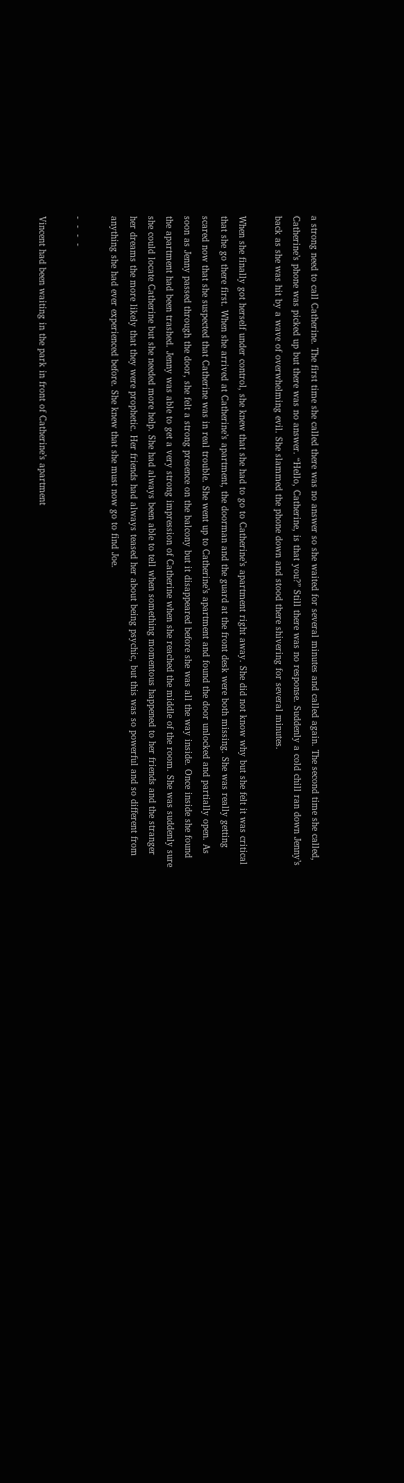a strong need to call Catherine. The first time she called there was no answer so she waited for several minutes and called again. The second time she called, Catherine’s phone was picked up but there was no answer. “Hello, Catherine, is that you?” Still there was no response. Suddenly a cold chill ran down Jenny’s back as she was hit by a wave of overwhelming evil. She slammed the phone down and stood there shivering for several minutes.

When she finally got herself under control, she knew that she had to go to Catherine’s apartment right away. She did not know why but she felt it was critical that she go there first. When she arrived at Catherine’s apartment, the doorman and the guard at the front desk were both missing. She was really getting scared now that she suspected that Catherine was in real trouble. She went up to Catherine’s apartment and found the door unlocked and partially open. As soon as Jenny passed through the door, she felt a strong presence on the balcony but it disappeared before she was all the way inside. Once inside she found the apartment had been trashed. Jenny was able to get a very strong impression of Catherine when she reached the middle of the room. She was suddenly sure she could locate Catherine but she needed more help. She had always been able to tell when something momentous happened to her friends and the stranger her dreams the more likely that they were prophetic. Her friends had always teased her about being psychic, but this was so powerful and so different from anything she had ever experienced before. She knew that she must now go to find Joe.

-  -  -  -

Vincent had been waiting in the park in front of Catherine’s apartment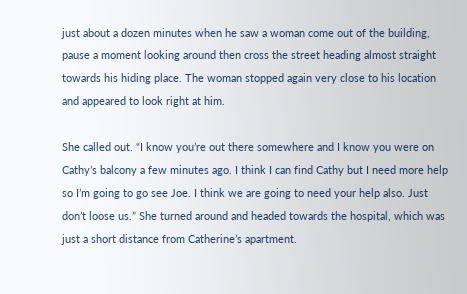just about a dozen minutes when he saw a woman come out of the building, pause a moment looking around then cross the street heading almost straight towards his hiding place. The woman stopped again very close to his location and appeared to look right at him.

She called out. “I know you’re out there somewhere and I know you were on Cathy’s balcony a few minutes ago. I think I can find Cathy but I need more help so I’m going to go see Joe. I think we are going to need your help also. Just don’t loose us.” She turned around and headed towards the hospital, which was just a short distance from Catherine’s apartment.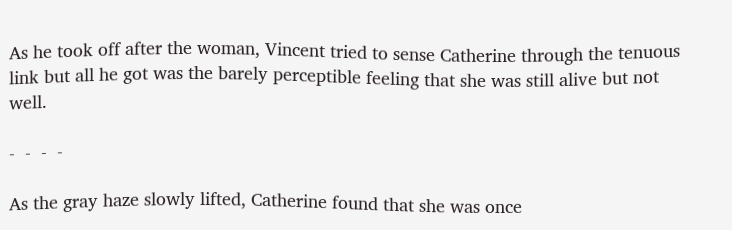As he took off after the woman, Vincent tried to sense Catherine through the tenuous link but all he got was the barely perceptible feeling that she was still alive but not well.

-  -  -  -

As the gray haze slowly lifted, Catherine found that she was once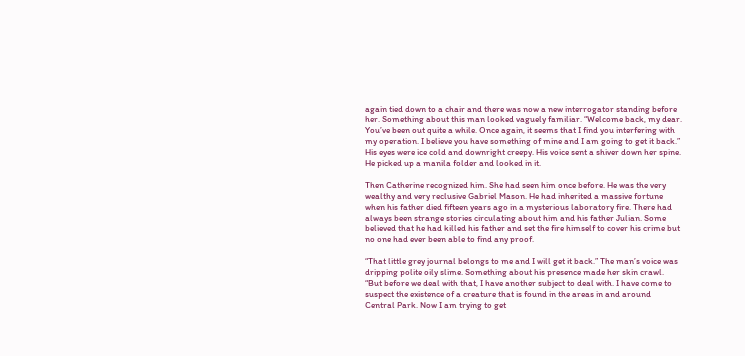again tied down to a chair and there was now a new interrogator standing before her. Something about this man looked vaguely familiar. “Welcome back, my dear. You’ve been out quite a while. Once again, it seems that I find you interfering with my operation. I believe you have something of mine and I am going to get it back.” His eyes were ice cold and downright creepy. His voice sent a shiver down her spine. He picked up a manila folder and looked in it.

Then Catherine recognized him. She had seen him once before. He was the very wealthy and very reclusive Gabriel Mason. He had inherited a massive fortune when his father died fifteen years ago in a mysterious laboratory fire. There had always been strange stories circulating about him and his father Julian. Some believed that he had killed his father and set the fire himself to cover his crime but no one had ever been able to find any proof.

“That little grey journal belongs to me and I will get it back.” The man’s voice was dripping polite oily slime. Something about his presence made her skin crawl. “But before we deal with that, I have another subject to deal with. I have come to suspect the existence of a creature that is found in the areas in and around Central Park. Now I am trying to get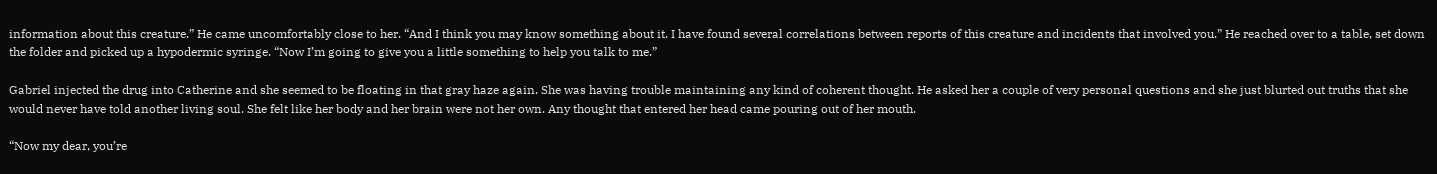information about this creature.” He came uncomfortably close to her. “And I think you may know something about it. I have found several correlations between reports of this creature and incidents that involved you.” He reached over to a table, set down the folder and picked up a hypodermic syringe. “Now I’m going to give you a little something to help you talk to me.”

Gabriel injected the drug into Catherine and she seemed to be floating in that gray haze again. She was having trouble maintaining any kind of coherent thought. He asked her a couple of very personal questions and she just blurted out truths that she would never have told another living soul. She felt like her body and her brain were not her own. Any thought that entered her head came pouring out of her mouth.

“Now my dear, you’re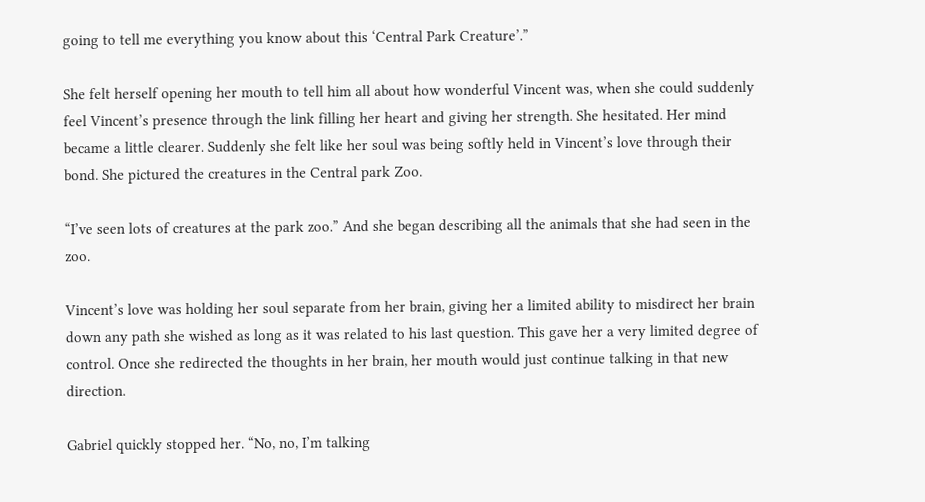going to tell me everything you know about this ‘Central Park Creature’.”

She felt herself opening her mouth to tell him all about how wonderful Vincent was, when she could suddenly feel Vincent’s presence through the link filling her heart and giving her strength. She hesitated. Her mind became a little clearer. Suddenly she felt like her soul was being softly held in Vincent’s love through their bond. She pictured the creatures in the Central park Zoo.

“I’ve seen lots of creatures at the park zoo.” And she began describing all the animals that she had seen in the zoo.

Vincent’s love was holding her soul separate from her brain, giving her a limited ability to misdirect her brain down any path she wished as long as it was related to his last question. This gave her a very limited degree of control. Once she redirected the thoughts in her brain, her mouth would just continue talking in that new direction.

Gabriel quickly stopped her. “No, no, I’m talking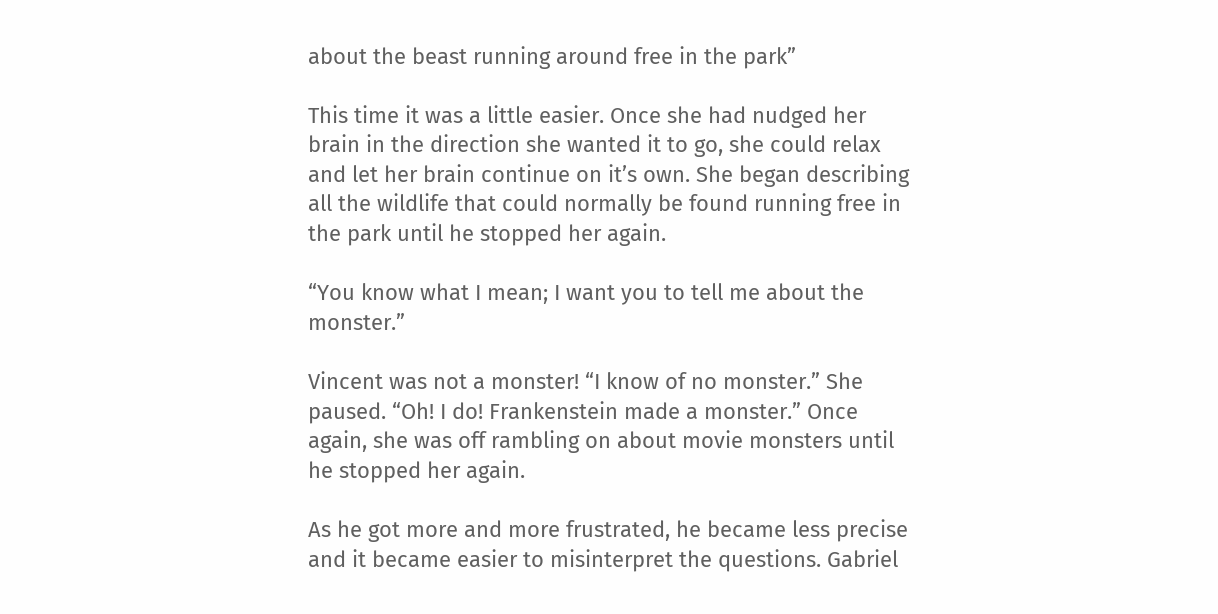about the beast running around free in the park”

This time it was a little easier. Once she had nudged her brain in the direction she wanted it to go, she could relax and let her brain continue on it’s own. She began describing all the wildlife that could normally be found running free in the park until he stopped her again.

“You know what I mean; I want you to tell me about the monster.”

Vincent was not a monster! “I know of no monster.” She paused. “Oh! I do! Frankenstein made a monster.” Once again, she was off rambling on about movie monsters until he stopped her again.

As he got more and more frustrated, he became less precise and it became easier to misinterpret the questions. Gabriel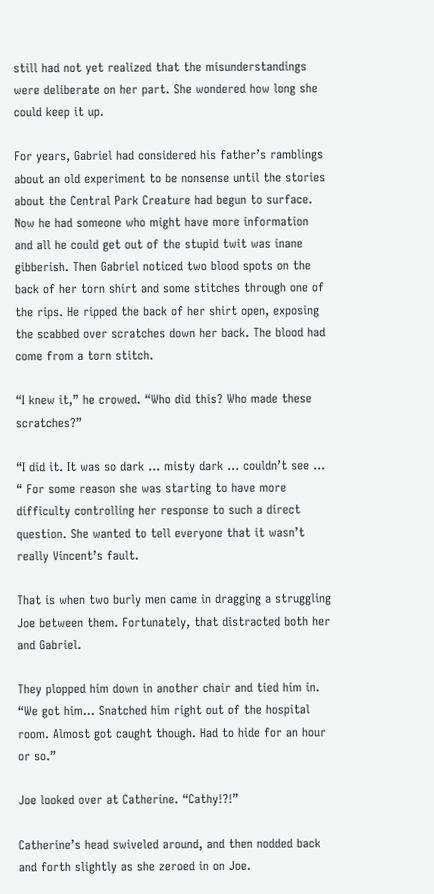still had not yet realized that the misunderstandings were deliberate on her part. She wondered how long she could keep it up.

For years, Gabriel had considered his father’s ramblings about an old experiment to be nonsense until the stories about the Central Park Creature had begun to surface. Now he had someone who might have more information and all he could get out of the stupid twit was inane gibberish. Then Gabriel noticed two blood spots on the back of her torn shirt and some stitches through one of the rips. He ripped the back of her shirt open, exposing the scabbed over scratches down her back. The blood had come from a torn stitch.

“I knew it,” he crowed. “Who did this? Who made these scratches?”

“I did it. It was so dark … misty dark … couldn’t see … “ For some reason she was starting to have more difficulty controlling her response to such a direct question. She wanted to tell everyone that it wasn’t really Vincent’s fault.

That is when two burly men came in dragging a struggling Joe between them. Fortunately, that distracted both her and Gabriel.

They plopped him down in another chair and tied him in. “We got him… Snatched him right out of the hospital room. Almost got caught though. Had to hide for an hour or so.”

Joe looked over at Catherine. “Cathy!?!”

Catherine’s head swiveled around, and then nodded back and forth slightly as she zeroed in on Joe.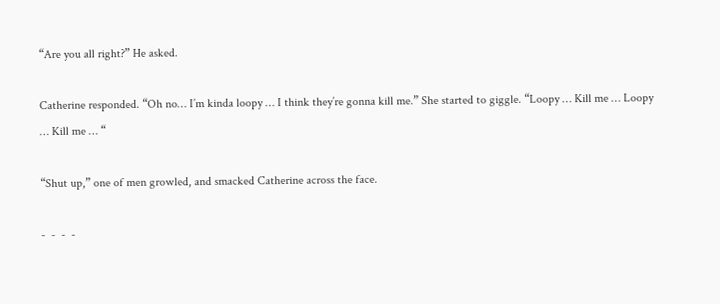“Are you all right?” He asked.

Catherine responded. “Oh no… I’m kinda loopy … I think they’re gonna kill me.” She started to giggle. “Loopy … Kill me … Loopy … Kill me … “

“Shut up,” one of men growled, and smacked Catherine across the face.

-  -  -  -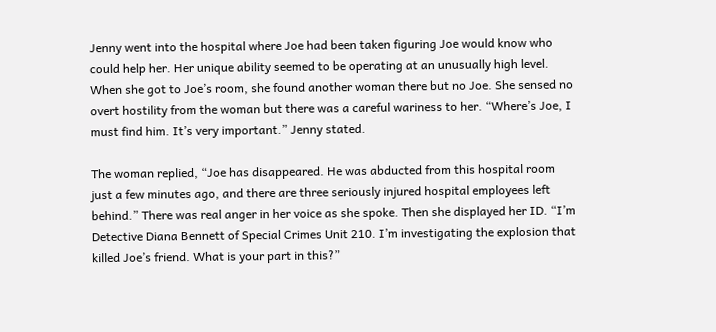Jenny went into the hospital where Joe had been taken figuring Joe would know who could help her. Her unique ability seemed to be operating at an unusually high level. When she got to Joe’s room, she found another woman there but no Joe. She sensed no overt hostility from the woman but there was a careful wariness to her. “Where’s Joe, I must find him. It’s very important.” Jenny stated.

The woman replied, “Joe has disappeared. He was abducted from this hospital room just a few minutes ago, and there are three seriously injured hospital employees left behind.” There was real anger in her voice as she spoke. Then she displayed her ID. “I’m Detective Diana Bennett of Special Crimes Unit 210. I’m investigating the explosion that killed Joe’s friend. What is your part in this?”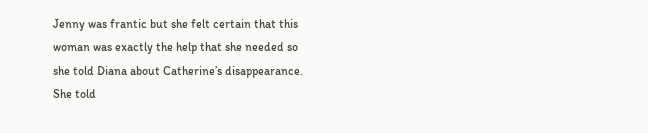Jenny was frantic but she felt certain that this woman was exactly the help that she needed so she told Diana about Catherine’s disappearance. She told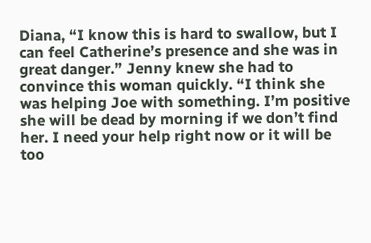Diana, “I know this is hard to swallow, but I can feel Catherine’s presence and she was in great danger.” Jenny knew she had to convince this woman quickly. “I think she was helping Joe with something. I’m positive she will be dead by morning if we don’t find her. I need your help right now or it will be too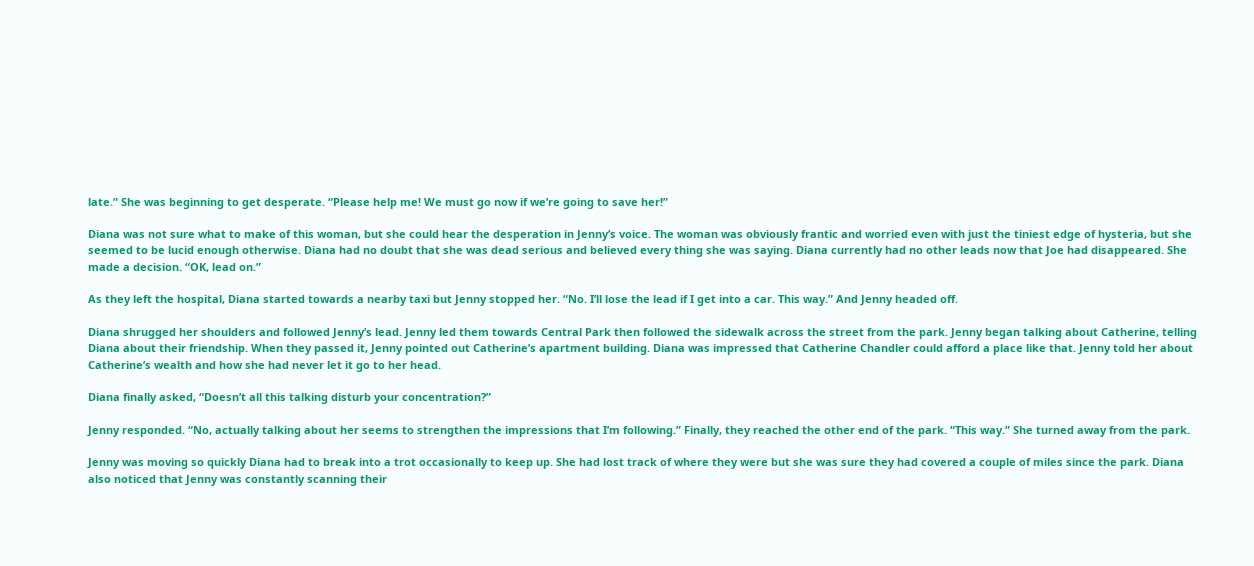late.” She was beginning to get desperate. “Please help me! We must go now if we’re going to save her!”

Diana was not sure what to make of this woman, but she could hear the desperation in Jenny’s voice. The woman was obviously frantic and worried even with just the tiniest edge of hysteria, but she seemed to be lucid enough otherwise. Diana had no doubt that she was dead serious and believed every thing she was saying. Diana currently had no other leads now that Joe had disappeared. She made a decision. “OK, lead on.”

As they left the hospital, Diana started towards a nearby taxi but Jenny stopped her. “No. I’ll lose the lead if I get into a car. This way.” And Jenny headed off.

Diana shrugged her shoulders and followed Jenny’s lead. Jenny led them towards Central Park then followed the sidewalk across the street from the park. Jenny began talking about Catherine, telling Diana about their friendship. When they passed it, Jenny pointed out Catherine’s apartment building. Diana was impressed that Catherine Chandler could afford a place like that. Jenny told her about Catherine’s wealth and how she had never let it go to her head.

Diana finally asked, “Doesn’t all this talking disturb your concentration?”

Jenny responded. “No, actually talking about her seems to strengthen the impressions that I’m following.” Finally, they reached the other end of the park. “This way.” She turned away from the park.

Jenny was moving so quickly Diana had to break into a trot occasionally to keep up. She had lost track of where they were but she was sure they had covered a couple of miles since the park. Diana also noticed that Jenny was constantly scanning their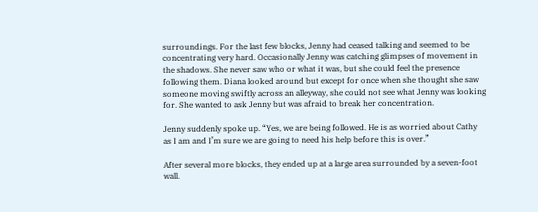surroundings. For the last few blocks, Jenny had ceased talking and seemed to be concentrating very hard. Occasionally Jenny was catching glimpses of movement in the shadows. She never saw who or what it was, but she could feel the presence following them. Diana looked around but except for once when she thought she saw someone moving swiftly across an alleyway, she could not see what Jenny was looking for. She wanted to ask Jenny but was afraid to break her concentration.

Jenny suddenly spoke up. “Yes, we are being followed. He is as worried about Cathy as I am and I’m sure we are going to need his help before this is over.”

After several more blocks, they ended up at a large area surrounded by a seven-foot wall.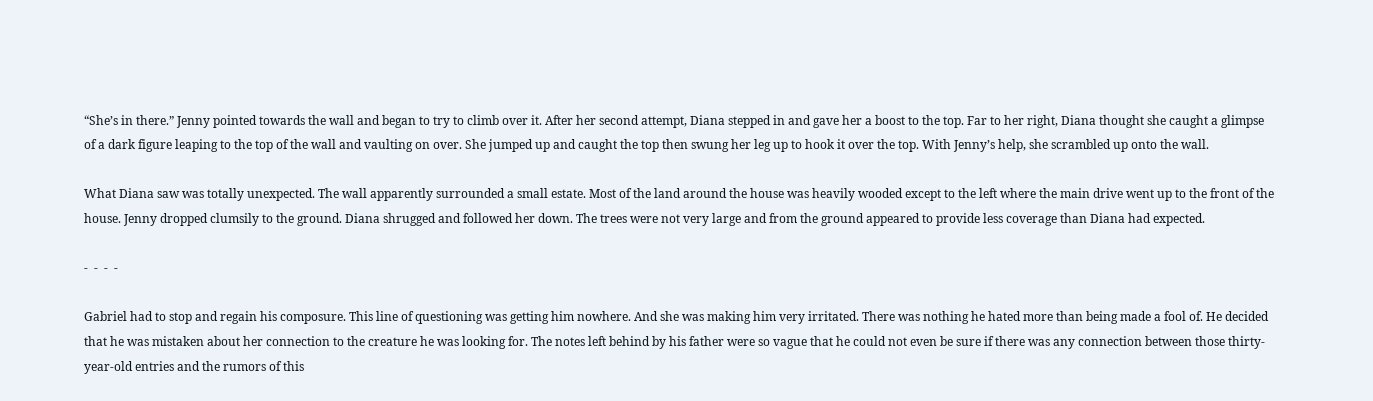“She’s in there.” Jenny pointed towards the wall and began to try to climb over it. After her second attempt, Diana stepped in and gave her a boost to the top. Far to her right, Diana thought she caught a glimpse of a dark figure leaping to the top of the wall and vaulting on over. She jumped up and caught the top then swung her leg up to hook it over the top. With Jenny’s help, she scrambled up onto the wall.

What Diana saw was totally unexpected. The wall apparently surrounded a small estate. Most of the land around the house was heavily wooded except to the left where the main drive went up to the front of the house. Jenny dropped clumsily to the ground. Diana shrugged and followed her down. The trees were not very large and from the ground appeared to provide less coverage than Diana had expected.

-  -  -  -

Gabriel had to stop and regain his composure. This line of questioning was getting him nowhere. And she was making him very irritated. There was nothing he hated more than being made a fool of. He decided that he was mistaken about her connection to the creature he was looking for. The notes left behind by his father were so vague that he could not even be sure if there was any connection between those thirty-year-old entries and the rumors of this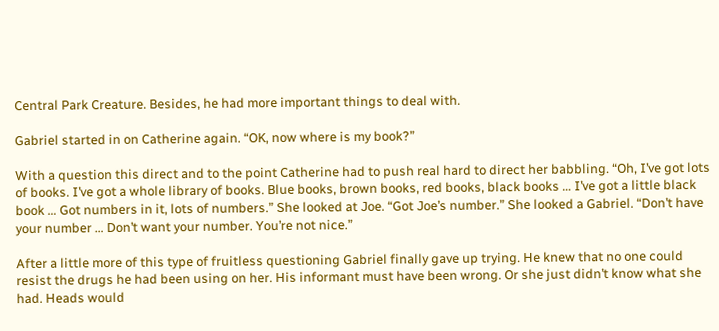Central Park Creature. Besides, he had more important things to deal with.

Gabriel started in on Catherine again. “OK, now where is my book?”

With a question this direct and to the point Catherine had to push real hard to direct her babbling. “Oh, I’ve got lots of books. I’ve got a whole library of books. Blue books, brown books, red books, black books … I’ve got a little black book … Got numbers in it, lots of numbers.” She looked at Joe. “Got Joe’s number.” She looked a Gabriel. “Don’t have your number … Don’t want your number. You’re not nice.”

After a little more of this type of fruitless questioning Gabriel finally gave up trying. He knew that no one could resist the drugs he had been using on her. His informant must have been wrong. Or she just didn’t know what she had. Heads would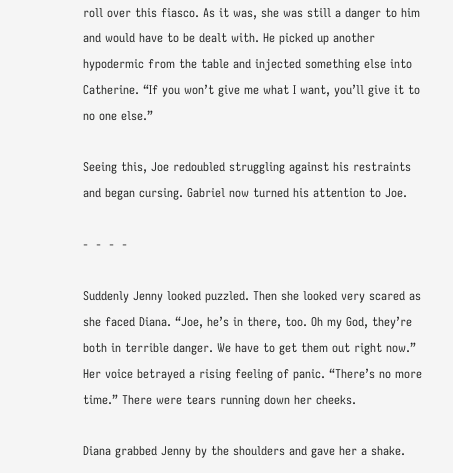roll over this fiasco. As it was, she was still a danger to him and would have to be dealt with. He picked up another hypodermic from the table and injected something else into Catherine. “If you won’t give me what I want, you’ll give it to no one else.”

Seeing this, Joe redoubled struggling against his restraints and began cursing. Gabriel now turned his attention to Joe.

-  -  -  -

Suddenly Jenny looked puzzled. Then she looked very scared as she faced Diana. “Joe, he’s in there, too. Oh my God, they’re both in terrible danger. We have to get them out right now.” Her voice betrayed a rising feeling of panic. “There’s no more time.” There were tears running down her cheeks.

Diana grabbed Jenny by the shoulders and gave her a shake.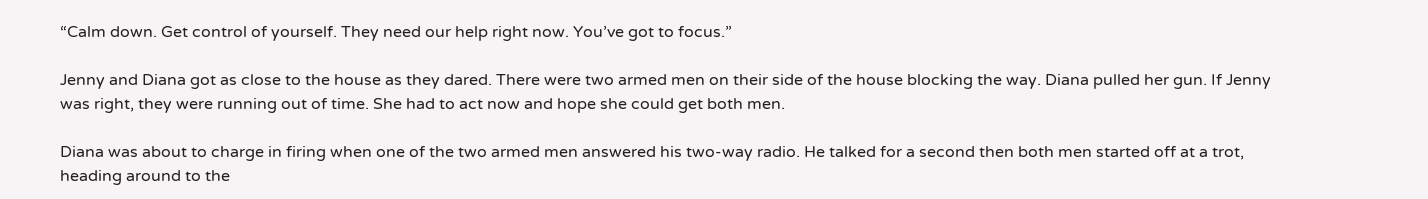“Calm down. Get control of yourself. They need our help right now. You’ve got to focus.”

Jenny and Diana got as close to the house as they dared. There were two armed men on their side of the house blocking the way. Diana pulled her gun. If Jenny was right, they were running out of time. She had to act now and hope she could get both men.

Diana was about to charge in firing when one of the two armed men answered his two-way radio. He talked for a second then both men started off at a trot, heading around to the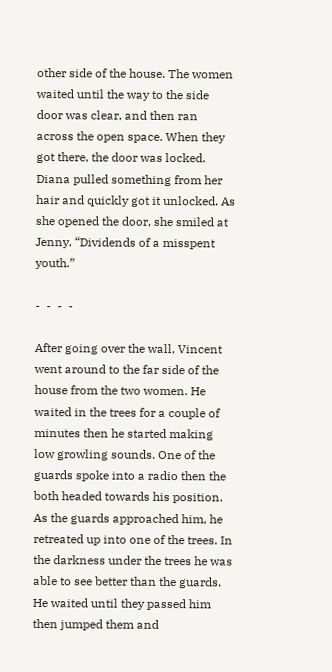other side of the house. The women waited until the way to the side door was clear, and then ran across the open space. When they got there, the door was locked. Diana pulled something from her hair and quickly got it unlocked. As she opened the door, she smiled at Jenny. “Dividends of a misspent youth.”

-  -  -  -

After going over the wall, Vincent went around to the far side of the house from the two women. He waited in the trees for a couple of minutes then he started making low growling sounds. One of the guards spoke into a radio then the both headed towards his position. As the guards approached him, he retreated up into one of the trees. In the darkness under the trees he was able to see better than the guards. He waited until they passed him then jumped them and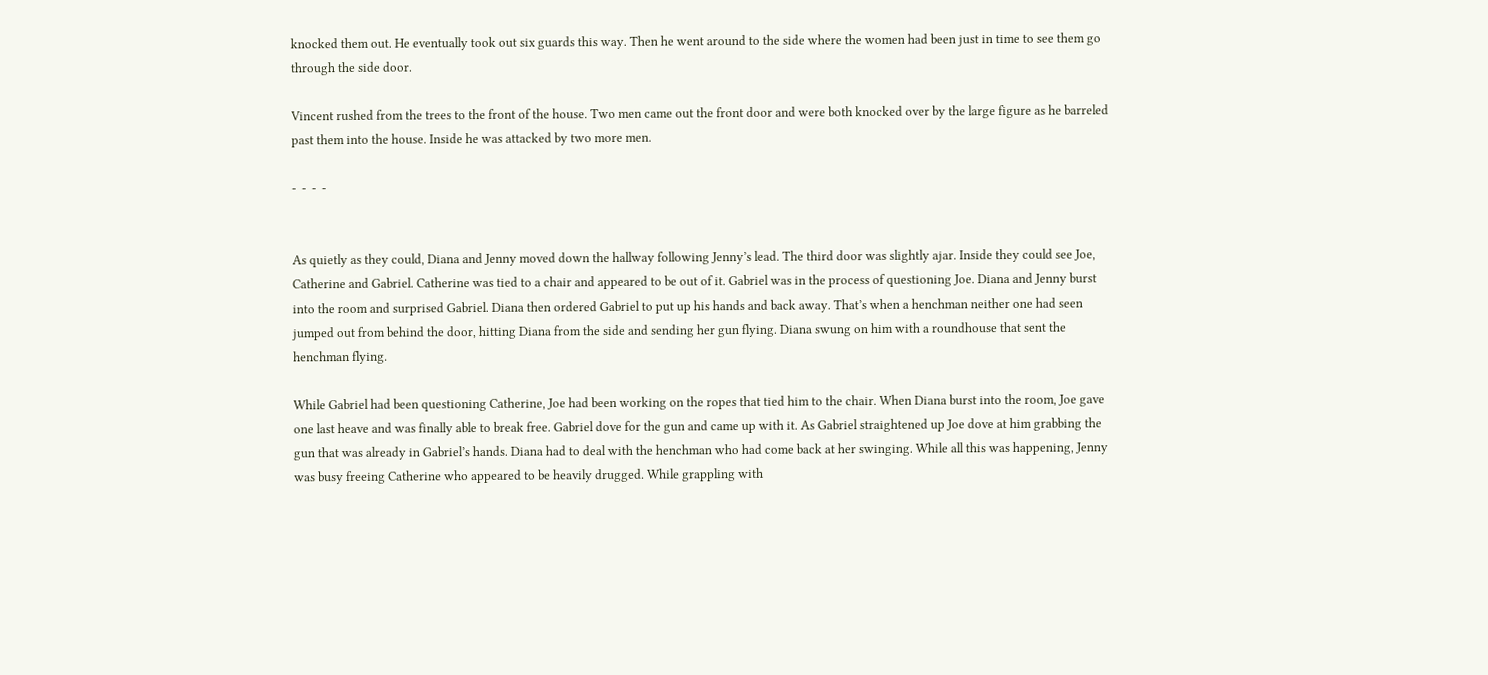knocked them out. He eventually took out six guards this way. Then he went around to the side where the women had been just in time to see them go through the side door.

Vincent rushed from the trees to the front of the house. Two men came out the front door and were both knocked over by the large figure as he barreled past them into the house. Inside he was attacked by two more men.

-  -  -  -


As quietly as they could, Diana and Jenny moved down the hallway following Jenny’s lead. The third door was slightly ajar. Inside they could see Joe, Catherine and Gabriel. Catherine was tied to a chair and appeared to be out of it. Gabriel was in the process of questioning Joe. Diana and Jenny burst into the room and surprised Gabriel. Diana then ordered Gabriel to put up his hands and back away. That’s when a henchman neither one had seen jumped out from behind the door, hitting Diana from the side and sending her gun flying. Diana swung on him with a roundhouse that sent the henchman flying.

While Gabriel had been questioning Catherine, Joe had been working on the ropes that tied him to the chair. When Diana burst into the room, Joe gave one last heave and was finally able to break free. Gabriel dove for the gun and came up with it. As Gabriel straightened up Joe dove at him grabbing the gun that was already in Gabriel’s hands. Diana had to deal with the henchman who had come back at her swinging. While all this was happening, Jenny was busy freeing Catherine who appeared to be heavily drugged. While grappling with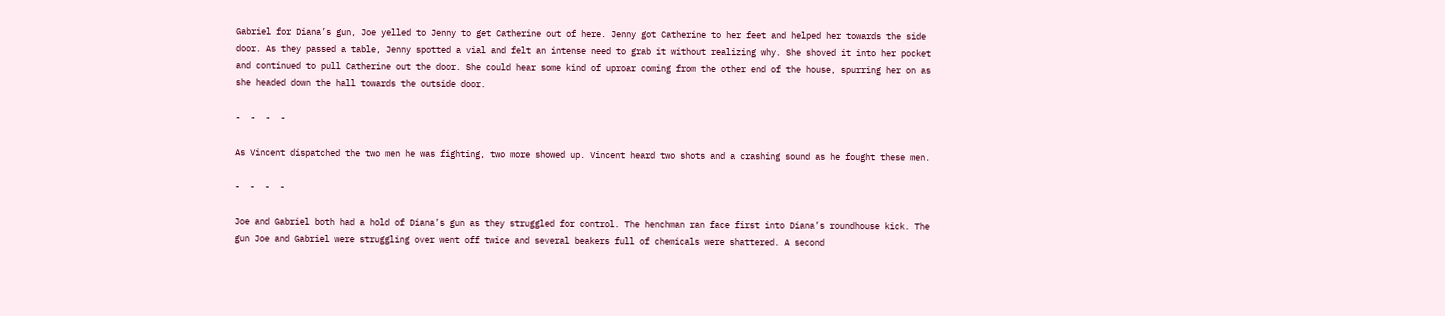Gabriel for Diana’s gun, Joe yelled to Jenny to get Catherine out of here. Jenny got Catherine to her feet and helped her towards the side door. As they passed a table, Jenny spotted a vial and felt an intense need to grab it without realizing why. She shoved it into her pocket and continued to pull Catherine out the door. She could hear some kind of uproar coming from the other end of the house, spurring her on as she headed down the hall towards the outside door.

-  -  -  -

As Vincent dispatched the two men he was fighting, two more showed up. Vincent heard two shots and a crashing sound as he fought these men.

-  -  -  -

Joe and Gabriel both had a hold of Diana’s gun as they struggled for control. The henchman ran face first into Diana’s roundhouse kick. The gun Joe and Gabriel were struggling over went off twice and several beakers full of chemicals were shattered. A second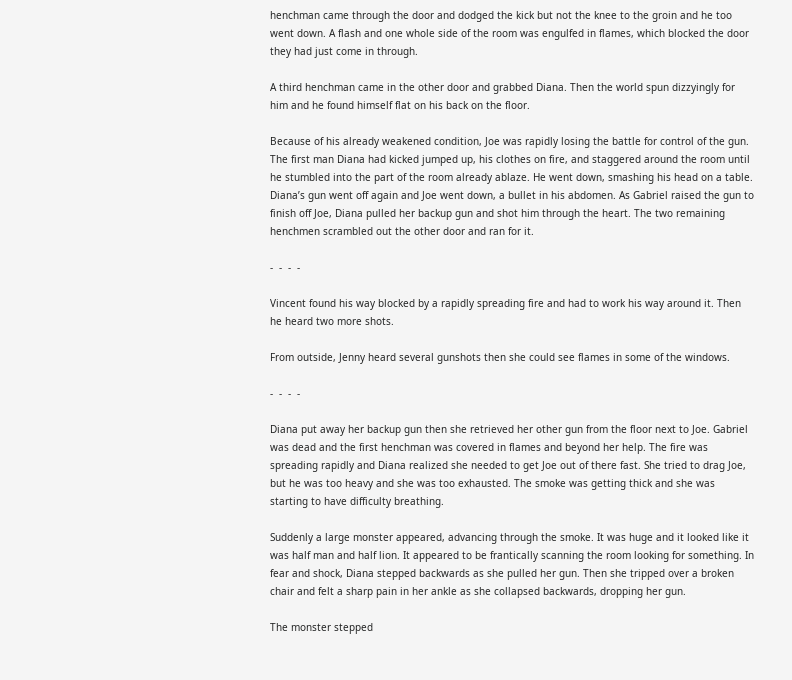henchman came through the door and dodged the kick but not the knee to the groin and he too went down. A flash and one whole side of the room was engulfed in flames, which blocked the door they had just come in through.

A third henchman came in the other door and grabbed Diana. Then the world spun dizzyingly for him and he found himself flat on his back on the floor.

Because of his already weakened condition, Joe was rapidly losing the battle for control of the gun. The first man Diana had kicked jumped up, his clothes on fire, and staggered around the room until he stumbled into the part of the room already ablaze. He went down, smashing his head on a table. Diana’s gun went off again and Joe went down, a bullet in his abdomen. As Gabriel raised the gun to finish off Joe, Diana pulled her backup gun and shot him through the heart. The two remaining henchmen scrambled out the other door and ran for it.

-  -  -  -

Vincent found his way blocked by a rapidly spreading fire and had to work his way around it. Then he heard two more shots.

From outside, Jenny heard several gunshots then she could see flames in some of the windows.

-  -  -  -

Diana put away her backup gun then she retrieved her other gun from the floor next to Joe. Gabriel was dead and the first henchman was covered in flames and beyond her help. The fire was spreading rapidly and Diana realized she needed to get Joe out of there fast. She tried to drag Joe, but he was too heavy and she was too exhausted. The smoke was getting thick and she was starting to have difficulty breathing.

Suddenly a large monster appeared, advancing through the smoke. It was huge and it looked like it was half man and half lion. It appeared to be frantically scanning the room looking for something. In fear and shock, Diana stepped backwards as she pulled her gun. Then she tripped over a broken chair and felt a sharp pain in her ankle as she collapsed backwards, dropping her gun.

The monster stepped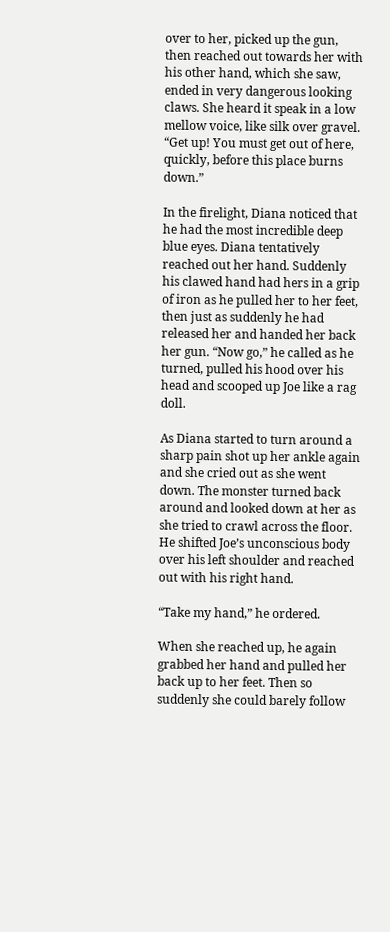over to her, picked up the gun, then reached out towards her with his other hand, which she saw, ended in very dangerous looking claws. She heard it speak in a low mellow voice, like silk over gravel. “Get up! You must get out of here, quickly, before this place burns down.”

In the firelight, Diana noticed that he had the most incredible deep blue eyes. Diana tentatively reached out her hand. Suddenly his clawed hand had hers in a grip of iron as he pulled her to her feet, then just as suddenly he had released her and handed her back her gun. “Now go,” he called as he turned, pulled his hood over his head and scooped up Joe like a rag doll.

As Diana started to turn around a sharp pain shot up her ankle again and she cried out as she went down. The monster turned back around and looked down at her as she tried to crawl across the floor. He shifted Joe’s unconscious body over his left shoulder and reached out with his right hand.

“Take my hand,” he ordered.

When she reached up, he again grabbed her hand and pulled her back up to her feet. Then so suddenly she could barely follow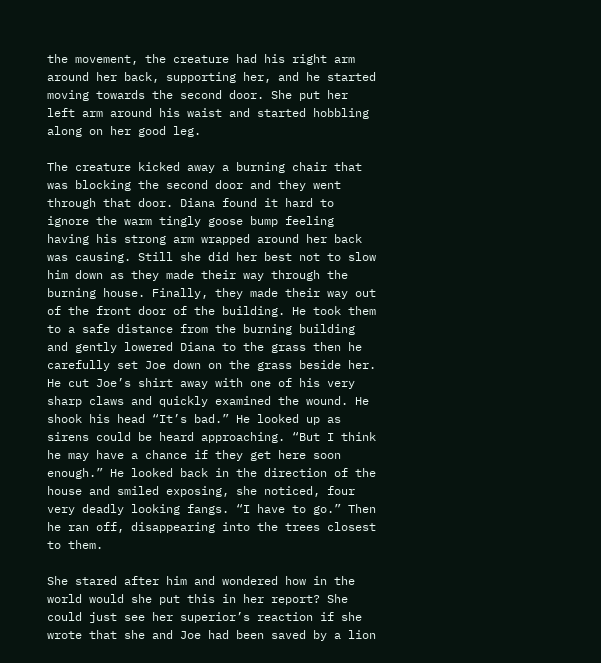the movement, the creature had his right arm around her back, supporting her, and he started moving towards the second door. She put her left arm around his waist and started hobbling along on her good leg.

The creature kicked away a burning chair that was blocking the second door and they went through that door. Diana found it hard to ignore the warm tingly goose bump feeling having his strong arm wrapped around her back was causing. Still she did her best not to slow him down as they made their way through the burning house. Finally, they made their way out of the front door of the building. He took them to a safe distance from the burning building and gently lowered Diana to the grass then he carefully set Joe down on the grass beside her. He cut Joe’s shirt away with one of his very sharp claws and quickly examined the wound. He shook his head “It’s bad.” He looked up as sirens could be heard approaching. “But I think he may have a chance if they get here soon enough.” He looked back in the direction of the house and smiled exposing, she noticed, four very deadly looking fangs. “I have to go.” Then he ran off, disappearing into the trees closest to them.

She stared after him and wondered how in the world would she put this in her report? She could just see her superior’s reaction if she wrote that she and Joe had been saved by a lion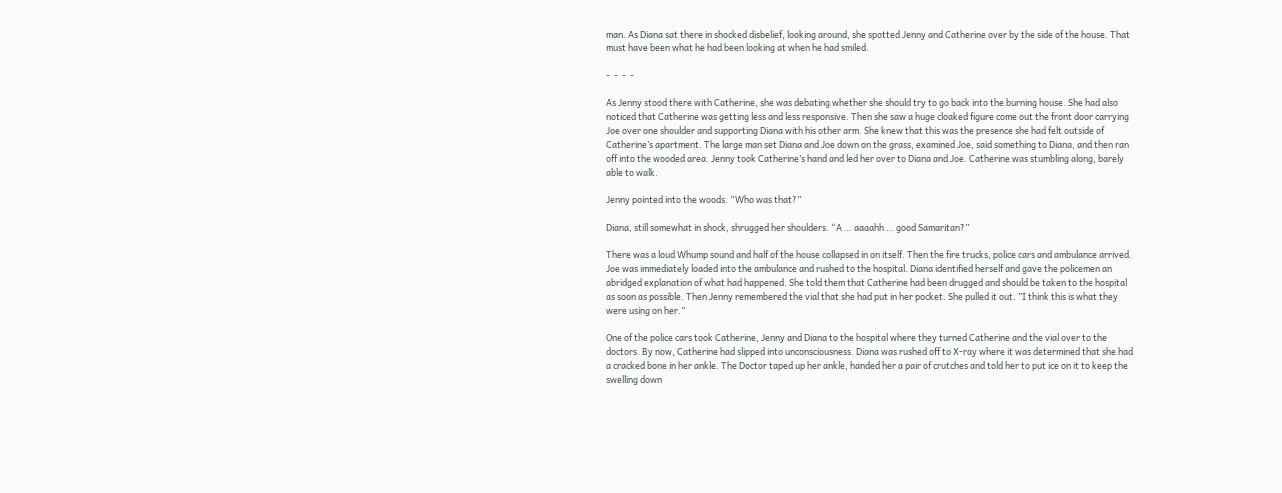man. As Diana sat there in shocked disbelief, looking around, she spotted Jenny and Catherine over by the side of the house. That must have been what he had been looking at when he had smiled.

-  -  -  -

As Jenny stood there with Catherine, she was debating whether she should try to go back into the burning house. She had also noticed that Catherine was getting less and less responsive. Then she saw a huge cloaked figure come out the front door carrying Joe over one shoulder and supporting Diana with his other arm. She knew that this was the presence she had felt outside of Catherine’s apartment. The large man set Diana and Joe down on the grass, examined Joe, said something to Diana, and then ran off into the wooded area. Jenny took Catherine’s hand and led her over to Diana and Joe. Catherine was stumbling along, barely able to walk.

Jenny pointed into the woods. “Who was that?”

Diana, still somewhat in shock, shrugged her shoulders. “A … aaaahh … good Samaritan?”

There was a loud Whump sound and half of the house collapsed in on itself. Then the fire trucks, police cars and ambulance arrived. Joe was immediately loaded into the ambulance and rushed to the hospital. Diana identified herself and gave the policemen an abridged explanation of what had happened. She told them that Catherine had been drugged and should be taken to the hospital as soon as possible. Then Jenny remembered the vial that she had put in her pocket. She pulled it out. ”I think this is what they were using on her.”

One of the police cars took Catherine, Jenny and Diana to the hospital where they turned Catherine and the vial over to the doctors. By now, Catherine had slipped into unconsciousness. Diana was rushed off to X-ray where it was determined that she had a cracked bone in her ankle. The Doctor taped up her ankle, handed her a pair of crutches and told her to put ice on it to keep the swelling down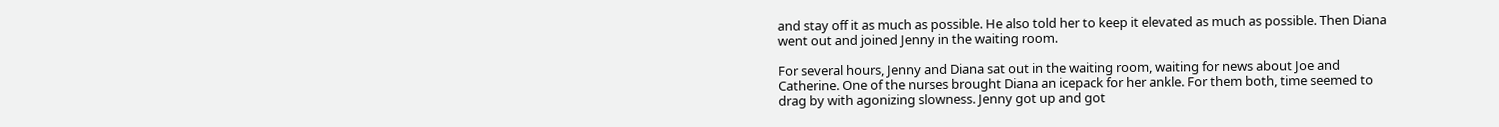and stay off it as much as possible. He also told her to keep it elevated as much as possible. Then Diana went out and joined Jenny in the waiting room.

For several hours, Jenny and Diana sat out in the waiting room, waiting for news about Joe and Catherine. One of the nurses brought Diana an icepack for her ankle. For them both, time seemed to drag by with agonizing slowness. Jenny got up and got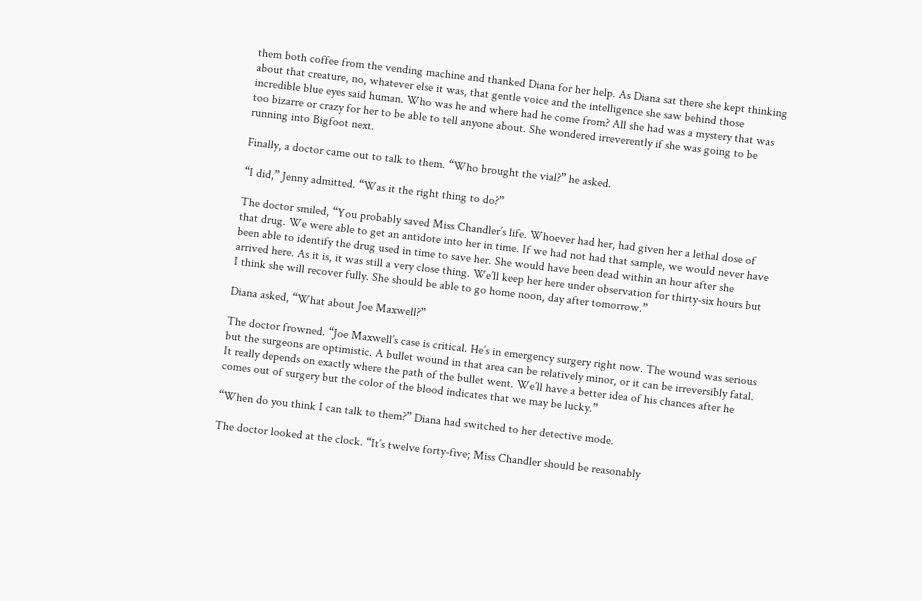them both coffee from the vending machine and thanked Diana for her help. As Diana sat there she kept thinking about that creature, no, whatever else it was, that gentle voice and the intelligence she saw behind those incredible blue eyes said human. Who was he and where had he come from? All she had was a mystery that was too bizarre or crazy for her to be able to tell anyone about. She wondered irreverently if she was going to be running into Bigfoot next.

Finally, a doctor came out to talk to them. “Who brought the vial?” he asked.

“I did,” Jenny admitted. “Was it the right thing to do?”

The doctor smiled, “You probably saved Miss Chandler’s life. Whoever had her, had given her a lethal dose of that drug. We were able to get an antidote into her in time. If we had not had that sample, we would never have been able to identify the drug used in time to save her. She would have been dead within an hour after she arrived here. As it is, it was still a very close thing. We’ll keep her here under observation for thirty-six hours but I think she will recover fully. She should be able to go home noon, day after tomorrow.”

Diana asked, “What about Joe Maxwell?”

The doctor frowned. “Joe Maxwell’s case is critical. He’s in emergency surgery right now. The wound was serious but the surgeons are optimistic. A bullet wound in that area can be relatively minor, or it can be irreversibly fatal. It really depends on exactly where the path of the bullet went. We’ll have a better idea of his chances after he comes out of surgery but the color of the blood indicates that we may be lucky.”

“When do you think I can talk to them?” Diana had switched to her detective mode.

The doctor looked at the clock. “It’s twelve forty-five; Miss Chandler should be reasonably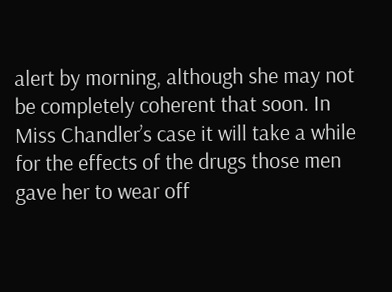alert by morning, although she may not be completely coherent that soon. In Miss Chandler’s case it will take a while for the effects of the drugs those men gave her to wear off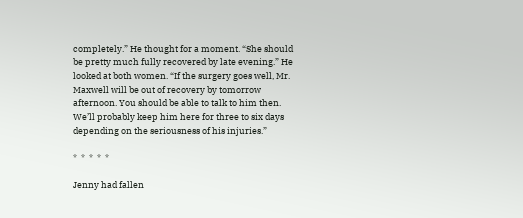completely.” He thought for a moment. “She should be pretty much fully recovered by late evening.” He looked at both women. “If the surgery goes well, Mr. Maxwell will be out of recovery by tomorrow afternoon. You should be able to talk to him then. We’ll probably keep him here for three to six days depending on the seriousness of his injuries.”

*  *  *  *  *

Jenny had fallen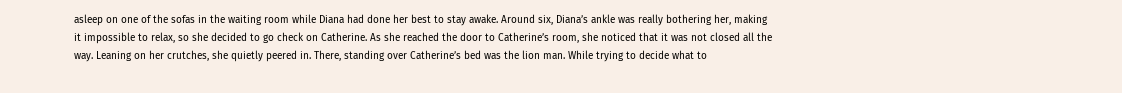asleep on one of the sofas in the waiting room while Diana had done her best to stay awake. Around six, Diana’s ankle was really bothering her, making it impossible to relax, so she decided to go check on Catherine. As she reached the door to Catherine’s room, she noticed that it was not closed all the way. Leaning on her crutches, she quietly peered in. There, standing over Catherine’s bed was the lion man. While trying to decide what to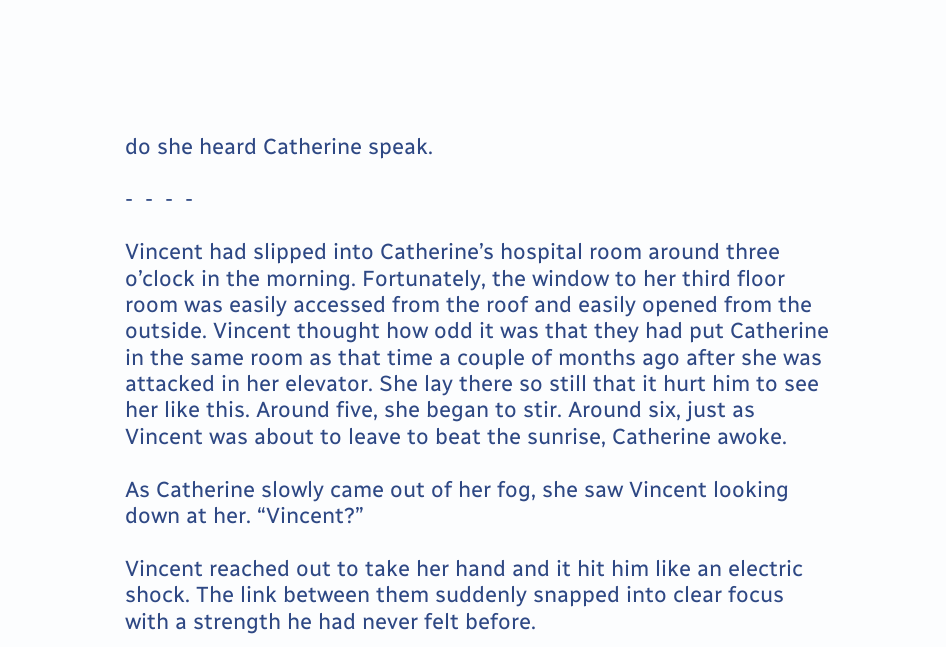do she heard Catherine speak.

-  -  -  -

Vincent had slipped into Catherine’s hospital room around three o’clock in the morning. Fortunately, the window to her third floor room was easily accessed from the roof and easily opened from the outside. Vincent thought how odd it was that they had put Catherine in the same room as that time a couple of months ago after she was attacked in her elevator. She lay there so still that it hurt him to see her like this. Around five, she began to stir. Around six, just as Vincent was about to leave to beat the sunrise, Catherine awoke.

As Catherine slowly came out of her fog, she saw Vincent looking down at her. “Vincent?”

Vincent reached out to take her hand and it hit him like an electric shock. The link between them suddenly snapped into clear focus with a strength he had never felt before.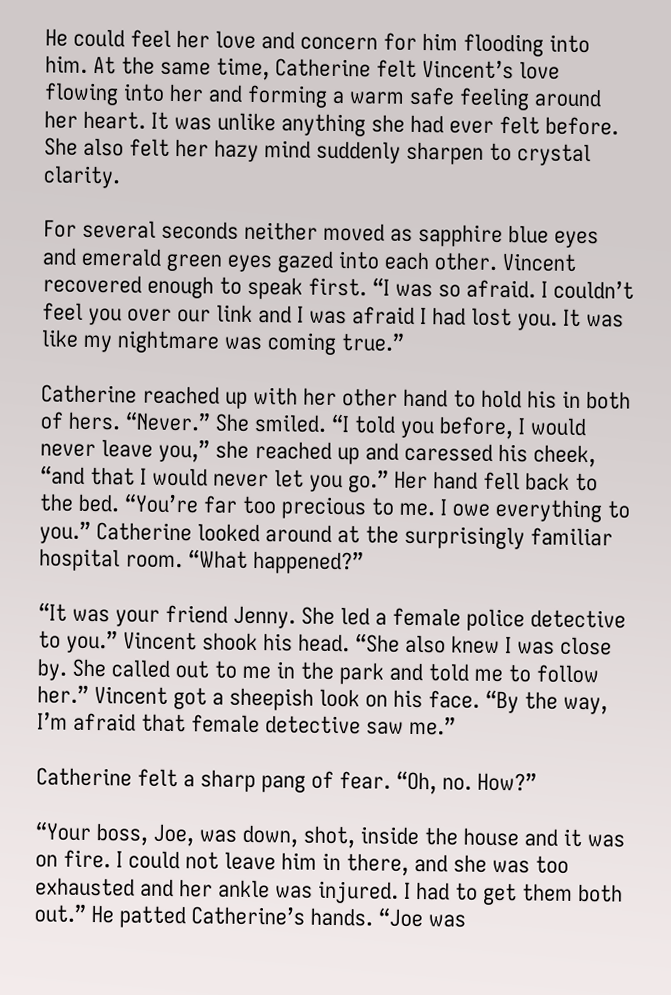He could feel her love and concern for him flooding into him. At the same time, Catherine felt Vincent’s love flowing into her and forming a warm safe feeling around her heart. It was unlike anything she had ever felt before. She also felt her hazy mind suddenly sharpen to crystal clarity.

For several seconds neither moved as sapphire blue eyes and emerald green eyes gazed into each other. Vincent recovered enough to speak first. “I was so afraid. I couldn’t feel you over our link and I was afraid I had lost you. It was like my nightmare was coming true.”

Catherine reached up with her other hand to hold his in both of hers. “Never.” She smiled. “I told you before, I would never leave you,” she reached up and caressed his cheek, “and that I would never let you go.” Her hand fell back to the bed. “You’re far too precious to me. I owe everything to you.” Catherine looked around at the surprisingly familiar hospital room. “What happened?”

“It was your friend Jenny. She led a female police detective to you.” Vincent shook his head. “She also knew I was close by. She called out to me in the park and told me to follow her.” Vincent got a sheepish look on his face. “By the way, I’m afraid that female detective saw me.”

Catherine felt a sharp pang of fear. “Oh, no. How?”

“Your boss, Joe, was down, shot, inside the house and it was on fire. I could not leave him in there, and she was too exhausted and her ankle was injured. I had to get them both out.” He patted Catherine’s hands. “Joe was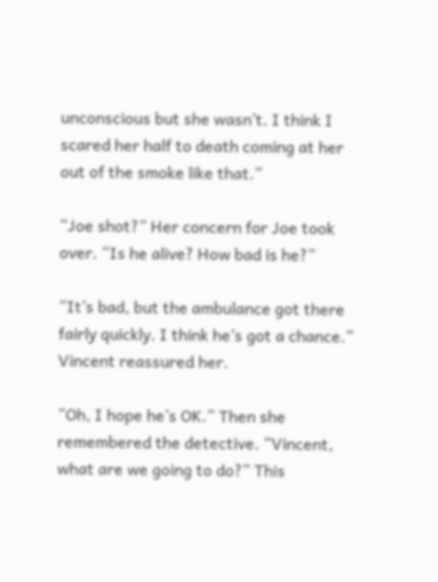unconscious but she wasn’t. I think I scared her half to death coming at her out of the smoke like that.”

“Joe shot?” Her concern for Joe took over. “Is he alive? How bad is he?”

“It’s bad, but the ambulance got there fairly quickly. I think he’s got a chance.” Vincent reassured her.

“Oh, I hope he’s OK.” Then she remembered the detective. “Vincent, what are we going to do?” This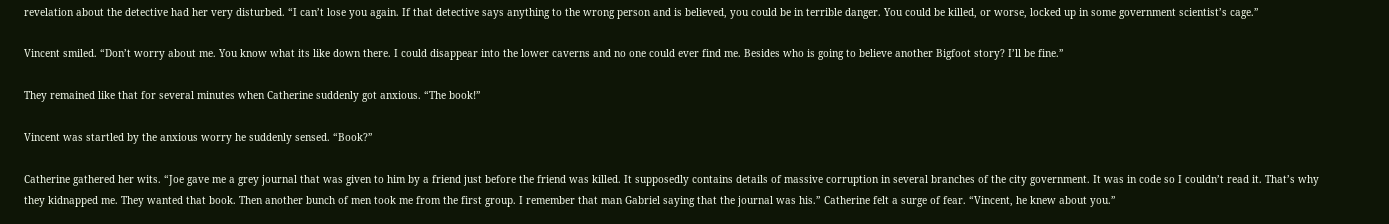revelation about the detective had her very disturbed. “I can’t lose you again. If that detective says anything to the wrong person and is believed, you could be in terrible danger. You could be killed, or worse, locked up in some government scientist’s cage.”

Vincent smiled. “Don’t worry about me. You know what its like down there. I could disappear into the lower caverns and no one could ever find me. Besides who is going to believe another Bigfoot story? I’ll be fine.”

They remained like that for several minutes when Catherine suddenly got anxious. “The book!”

Vincent was startled by the anxious worry he suddenly sensed. “Book?”

Catherine gathered her wits. “Joe gave me a grey journal that was given to him by a friend just before the friend was killed. It supposedly contains details of massive corruption in several branches of the city government. It was in code so I couldn’t read it. That’s why they kidnapped me. They wanted that book. Then another bunch of men took me from the first group. I remember that man Gabriel saying that the journal was his.” Catherine felt a surge of fear. “Vincent, he knew about you.”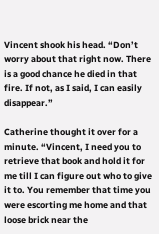Vincent shook his head. “Don’t worry about that right now. There is a good chance he died in that fire. If not, as I said, I can easily disappear.”

Catherine thought it over for a minute. “Vincent, I need you to retrieve that book and hold it for me till I can figure out who to give it to. You remember that time you were escorting me home and that loose brick near the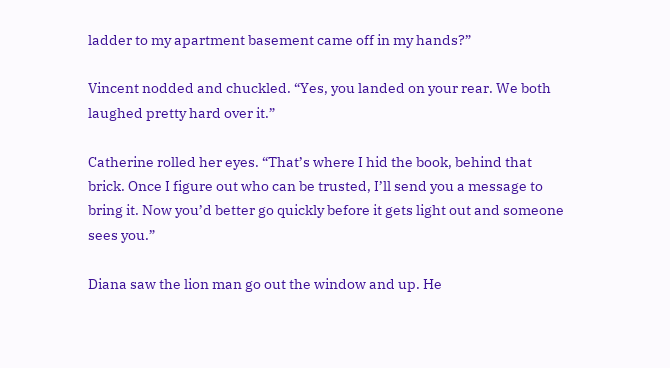ladder to my apartment basement came off in my hands?”

Vincent nodded and chuckled. “Yes, you landed on your rear. We both laughed pretty hard over it.”

Catherine rolled her eyes. “That’s where I hid the book, behind that brick. Once I figure out who can be trusted, I’ll send you a message to bring it. Now you’d better go quickly before it gets light out and someone sees you.”

Diana saw the lion man go out the window and up. He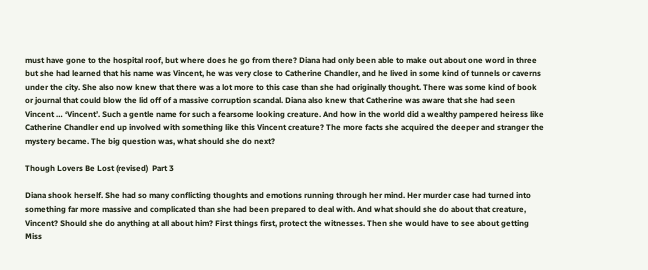must have gone to the hospital roof, but where does he go from there? Diana had only been able to make out about one word in three but she had learned that his name was Vincent, he was very close to Catherine Chandler, and he lived in some kind of tunnels or caverns under the city. She also now knew that there was a lot more to this case than she had originally thought. There was some kind of book or journal that could blow the lid off of a massive corruption scandal. Diana also knew that Catherine was aware that she had seen Vincent … ‘Vincent’. Such a gentle name for such a fearsome looking creature. And how in the world did a wealthy pampered heiress like Catherine Chandler end up involved with something like this Vincent creature? The more facts she acquired the deeper and stranger the mystery became. The big question was, what should she do next?

Though Lovers Be Lost (revised)  Part 3

Diana shook herself. She had so many conflicting thoughts and emotions running through her mind. Her murder case had turned into something far more massive and complicated than she had been prepared to deal with. And what should she do about that creature, Vincent? Should she do anything at all about him? First things first, protect the witnesses. Then she would have to see about getting Miss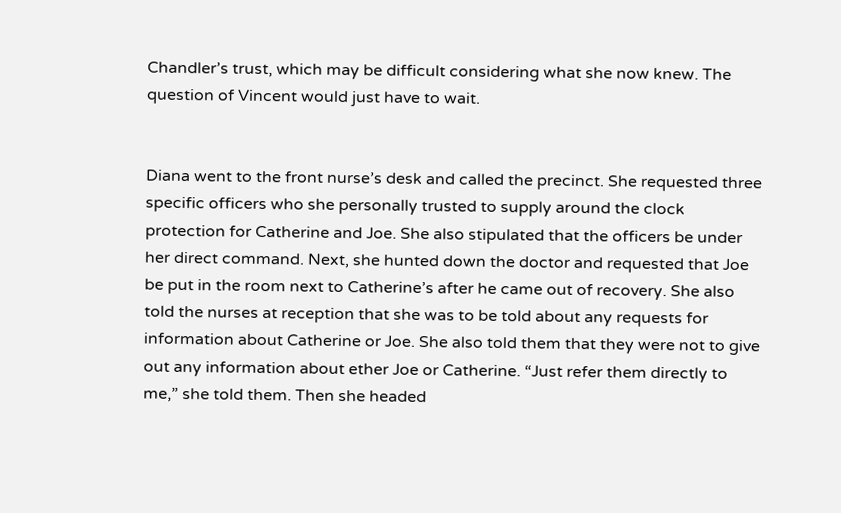Chandler’s trust, which may be difficult considering what she now knew. The question of Vincent would just have to wait.


Diana went to the front nurse’s desk and called the precinct. She requested three specific officers who she personally trusted to supply around the clock protection for Catherine and Joe. She also stipulated that the officers be under her direct command. Next, she hunted down the doctor and requested that Joe be put in the room next to Catherine’s after he came out of recovery. She also told the nurses at reception that she was to be told about any requests for information about Catherine or Joe. She also told them that they were not to give out any information about ether Joe or Catherine. “Just refer them directly to me,” she told them. Then she headed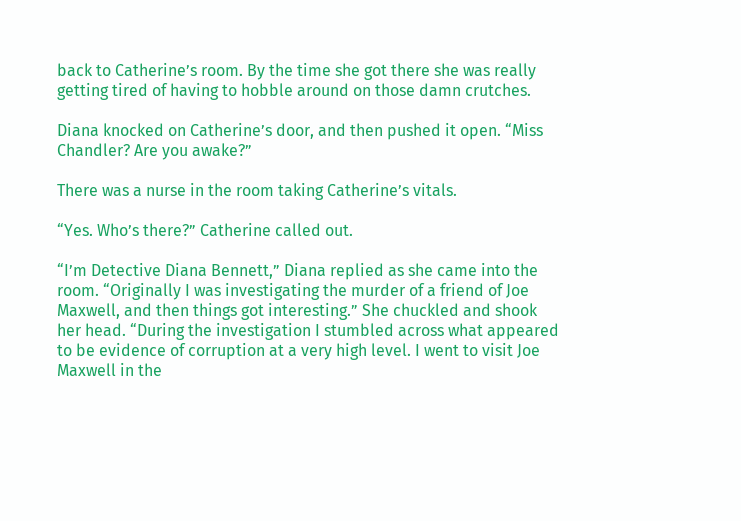back to Catherine’s room. By the time she got there she was really getting tired of having to hobble around on those damn crutches.

Diana knocked on Catherine’s door, and then pushed it open. “Miss Chandler? Are you awake?”

There was a nurse in the room taking Catherine’s vitals.

“Yes. Who’s there?” Catherine called out.

“I’m Detective Diana Bennett,” Diana replied as she came into the room. “Originally I was investigating the murder of a friend of Joe Maxwell, and then things got interesting.” She chuckled and shook her head. “During the investigation I stumbled across what appeared to be evidence of corruption at a very high level. I went to visit Joe Maxwell in the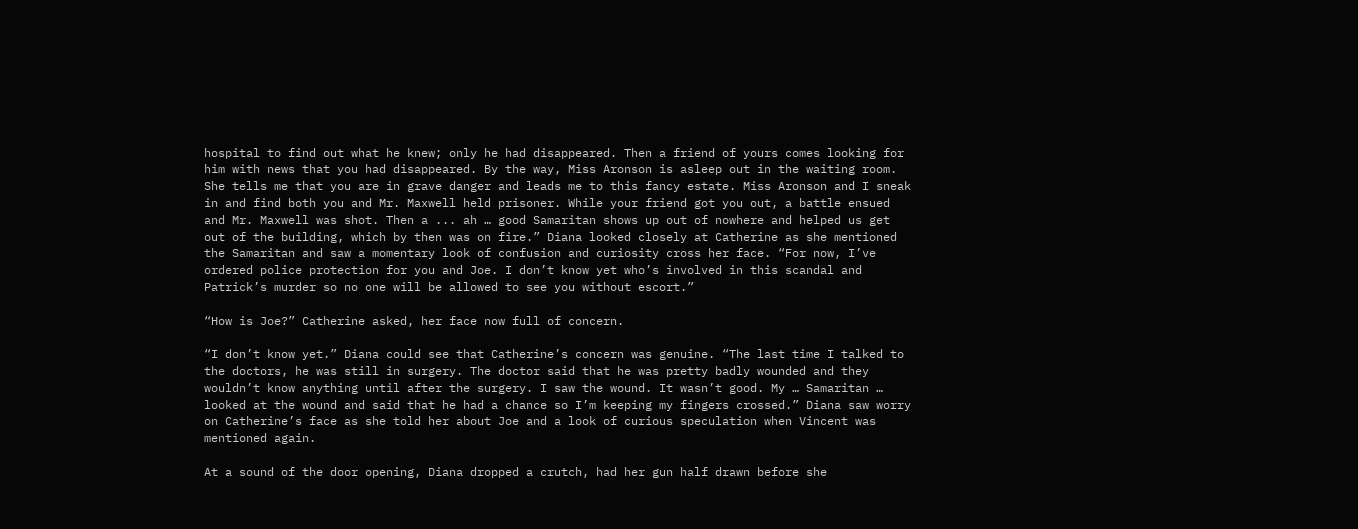hospital to find out what he knew; only he had disappeared. Then a friend of yours comes looking for him with news that you had disappeared. By the way, Miss Aronson is asleep out in the waiting room. She tells me that you are in grave danger and leads me to this fancy estate. Miss Aronson and I sneak in and find both you and Mr. Maxwell held prisoner. While your friend got you out, a battle ensued and Mr. Maxwell was shot. Then a ... ah … good Samaritan shows up out of nowhere and helped us get out of the building, which by then was on fire.” Diana looked closely at Catherine as she mentioned the Samaritan and saw a momentary look of confusion and curiosity cross her face. “For now, I’ve ordered police protection for you and Joe. I don’t know yet who’s involved in this scandal and Patrick’s murder so no one will be allowed to see you without escort.”

“How is Joe?” Catherine asked, her face now full of concern.

“I don’t know yet.” Diana could see that Catherine’s concern was genuine. “The last time I talked to the doctors, he was still in surgery. The doctor said that he was pretty badly wounded and they wouldn’t know anything until after the surgery. I saw the wound. It wasn’t good. My … Samaritan … looked at the wound and said that he had a chance so I’m keeping my fingers crossed.” Diana saw worry on Catherine’s face as she told her about Joe and a look of curious speculation when Vincent was mentioned again.

At a sound of the door opening, Diana dropped a crutch, had her gun half drawn before she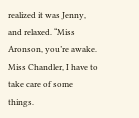realized it was Jenny, and relaxed. “Miss Aronson, you’re awake. Miss Chandler, I have to take care of some things.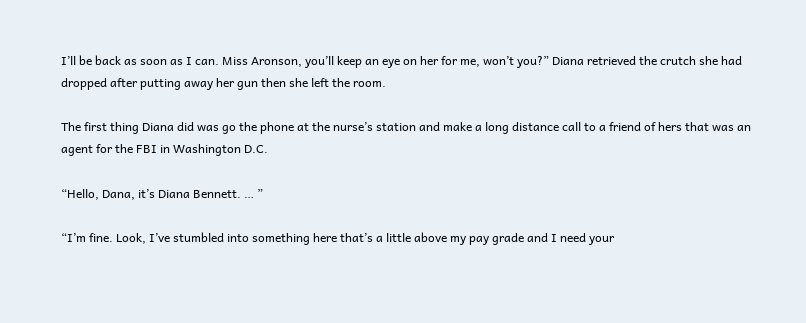I’ll be back as soon as I can. Miss Aronson, you’ll keep an eye on her for me, won’t you?” Diana retrieved the crutch she had dropped after putting away her gun then she left the room.

The first thing Diana did was go the phone at the nurse’s station and make a long distance call to a friend of hers that was an agent for the FBI in Washington D.C.

“Hello, Dana, it’s Diana Bennett. … ”

“I’m fine. Look, I’ve stumbled into something here that’s a little above my pay grade and I need your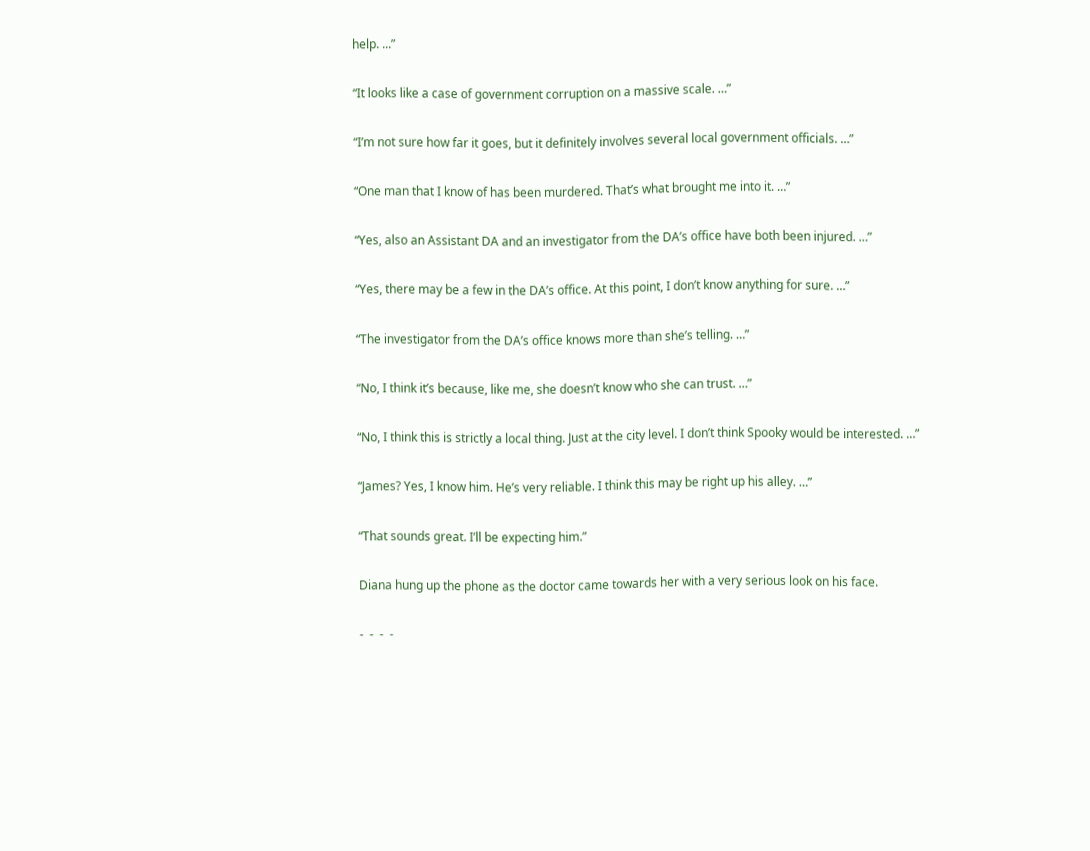help. ...”

“It looks like a case of government corruption on a massive scale. …”

“I’m not sure how far it goes, but it definitely involves several local government officials. …”

“One man that I know of has been murdered. That’s what brought me into it. …”

“Yes, also an Assistant DA and an investigator from the DA’s office have both been injured. …”

“Yes, there may be a few in the DA’s office. At this point, I don’t know anything for sure. …”

“The investigator from the DA’s office knows more than she’s telling. …”

“No, I think it’s because, like me, she doesn’t know who she can trust. …”

“No, I think this is strictly a local thing. Just at the city level. I don’t think Spooky would be interested. …”

“James? Yes, I know him. He’s very reliable. I think this may be right up his alley. …”

“That sounds great. I’ll be expecting him.”

Diana hung up the phone as the doctor came towards her with a very serious look on his face.

-  -  -  -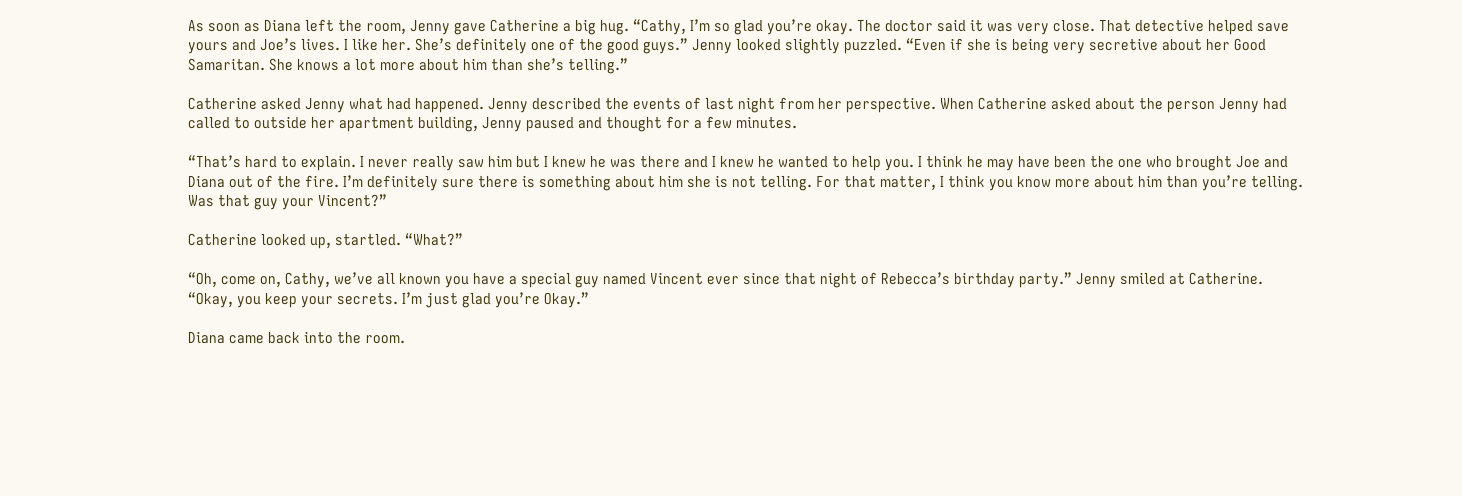As soon as Diana left the room, Jenny gave Catherine a big hug. “Cathy, I’m so glad you’re okay. The doctor said it was very close. That detective helped save yours and Joe’s lives. I like her. She’s definitely one of the good guys.” Jenny looked slightly puzzled. “Even if she is being very secretive about her Good Samaritan. She knows a lot more about him than she’s telling.”

Catherine asked Jenny what had happened. Jenny described the events of last night from her perspective. When Catherine asked about the person Jenny had called to outside her apartment building, Jenny paused and thought for a few minutes.

“That’s hard to explain. I never really saw him but I knew he was there and I knew he wanted to help you. I think he may have been the one who brought Joe and Diana out of the fire. I’m definitely sure there is something about him she is not telling. For that matter, I think you know more about him than you’re telling. Was that guy your Vincent?”

Catherine looked up, startled. “What?”

“Oh, come on, Cathy, we’ve all known you have a special guy named Vincent ever since that night of Rebecca’s birthday party.” Jenny smiled at Catherine. “Okay, you keep your secrets. I’m just glad you’re Okay.”

Diana came back into the room.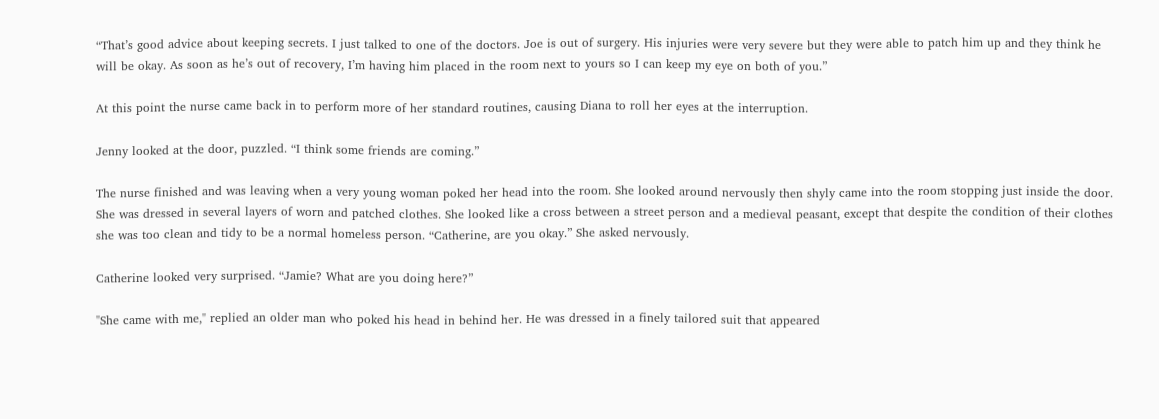“That’s good advice about keeping secrets. I just talked to one of the doctors. Joe is out of surgery. His injuries were very severe but they were able to patch him up and they think he will be okay. As soon as he’s out of recovery, I’m having him placed in the room next to yours so I can keep my eye on both of you.”

At this point the nurse came back in to perform more of her standard routines, causing Diana to roll her eyes at the interruption.

Jenny looked at the door, puzzled. “I think some friends are coming.”

The nurse finished and was leaving when a very young woman poked her head into the room. She looked around nervously then shyly came into the room stopping just inside the door. She was dressed in several layers of worn and patched clothes. She looked like a cross between a street person and a medieval peasant, except that despite the condition of their clothes she was too clean and tidy to be a normal homeless person. “Catherine, are you okay.” She asked nervously.

Catherine looked very surprised. “Jamie? What are you doing here?”

"She came with me," replied an older man who poked his head in behind her. He was dressed in a finely tailored suit that appeared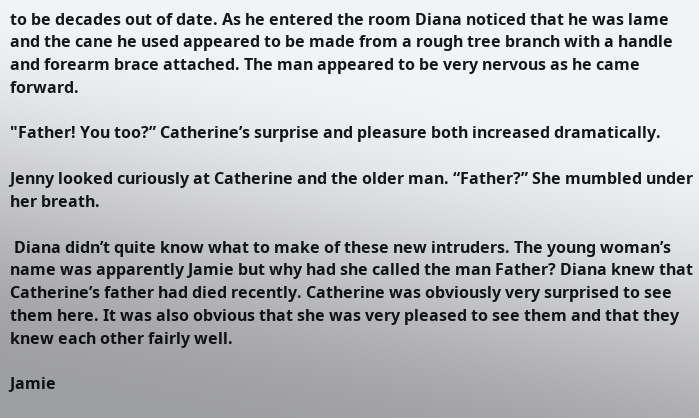to be decades out of date. As he entered the room Diana noticed that he was lame and the cane he used appeared to be made from a rough tree branch with a handle and forearm brace attached. The man appeared to be very nervous as he came forward.

"Father! You too?” Catherine’s surprise and pleasure both increased dramatically.

Jenny looked curiously at Catherine and the older man. “Father?” She mumbled under her breath.

 Diana didn’t quite know what to make of these new intruders. The young woman’s name was apparently Jamie but why had she called the man Father? Diana knew that Catherine’s father had died recently. Catherine was obviously very surprised to see them here. It was also obvious that she was very pleased to see them and that they knew each other fairly well.

Jamie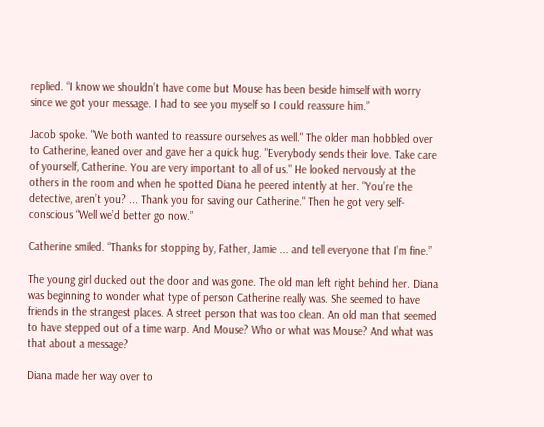replied. “I know we shouldn’t have come but Mouse has been beside himself with worry since we got your message. I had to see you myself so I could reassure him.”

Jacob spoke. "We both wanted to reassure ourselves as well." The older man hobbled over to Catherine, leaned over and gave her a quick hug. "Everybody sends their love. Take care of yourself, Catherine. You are very important to all of us." He looked nervously at the others in the room and when he spotted Diana he peered intently at her. "You’re the detective, aren’t you? ... Thank you for saving our Catherine." Then he got very self-conscious “Well we’d better go now.”

Catherine smiled. “Thanks for stopping by, Father, Jamie ... and tell everyone that I’m fine.”

The young girl ducked out the door and was gone. The old man left right behind her. Diana was beginning to wonder what type of person Catherine really was. She seemed to have friends in the strangest places. A street person that was too clean. An old man that seemed to have stepped out of a time warp. And Mouse? Who or what was Mouse? And what was that about a message?

Diana made her way over to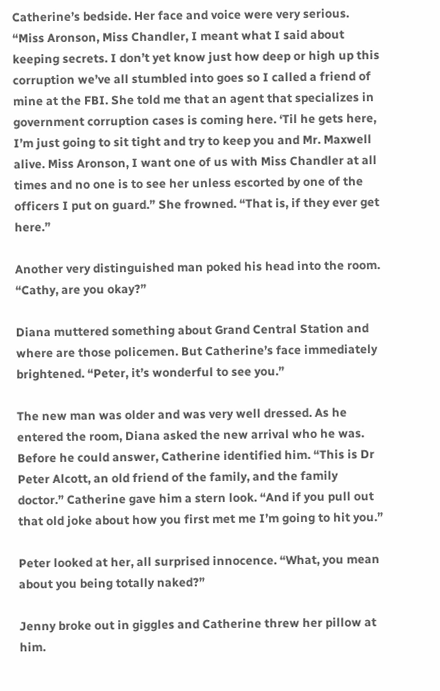Catherine’s bedside. Her face and voice were very serious. “Miss Aronson, Miss Chandler, I meant what I said about keeping secrets. I don’t yet know just how deep or high up this corruption we’ve all stumbled into goes so I called a friend of mine at the FBI. She told me that an agent that specializes in government corruption cases is coming here. ‘Til he gets here, I’m just going to sit tight and try to keep you and Mr. Maxwell alive. Miss Aronson, I want one of us with Miss Chandler at all times and no one is to see her unless escorted by one of the officers I put on guard.” She frowned. “That is, if they ever get here.”

Another very distinguished man poked his head into the room. “Cathy, are you okay?”

Diana muttered something about Grand Central Station and where are those policemen. But Catherine’s face immediately brightened. “Peter, it’s wonderful to see you.”

The new man was older and was very well dressed. As he entered the room, Diana asked the new arrival who he was. Before he could answer, Catherine identified him. “This is Dr Peter Alcott, an old friend of the family, and the family doctor.” Catherine gave him a stern look. “And if you pull out that old joke about how you first met me I’m going to hit you.”

Peter looked at her, all surprised innocence. “What, you mean about you being totally naked?”

Jenny broke out in giggles and Catherine threw her pillow at him.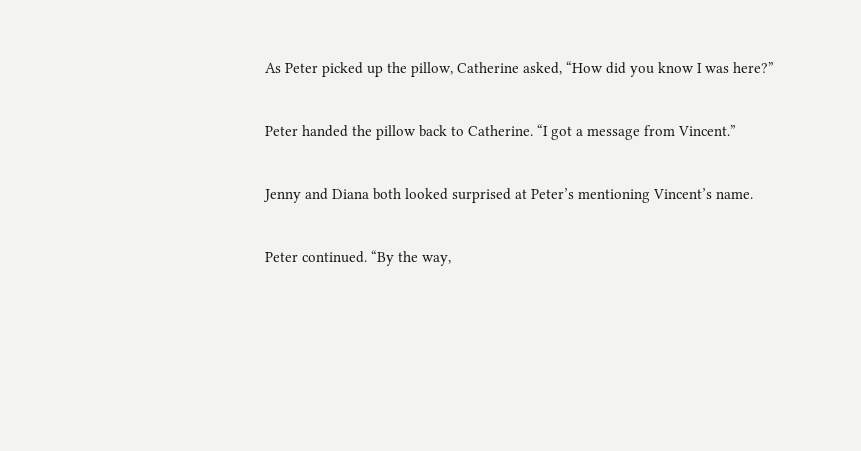As Peter picked up the pillow, Catherine asked, “How did you know I was here?”

Peter handed the pillow back to Catherine. “I got a message from Vincent.”

Jenny and Diana both looked surprised at Peter’s mentioning Vincent’s name.

Peter continued. “By the way,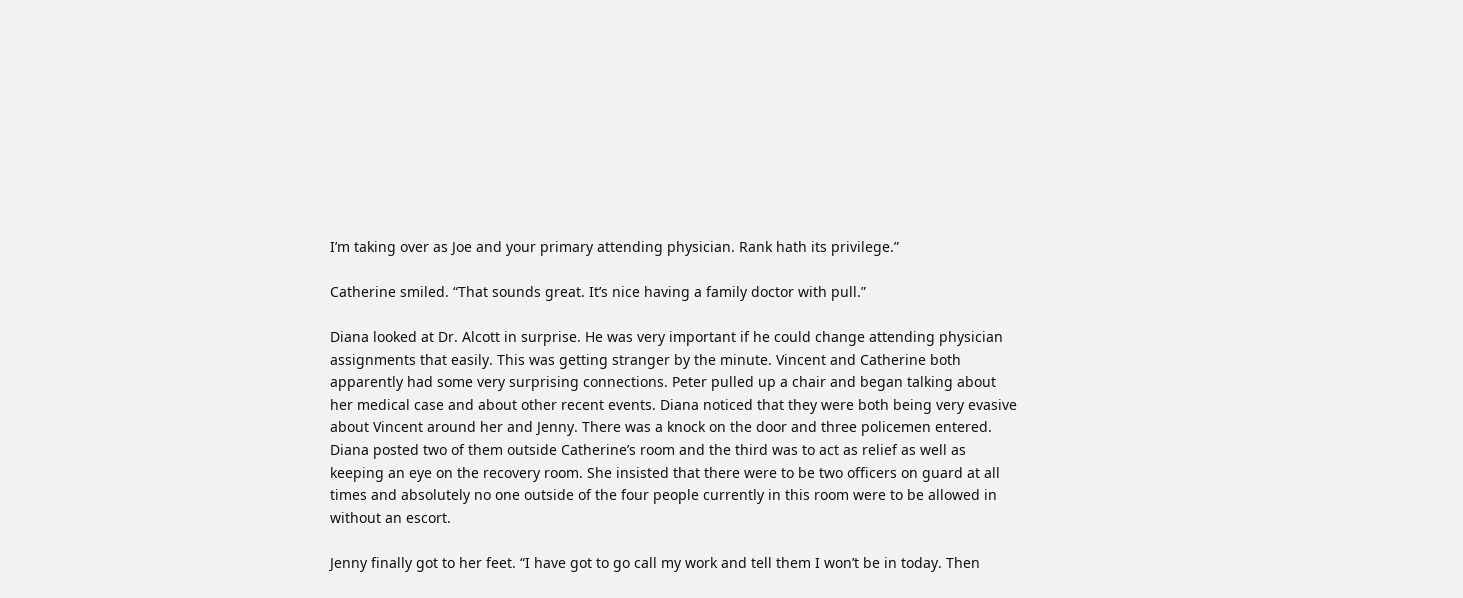I’m taking over as Joe and your primary attending physician. Rank hath its privilege.”

Catherine smiled. “That sounds great. It’s nice having a family doctor with pull.”

Diana looked at Dr. Alcott in surprise. He was very important if he could change attending physician assignments that easily. This was getting stranger by the minute. Vincent and Catherine both apparently had some very surprising connections. Peter pulled up a chair and began talking about her medical case and about other recent events. Diana noticed that they were both being very evasive about Vincent around her and Jenny. There was a knock on the door and three policemen entered. Diana posted two of them outside Catherine’s room and the third was to act as relief as well as keeping an eye on the recovery room. She insisted that there were to be two officers on guard at all times and absolutely no one outside of the four people currently in this room were to be allowed in without an escort.

Jenny finally got to her feet. “I have got to go call my work and tell them I won’t be in today. Then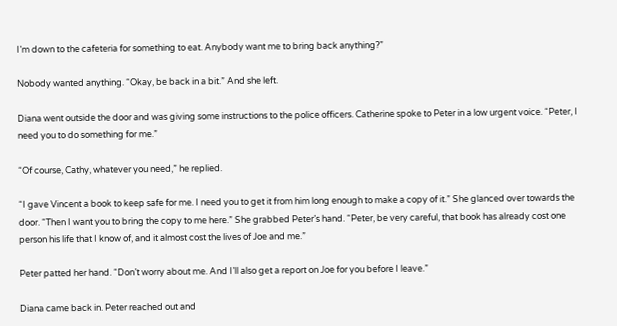I’m down to the cafeteria for something to eat. Anybody want me to bring back anything?”

Nobody wanted anything. “Okay, be back in a bit.” And she left.

Diana went outside the door and was giving some instructions to the police officers. Catherine spoke to Peter in a low urgent voice. “Peter, I need you to do something for me.”

“Of course, Cathy, whatever you need,” he replied.

“I gave Vincent a book to keep safe for me. I need you to get it from him long enough to make a copy of it.” She glanced over towards the door. “Then I want you to bring the copy to me here.” She grabbed Peter’s hand. “Peter, be very careful, that book has already cost one person his life that I know of, and it almost cost the lives of Joe and me.”

Peter patted her hand. “Don’t worry about me. And I’ll also get a report on Joe for you before I leave.”

Diana came back in. Peter reached out and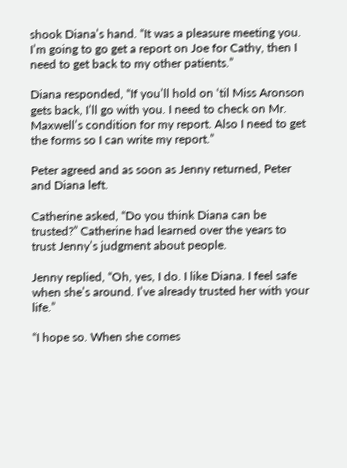shook Diana’s hand. “It was a pleasure meeting you. I’m going to go get a report on Joe for Cathy, then I need to get back to my other patients.”

Diana responded, “If you’ll hold on ‘til Miss Aronson gets back, I’ll go with you. I need to check on Mr. Maxwell’s condition for my report. Also I need to get the forms so I can write my report.”

Peter agreed and as soon as Jenny returned, Peter and Diana left.

Catherine asked, “Do you think Diana can be trusted?” Catherine had learned over the years to trust Jenny’s judgment about people.

Jenny replied, “Oh, yes, I do. I like Diana. I feel safe when she’s around. I’ve already trusted her with your life.”

“I hope so. When she comes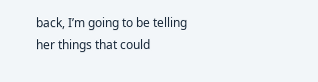back, I’m going to be telling her things that could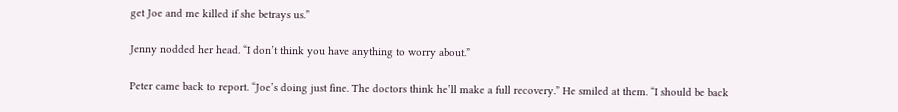get Joe and me killed if she betrays us.”

Jenny nodded her head. “I don’t think you have anything to worry about.”

Peter came back to report. “Joe’s doing just fine. The doctors think he’ll make a full recovery.” He smiled at them. “I should be back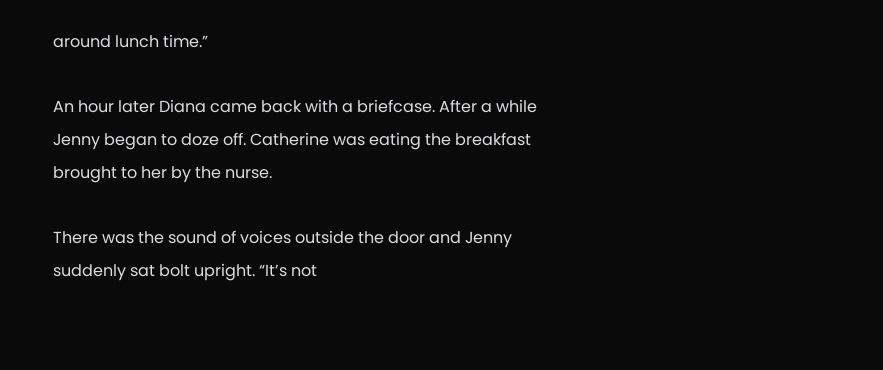around lunch time.”

An hour later Diana came back with a briefcase. After a while Jenny began to doze off. Catherine was eating the breakfast brought to her by the nurse.

There was the sound of voices outside the door and Jenny suddenly sat bolt upright. “It’s not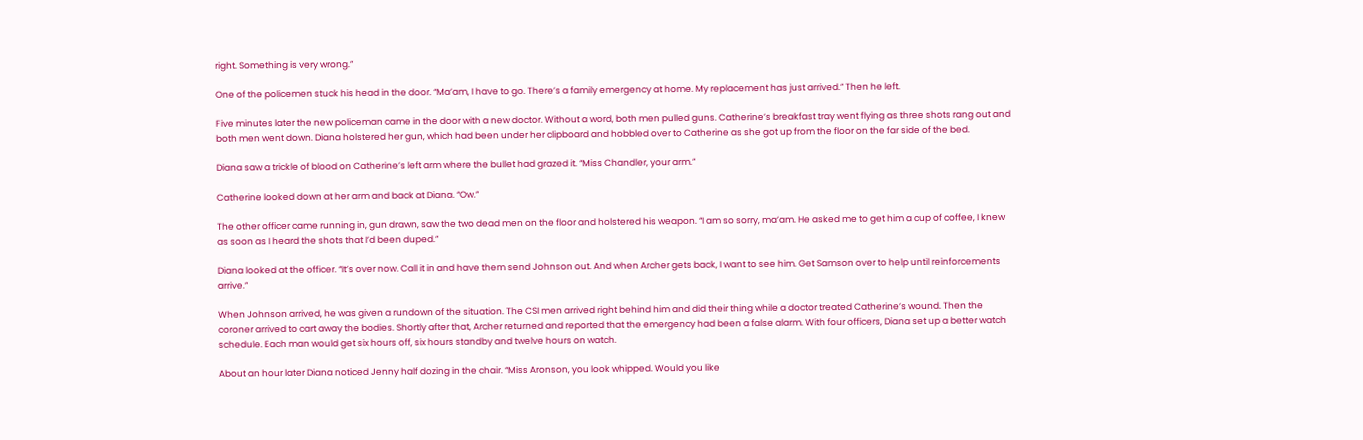right. Something is very wrong.”

One of the policemen stuck his head in the door. “Ma’am, I have to go. There’s a family emergency at home. My replacement has just arrived.” Then he left.

Five minutes later the new policeman came in the door with a new doctor. Without a word, both men pulled guns. Catherine’s breakfast tray went flying as three shots rang out and both men went down. Diana holstered her gun, which had been under her clipboard and hobbled over to Catherine as she got up from the floor on the far side of the bed.

Diana saw a trickle of blood on Catherine’s left arm where the bullet had grazed it. “Miss Chandler, your arm.”

Catherine looked down at her arm and back at Diana. “Ow.”

The other officer came running in, gun drawn, saw the two dead men on the floor and holstered his weapon. “I am so sorry, ma’am. He asked me to get him a cup of coffee, I knew as soon as I heard the shots that I’d been duped.”

Diana looked at the officer. “It’s over now. Call it in and have them send Johnson out. And when Archer gets back, I want to see him. Get Samson over to help until reinforcements arrive.”

When Johnson arrived, he was given a rundown of the situation. The CSI men arrived right behind him and did their thing while a doctor treated Catherine’s wound. Then the coroner arrived to cart away the bodies. Shortly after that, Archer returned and reported that the emergency had been a false alarm. With four officers, Diana set up a better watch schedule. Each man would get six hours off, six hours standby and twelve hours on watch.

About an hour later Diana noticed Jenny half dozing in the chair. “Miss Aronson, you look whipped. Would you like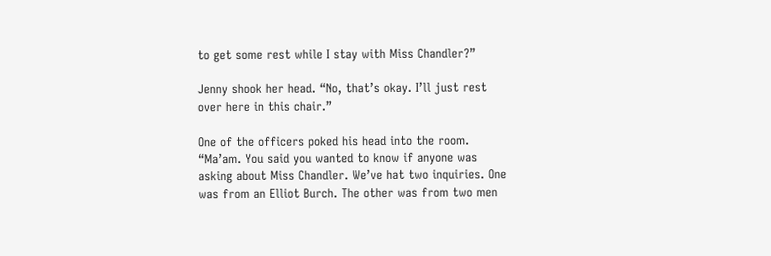to get some rest while I stay with Miss Chandler?”

Jenny shook her head. “No, that’s okay. I’ll just rest over here in this chair.”

One of the officers poked his head into the room. “Ma’am. You said you wanted to know if anyone was asking about Miss Chandler. We’ve hat two inquiries. One was from an Elliot Burch. The other was from two men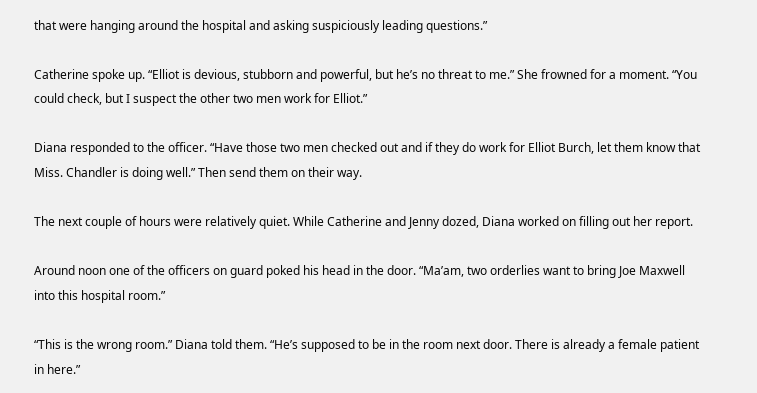that were hanging around the hospital and asking suspiciously leading questions.”

Catherine spoke up. “Elliot is devious, stubborn and powerful, but he’s no threat to me.” She frowned for a moment. “You could check, but I suspect the other two men work for Elliot.”

Diana responded to the officer. “Have those two men checked out and if they do work for Elliot Burch, let them know that Miss. Chandler is doing well.” Then send them on their way.

The next couple of hours were relatively quiet. While Catherine and Jenny dozed, Diana worked on filling out her report.

Around noon one of the officers on guard poked his head in the door. “Ma’am, two orderlies want to bring Joe Maxwell into this hospital room.”

“This is the wrong room.” Diana told them. “He’s supposed to be in the room next door. There is already a female patient in here.”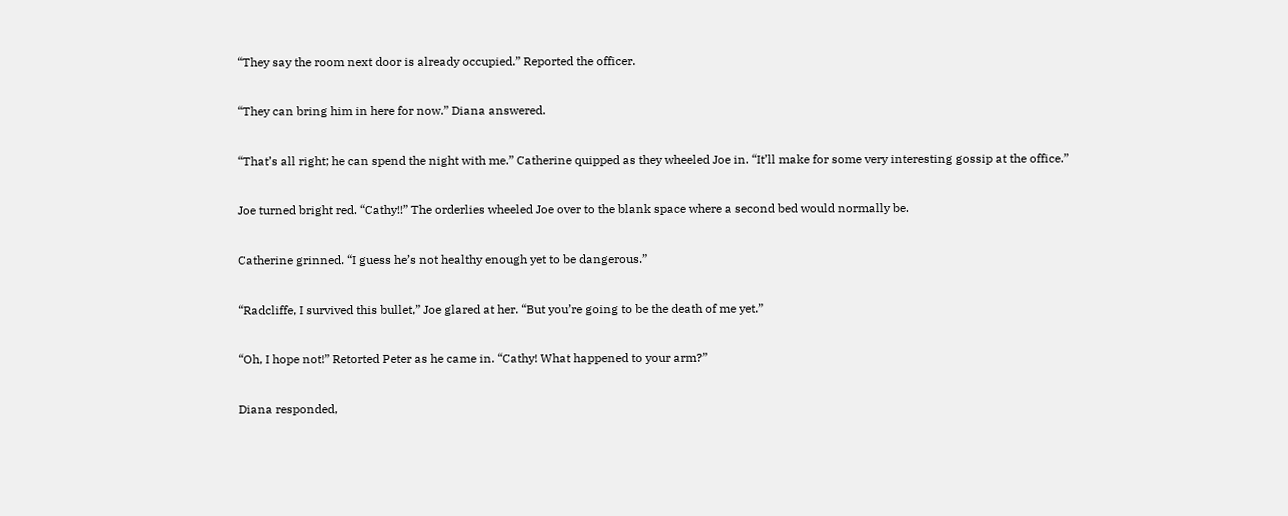“They say the room next door is already occupied.” Reported the officer.

“They can bring him in here for now.” Diana answered.

“That’s all right; he can spend the night with me.” Catherine quipped as they wheeled Joe in. “It’ll make for some very interesting gossip at the office.”

Joe turned bright red. “Cathy!!” The orderlies wheeled Joe over to the blank space where a second bed would normally be.

Catherine grinned. “I guess he’s not healthy enough yet to be dangerous.”

“Radcliffe, I survived this bullet,” Joe glared at her. “But you’re going to be the death of me yet.”

“Oh, I hope not!” Retorted Peter as he came in. “Cathy! What happened to your arm?”

Diana responded,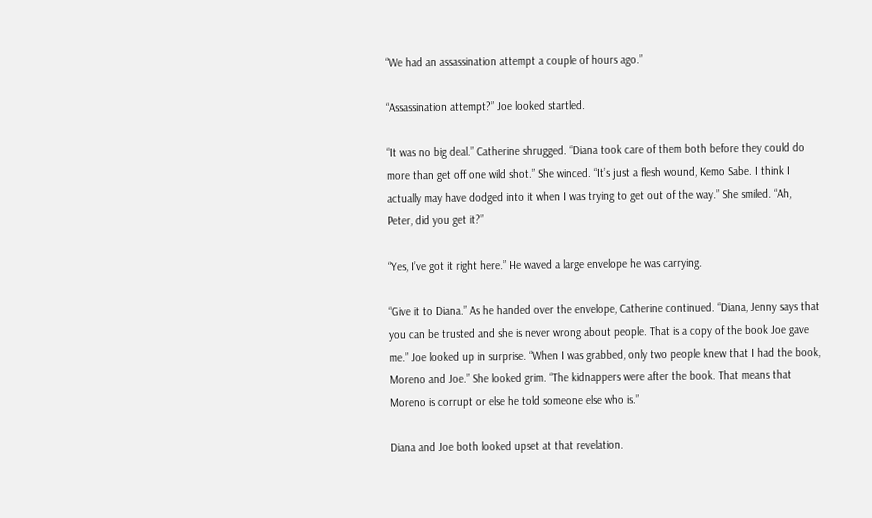“We had an assassination attempt a couple of hours ago.”

“Assassination attempt?” Joe looked startled.

“It was no big deal.” Catherine shrugged. “Diana took care of them both before they could do more than get off one wild shot.” She winced. “It’s just a flesh wound, Kemo Sabe. I think I actually may have dodged into it when I was trying to get out of the way.” She smiled. “Ah, Peter, did you get it?”

“Yes, I’ve got it right here.” He waved a large envelope he was carrying.

“Give it to Diana.” As he handed over the envelope, Catherine continued. “Diana, Jenny says that you can be trusted and she is never wrong about people. That is a copy of the book Joe gave me.” Joe looked up in surprise. “When I was grabbed, only two people knew that I had the book, Moreno and Joe.” She looked grim. “The kidnappers were after the book. That means that Moreno is corrupt or else he told someone else who is.”

Diana and Joe both looked upset at that revelation.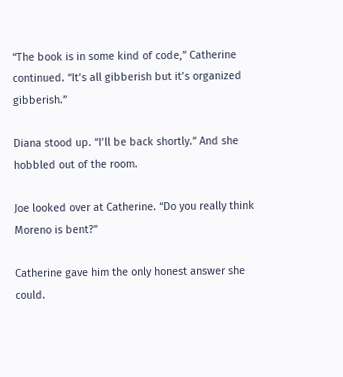“The book is in some kind of code,” Catherine continued. “It’s all gibberish but it’s organized gibberish.”

Diana stood up. “I’ll be back shortly.” And she hobbled out of the room.

Joe looked over at Catherine. “Do you really think Moreno is bent?”

Catherine gave him the only honest answer she could.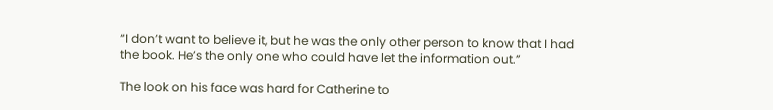“I don’t want to believe it, but he was the only other person to know that I had the book. He’s the only one who could have let the information out.”

The look on his face was hard for Catherine to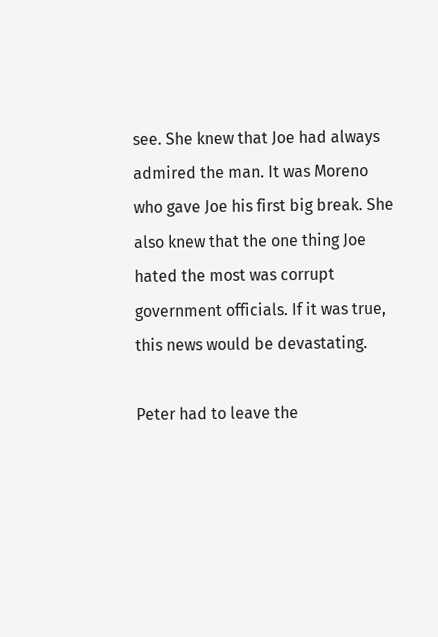see. She knew that Joe had always admired the man. It was Moreno who gave Joe his first big break. She also knew that the one thing Joe hated the most was corrupt government officials. If it was true, this news would be devastating.

Peter had to leave the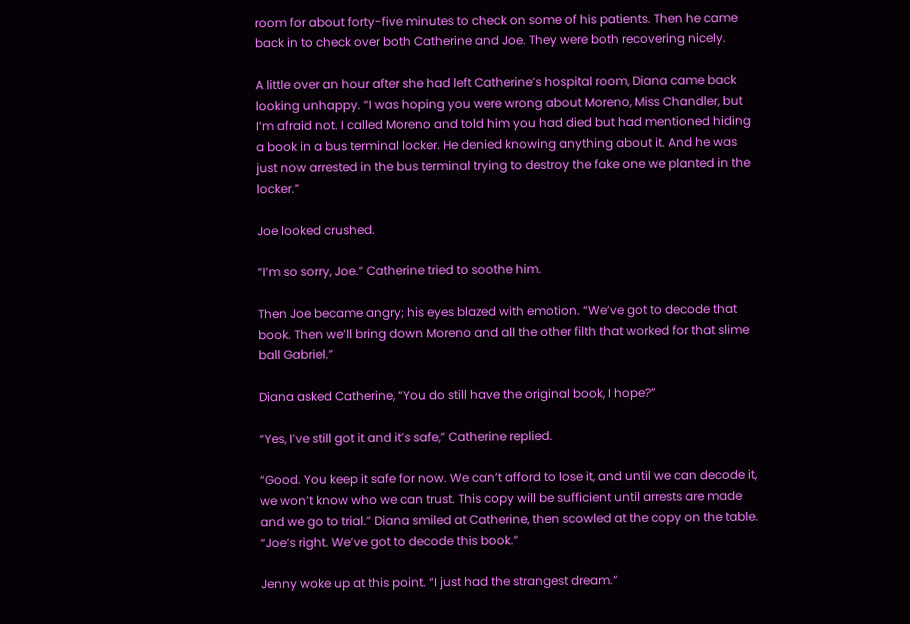room for about forty-five minutes to check on some of his patients. Then he came back in to check over both Catherine and Joe. They were both recovering nicely.

A little over an hour after she had left Catherine’s hospital room, Diana came back looking unhappy. “I was hoping you were wrong about Moreno, Miss Chandler, but I’m afraid not. I called Moreno and told him you had died but had mentioned hiding a book in a bus terminal locker. He denied knowing anything about it. And he was just now arrested in the bus terminal trying to destroy the fake one we planted in the locker.”

Joe looked crushed.

“I’m so sorry, Joe.” Catherine tried to soothe him.

Then Joe became angry; his eyes blazed with emotion. “We’ve got to decode that book. Then we’ll bring down Moreno and all the other filth that worked for that slime ball Gabriel.”

Diana asked Catherine, “You do still have the original book, I hope?”

“Yes, I’ve still got it and it’s safe,” Catherine replied.

“Good. You keep it safe for now. We can’t afford to lose it, and until we can decode it, we won’t know who we can trust. This copy will be sufficient until arrests are made and we go to trial.” Diana smiled at Catherine, then scowled at the copy on the table. “Joe’s right. We’ve got to decode this book.”

Jenny woke up at this point. “I just had the strangest dream.”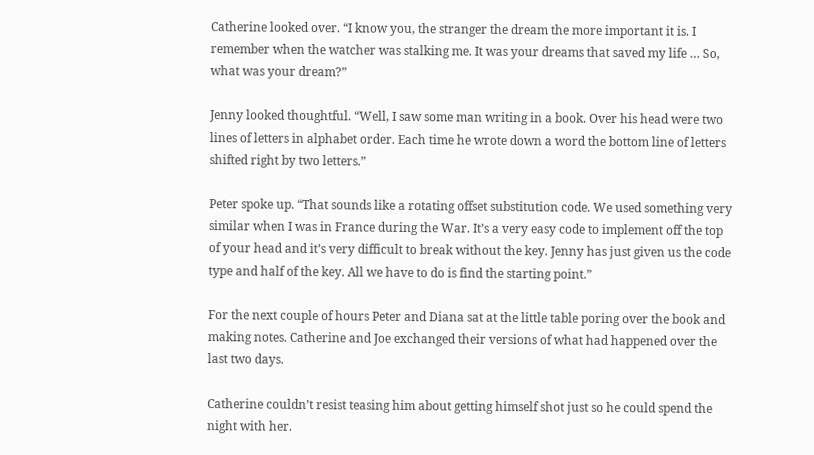Catherine looked over. “I know you, the stranger the dream the more important it is. I remember when the watcher was stalking me. It was your dreams that saved my life … So, what was your dream?”

Jenny looked thoughtful. “Well, I saw some man writing in a book. Over his head were two lines of letters in alphabet order. Each time he wrote down a word the bottom line of letters shifted right by two letters.”

Peter spoke up. “That sounds like a rotating offset substitution code. We used something very similar when I was in France during the War. It’s a very easy code to implement off the top of your head and it’s very difficult to break without the key. Jenny has just given us the code type and half of the key. All we have to do is find the starting point.”

For the next couple of hours Peter and Diana sat at the little table poring over the book and making notes. Catherine and Joe exchanged their versions of what had happened over the last two days.

Catherine couldn’t resist teasing him about getting himself shot just so he could spend the night with her.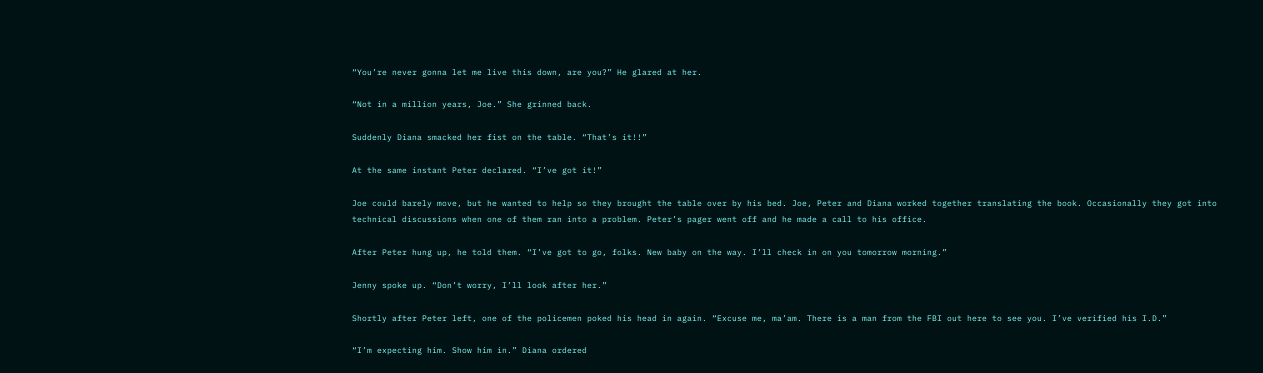“You’re never gonna let me live this down, are you?” He glared at her.

“Not in a million years, Joe.” She grinned back.

Suddenly Diana smacked her fist on the table. “That’s it!!”

At the same instant Peter declared. “I’ve got it!”

Joe could barely move, but he wanted to help so they brought the table over by his bed. Joe, Peter and Diana worked together translating the book. Occasionally they got into technical discussions when one of them ran into a problem. Peter’s pager went off and he made a call to his office.

After Peter hung up, he told them. “I’ve got to go, folks. New baby on the way. I’ll check in on you tomorrow morning.”

Jenny spoke up. “Don’t worry, I’ll look after her.”

Shortly after Peter left, one of the policemen poked his head in again. “Excuse me, ma’am. There is a man from the FBI out here to see you. I’ve verified his I.D.”

“I’m expecting him. Show him in.” Diana ordered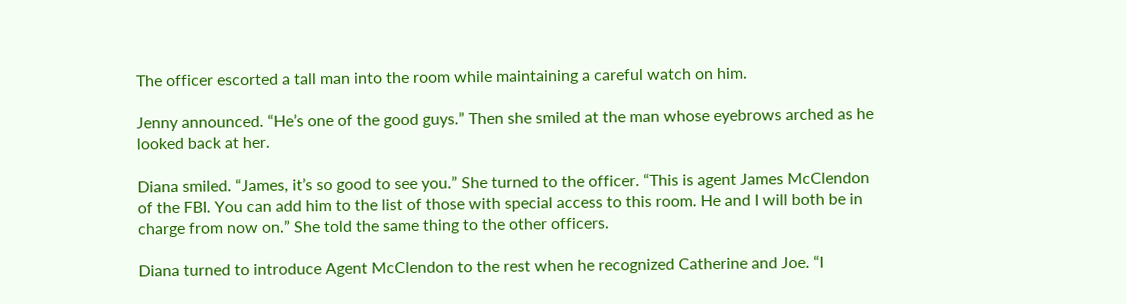The officer escorted a tall man into the room while maintaining a careful watch on him.

Jenny announced. “He’s one of the good guys.” Then she smiled at the man whose eyebrows arched as he looked back at her.

Diana smiled. “James, it’s so good to see you.” She turned to the officer. “This is agent James McClendon of the FBI. You can add him to the list of those with special access to this room. He and I will both be in charge from now on.” She told the same thing to the other officers.

Diana turned to introduce Agent McClendon to the rest when he recognized Catherine and Joe. “I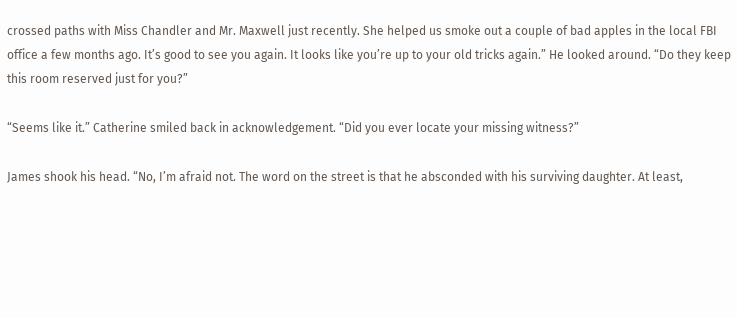crossed paths with Miss Chandler and Mr. Maxwell just recently. She helped us smoke out a couple of bad apples in the local FBI office a few months ago. It’s good to see you again. It looks like you’re up to your old tricks again.” He looked around. “Do they keep this room reserved just for you?”

“Seems like it.” Catherine smiled back in acknowledgement. “Did you ever locate your missing witness?”

James shook his head. “No, I’m afraid not. The word on the street is that he absconded with his surviving daughter. At least,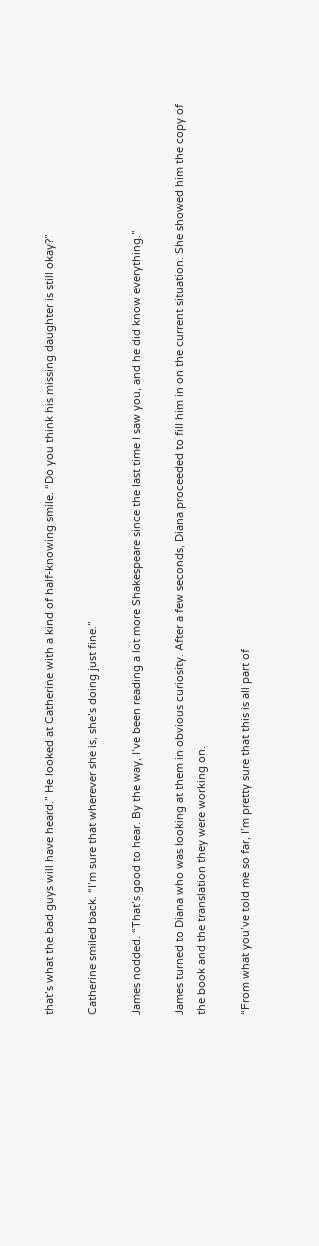that’s what the bad guys will have heard.” He looked at Catherine with a kind of half-knowing smile. “Do you think his missing daughter is still okay?”

Catherine smiled back. “I’m sure that wherever she is, she’s doing just fine.”

James nodded. “That’s good to hear. By the way, I’ve been reading a lot more Shakespeare since the last time I saw you, and he did know everything.”

James turned to Diana who was looking at them in obvious curiosity. After a few seconds, Diana proceeded to fill him in on the current situation. She showed him the copy of the book and the translation they were working on.

“From what you’ve told me so far, I’m pretty sure that this is all part of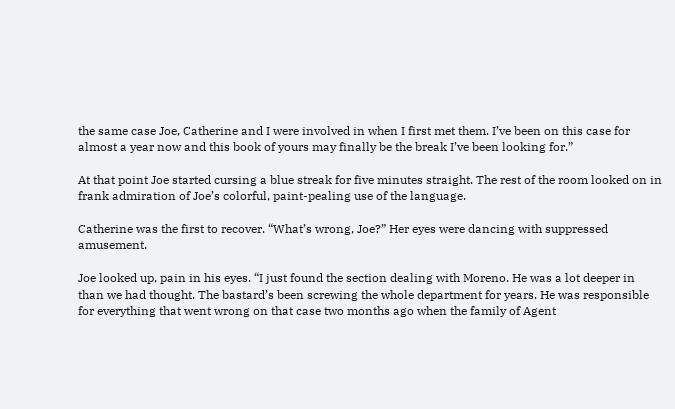the same case Joe, Catherine and I were involved in when I first met them. I’ve been on this case for almost a year now and this book of yours may finally be the break I’ve been looking for.”

At that point Joe started cursing a blue streak for five minutes straight. The rest of the room looked on in frank admiration of Joe’s colorful, paint-pealing use of the language.

Catherine was the first to recover. “What’s wrong, Joe?” Her eyes were dancing with suppressed amusement.

Joe looked up, pain in his eyes. “I just found the section dealing with Moreno. He was a lot deeper in than we had thought. The bastard’s been screwing the whole department for years. He was responsible for everything that went wrong on that case two months ago when the family of Agent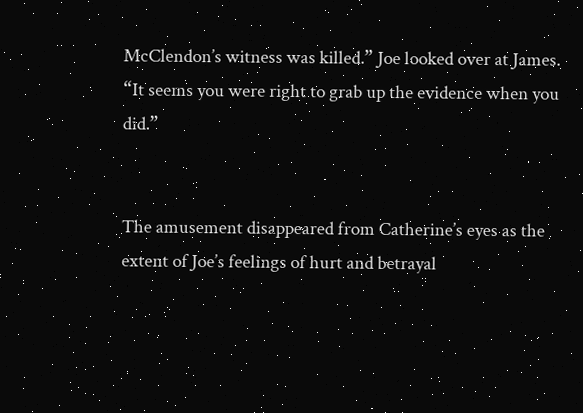McClendon’s witness was killed.” Joe looked over at James. “It seems you were right to grab up the evidence when you did.”


The amusement disappeared from Catherine’s eyes as the extent of Joe’s feelings of hurt and betrayal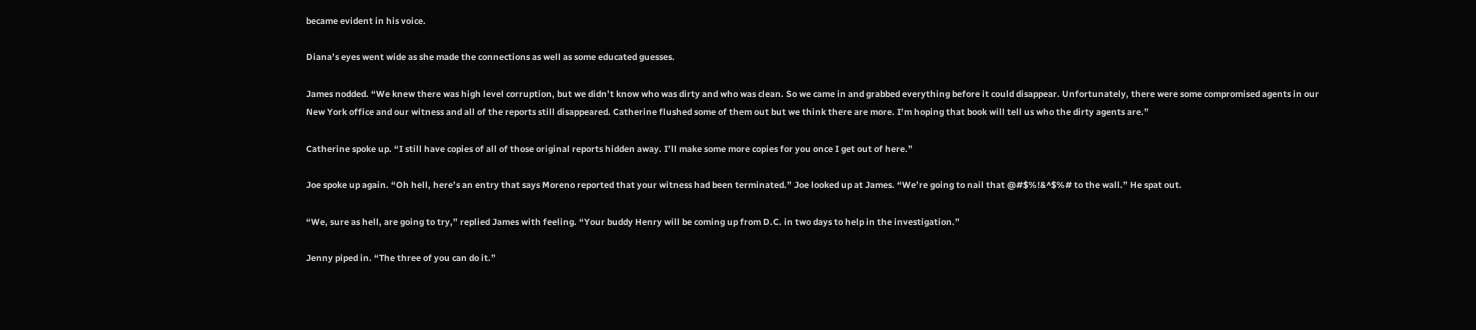became evident in his voice.

Diana’s eyes went wide as she made the connections as well as some educated guesses.

James nodded. “We knew there was high level corruption, but we didn’t know who was dirty and who was clean. So we came in and grabbed everything before it could disappear. Unfortunately, there were some compromised agents in our New York office and our witness and all of the reports still disappeared. Catherine flushed some of them out but we think there are more. I’m hoping that book will tell us who the dirty agents are.”

Catherine spoke up. “I still have copies of all of those original reports hidden away. I’ll make some more copies for you once I get out of here.”

Joe spoke up again. “Oh hell, here’s an entry that says Moreno reported that your witness had been terminated.” Joe looked up at James. “We’re going to nail that @#$%!&^$%# to the wall.” He spat out.

“We, sure as hell, are going to try,” replied James with feeling. “Your buddy Henry will be coming up from D.C. in two days to help in the investigation.”

Jenny piped in. “The three of you can do it.”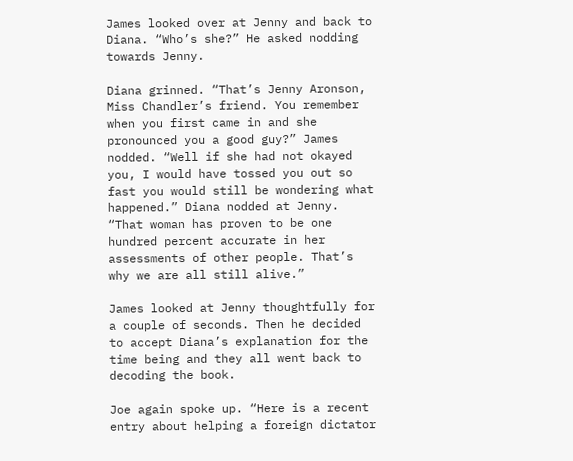James looked over at Jenny and back to Diana. “Who’s she?” He asked nodding towards Jenny.

Diana grinned. “That’s Jenny Aronson, Miss Chandler’s friend. You remember when you first came in and she pronounced you a good guy?” James nodded. “Well if she had not okayed you, I would have tossed you out so fast you would still be wondering what happened.” Diana nodded at Jenny. “That woman has proven to be one hundred percent accurate in her assessments of other people. That’s why we are all still alive.”

James looked at Jenny thoughtfully for a couple of seconds. Then he decided to accept Diana’s explanation for the time being and they all went back to decoding the book.

Joe again spoke up. “Here is a recent entry about helping a foreign dictator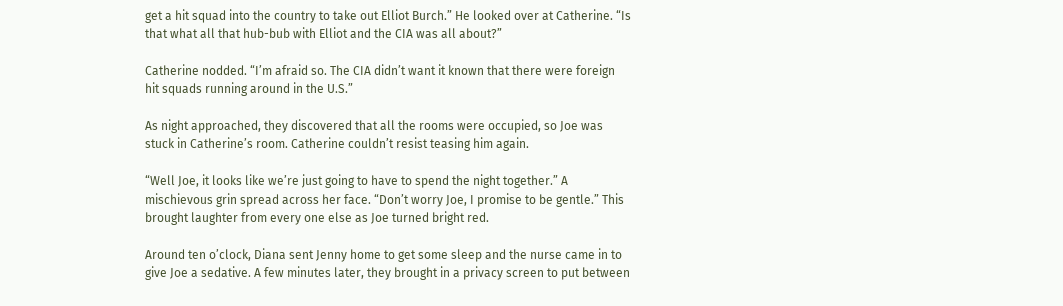get a hit squad into the country to take out Elliot Burch.” He looked over at Catherine. “Is that what all that hub-bub with Elliot and the CIA was all about?”

Catherine nodded. “I’m afraid so. The CIA didn’t want it known that there were foreign hit squads running around in the U.S.”

As night approached, they discovered that all the rooms were occupied, so Joe was stuck in Catherine’s room. Catherine couldn’t resist teasing him again.

“Well Joe, it looks like we’re just going to have to spend the night together.” A mischievous grin spread across her face. “Don’t worry Joe, I promise to be gentle.” This brought laughter from every one else as Joe turned bright red.

Around ten o’clock, Diana sent Jenny home to get some sleep and the nurse came in to give Joe a sedative. A few minutes later, they brought in a privacy screen to put between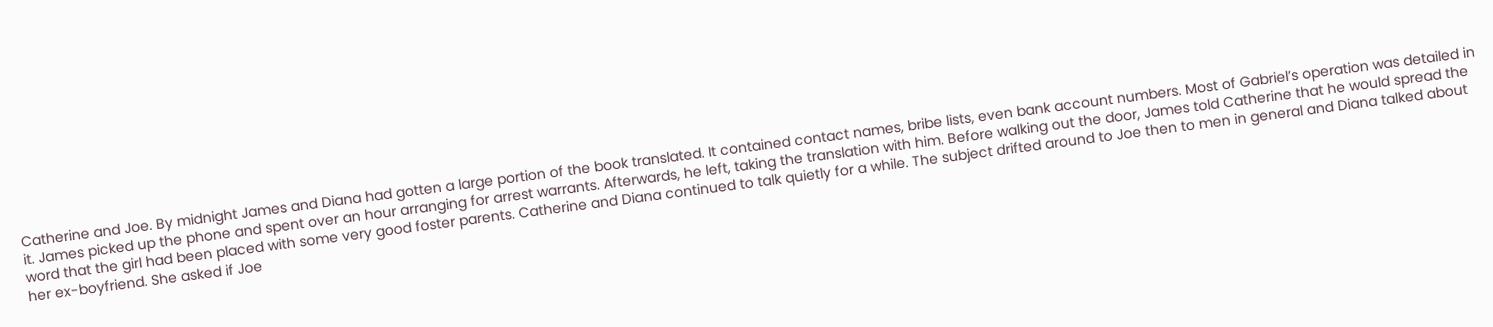Catherine and Joe. By midnight James and Diana had gotten a large portion of the book translated. It contained contact names, bribe lists, even bank account numbers. Most of Gabriel’s operation was detailed in it. James picked up the phone and spent over an hour arranging for arrest warrants. Afterwards, he left, taking the translation with him. Before walking out the door, James told Catherine that he would spread the word that the girl had been placed with some very good foster parents. Catherine and Diana continued to talk quietly for a while. The subject drifted around to Joe then to men in general and Diana talked about her ex-boyfriend. She asked if Joe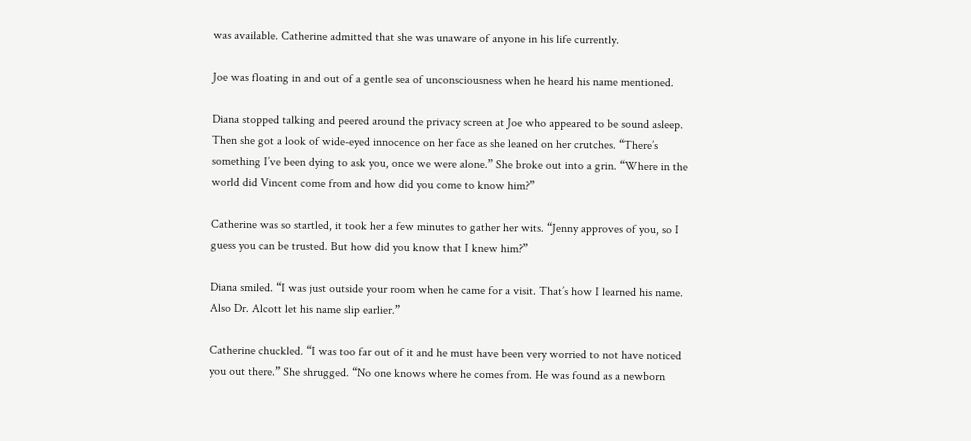was available. Catherine admitted that she was unaware of anyone in his life currently.

Joe was floating in and out of a gentle sea of unconsciousness when he heard his name mentioned.

Diana stopped talking and peered around the privacy screen at Joe who appeared to be sound asleep. Then she got a look of wide-eyed innocence on her face as she leaned on her crutches. “There’s something I’ve been dying to ask you, once we were alone.” She broke out into a grin. “Where in the world did Vincent come from and how did you come to know him?”

Catherine was so startled, it took her a few minutes to gather her wits. “Jenny approves of you, so I guess you can be trusted. But how did you know that I knew him?”

Diana smiled. “I was just outside your room when he came for a visit. That’s how I learned his name. Also Dr. Alcott let his name slip earlier.”

Catherine chuckled. “I was too far out of it and he must have been very worried to not have noticed you out there.” She shrugged. “No one knows where he comes from. He was found as a newborn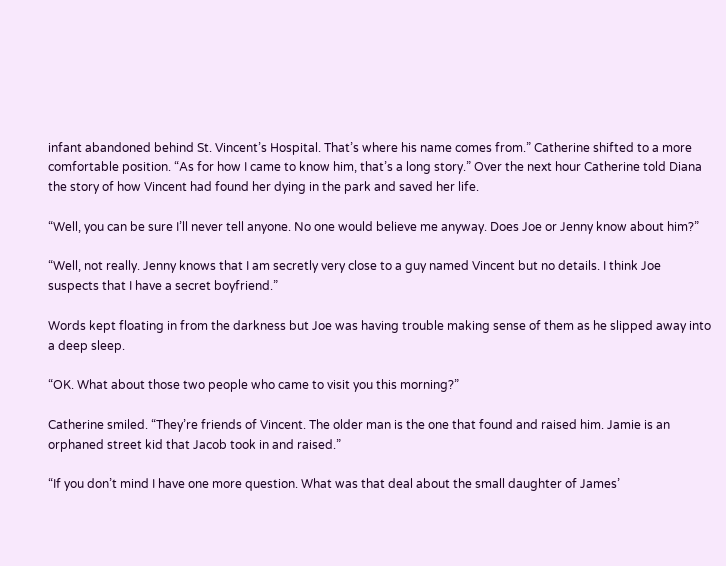infant abandoned behind St. Vincent’s Hospital. That’s where his name comes from.” Catherine shifted to a more comfortable position. “As for how I came to know him, that’s a long story.” Over the next hour Catherine told Diana the story of how Vincent had found her dying in the park and saved her life.

“Well, you can be sure I’ll never tell anyone. No one would believe me anyway. Does Joe or Jenny know about him?”

“Well, not really. Jenny knows that I am secretly very close to a guy named Vincent but no details. I think Joe suspects that I have a secret boyfriend.”

Words kept floating in from the darkness but Joe was having trouble making sense of them as he slipped away into a deep sleep.

“OK. What about those two people who came to visit you this morning?”

Catherine smiled. “They’re friends of Vincent. The older man is the one that found and raised him. Jamie is an orphaned street kid that Jacob took in and raised.”

“If you don’t mind I have one more question. What was that deal about the small daughter of James’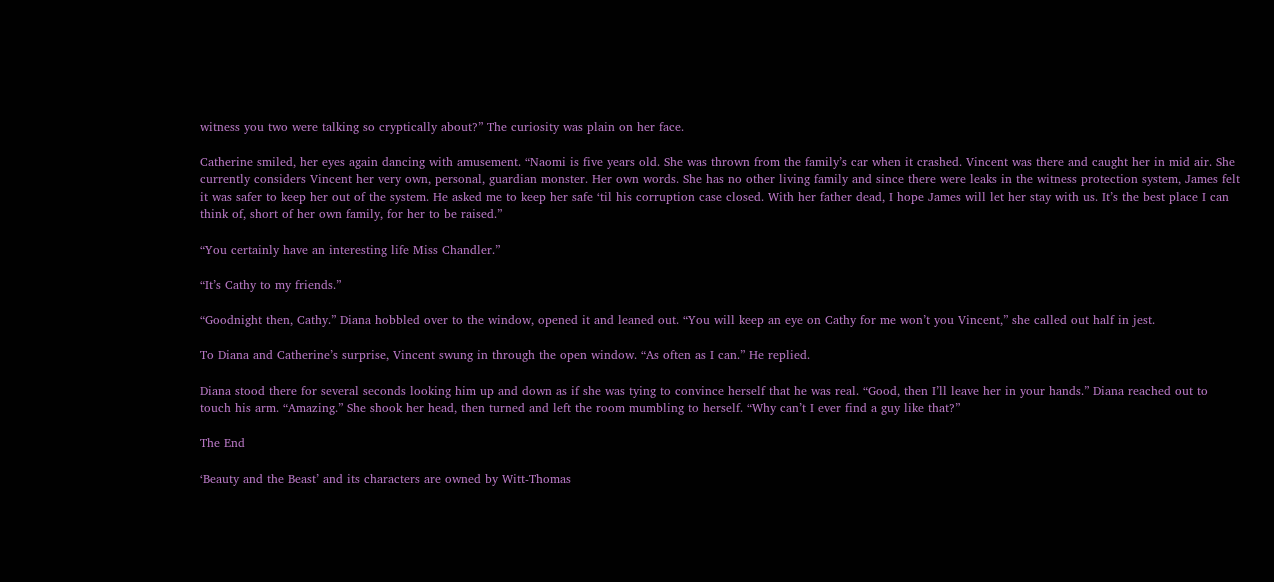witness you two were talking so cryptically about?” The curiosity was plain on her face.

Catherine smiled, her eyes again dancing with amusement. “Naomi is five years old. She was thrown from the family’s car when it crashed. Vincent was there and caught her in mid air. She currently considers Vincent her very own, personal, guardian monster. Her own words. She has no other living family and since there were leaks in the witness protection system, James felt it was safer to keep her out of the system. He asked me to keep her safe ‘til his corruption case closed. With her father dead, I hope James will let her stay with us. It’s the best place I can think of, short of her own family, for her to be raised.”

“You certainly have an interesting life Miss Chandler.”

“It’s Cathy to my friends.”

“Goodnight then, Cathy.” Diana hobbled over to the window, opened it and leaned out. “You will keep an eye on Cathy for me won’t you Vincent,” she called out half in jest.

To Diana and Catherine’s surprise, Vincent swung in through the open window. “As often as I can.” He replied.

Diana stood there for several seconds looking him up and down as if she was tying to convince herself that he was real. “Good, then I’ll leave her in your hands.” Diana reached out to touch his arm. “Amazing.” She shook her head, then turned and left the room mumbling to herself. “Why can’t I ever find a guy like that?”

The End

‘Beauty and the Beast’ and its characters are owned by Witt-Thomas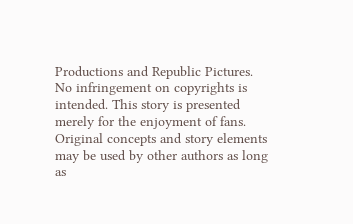Productions and Republic Pictures. No infringement on copyrights is intended. This story is presented merely for the enjoyment of fans. Original concepts and story elements may be used by other authors as long as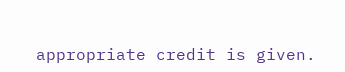appropriate credit is given.